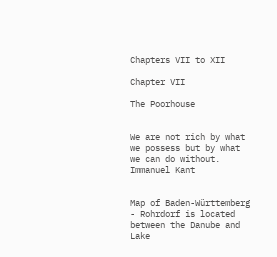Chapters VII to XII

Chapter VII

The Poorhouse


We are not rich by what we possess but by what we can do without.
Immanuel Kant


Map of Baden-Württemberg - Rohrdorf is located between the Danube and Lake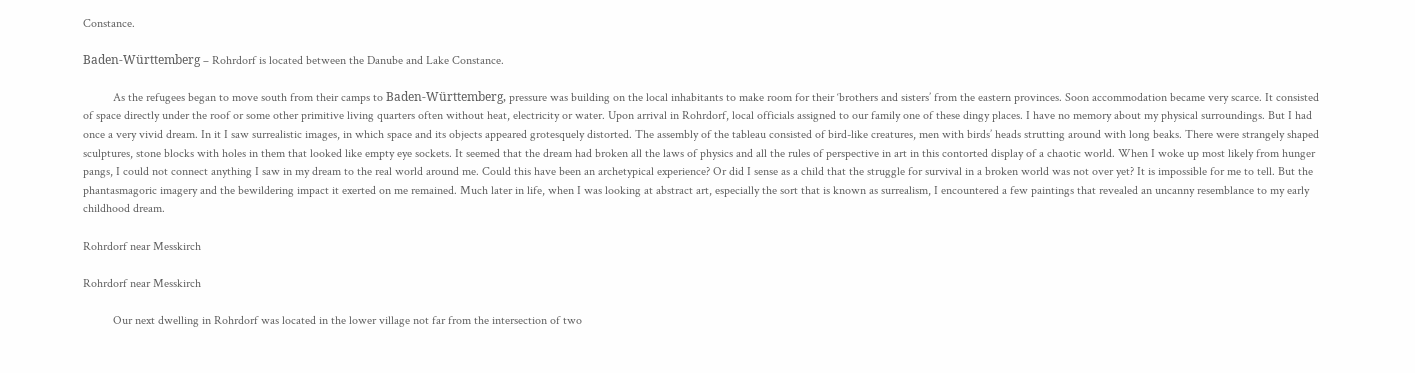Constance.

Baden-Württemberg – Rohrdorf is located between the Danube and Lake Constance.

          As the refugees began to move south from their camps to Baden-Württemberg, pressure was building on the local inhabitants to make room for their ‘brothers and sisters’ from the eastern provinces. Soon accommodation became very scarce. It consisted of space directly under the roof or some other primitive living quarters often without heat, electricity or water. Upon arrival in Rohrdorf, local officials assigned to our family one of these dingy places. I have no memory about my physical surroundings. But I had once a very vivid dream. In it I saw surrealistic images, in which space and its objects appeared grotesquely distorted. The assembly of the tableau consisted of bird-like creatures, men with birds’ heads strutting around with long beaks. There were strangely shaped sculptures, stone blocks with holes in them that looked like empty eye sockets. It seemed that the dream had broken all the laws of physics and all the rules of perspective in art in this contorted display of a chaotic world. When I woke up most likely from hunger pangs, I could not connect anything I saw in my dream to the real world around me. Could this have been an archetypical experience? Or did I sense as a child that the struggle for survival in a broken world was not over yet? It is impossible for me to tell. But the phantasmagoric imagery and the bewildering impact it exerted on me remained. Much later in life, when I was looking at abstract art, especially the sort that is known as surrealism, I encountered a few paintings that revealed an uncanny resemblance to my early childhood dream.

Rohrdorf near Messkirch

Rohrdorf near Messkirch

          Our next dwelling in Rohrdorf was located in the lower village not far from the intersection of two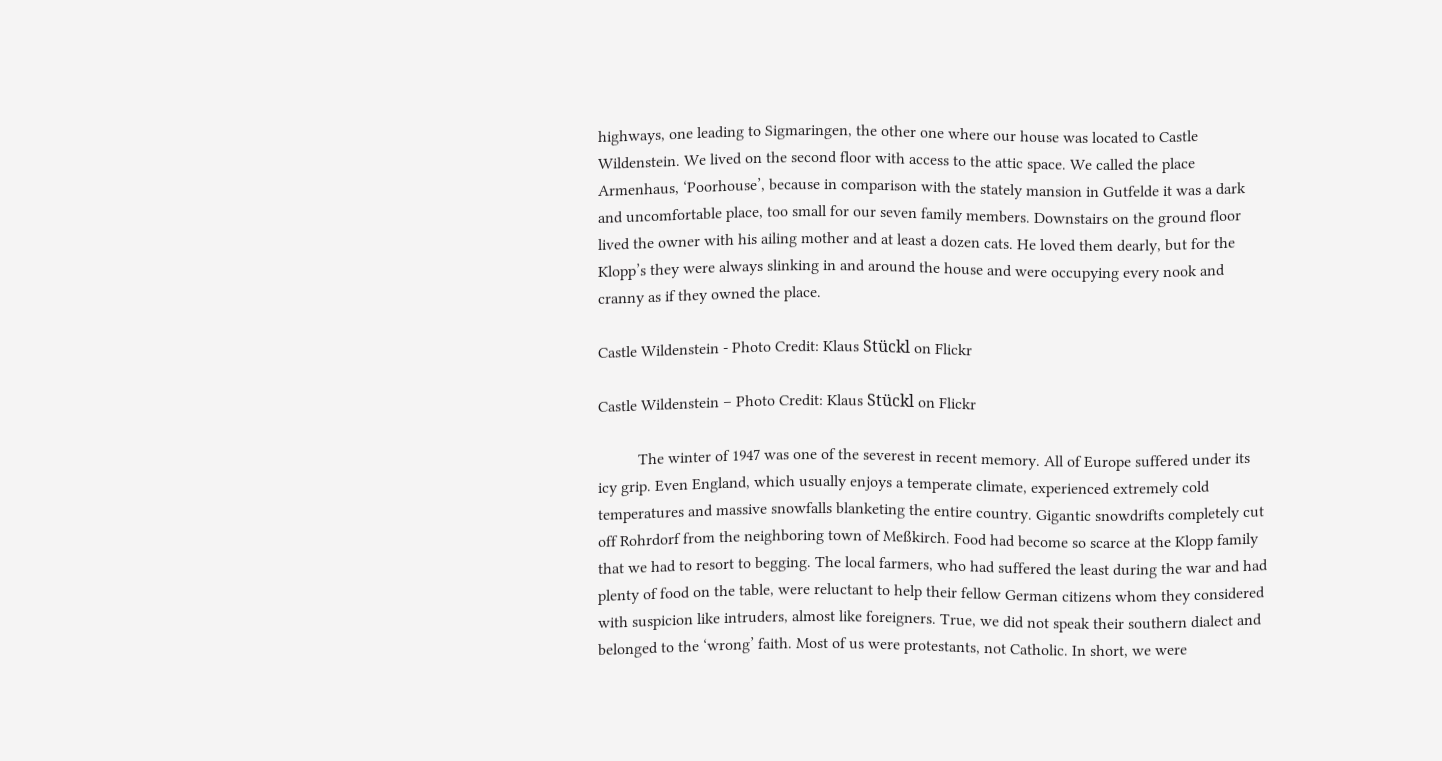highways, one leading to Sigmaringen, the other one where our house was located to Castle Wildenstein. We lived on the second floor with access to the attic space. We called the place Armenhaus, ‘Poorhouse’, because in comparison with the stately mansion in Gutfelde it was a dark and uncomfortable place, too small for our seven family members. Downstairs on the ground floor lived the owner with his ailing mother and at least a dozen cats. He loved them dearly, but for the Klopp’s they were always slinking in and around the house and were occupying every nook and cranny as if they owned the place.

Castle Wildenstein - Photo Credit: Klaus Stückl on Flickr

Castle Wildenstein – Photo Credit: Klaus Stückl on Flickr

          The winter of 1947 was one of the severest in recent memory. All of Europe suffered under its icy grip. Even England, which usually enjoys a temperate climate, experienced extremely cold temperatures and massive snowfalls blanketing the entire country. Gigantic snowdrifts completely cut off Rohrdorf from the neighboring town of Meßkirch. Food had become so scarce at the Klopp family that we had to resort to begging. The local farmers, who had suffered the least during the war and had plenty of food on the table, were reluctant to help their fellow German citizens whom they considered with suspicion like intruders, almost like foreigners. True, we did not speak their southern dialect and belonged to the ‘wrong’ faith. Most of us were protestants, not Catholic. In short, we were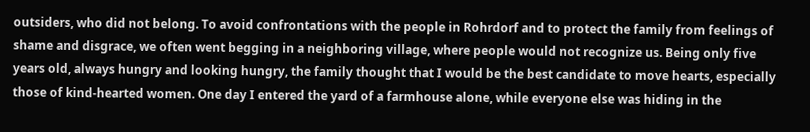outsiders, who did not belong. To avoid confrontations with the people in Rohrdorf and to protect the family from feelings of shame and disgrace, we often went begging in a neighboring village, where people would not recognize us. Being only five years old, always hungry and looking hungry, the family thought that I would be the best candidate to move hearts, especially those of kind-hearted women. One day I entered the yard of a farmhouse alone, while everyone else was hiding in the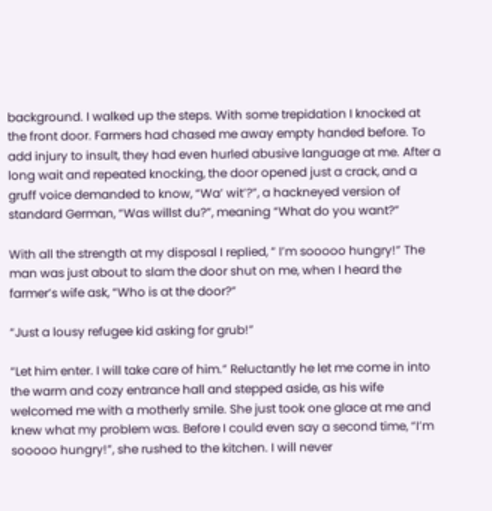background. I walked up the steps. With some trepidation I knocked at the front door. Farmers had chased me away empty handed before. To add injury to insult, they had even hurled abusive language at me. After a long wait and repeated knocking, the door opened just a crack, and a gruff voice demanded to know, “Wa’ wit’?”, a hackneyed version of standard German, “Was willst du?”, meaning “What do you want?”

With all the strength at my disposal I replied, “ I’m sooooo hungry!” The man was just about to slam the door shut on me, when I heard the farmer’s wife ask, “Who is at the door?”

“Just a lousy refugee kid asking for grub!”

“Let him enter. I will take care of him.” Reluctantly he let me come in into the warm and cozy entrance hall and stepped aside, as his wife welcomed me with a motherly smile. She just took one glace at me and knew what my problem was. Before I could even say a second time, “I’m sooooo hungry!”, she rushed to the kitchen. I will never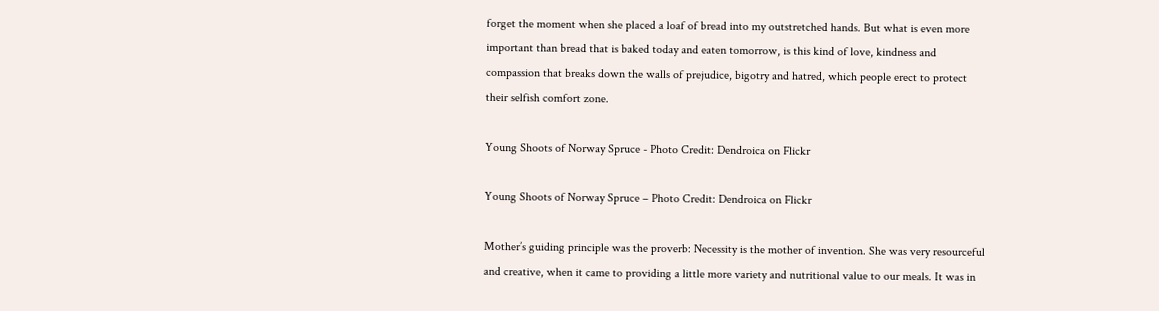forget the moment when she placed a loaf of bread into my outstretched hands. But what is even more important than bread that is baked today and eaten tomorrow, is this kind of love, kindness and compassion that breaks down the walls of prejudice, bigotry and hatred, which people erect to protect their selfish comfort zone.

Young Shoots of Norway Spruce - Photo Credit: Dendroica on Flickr

Young Shoots of Norway Spruce – Photo Credit: Dendroica on Flickr

Mother’s guiding principle was the proverb: Necessity is the mother of invention. She was very resourceful and creative, when it came to providing a little more variety and nutritional value to our meals. It was in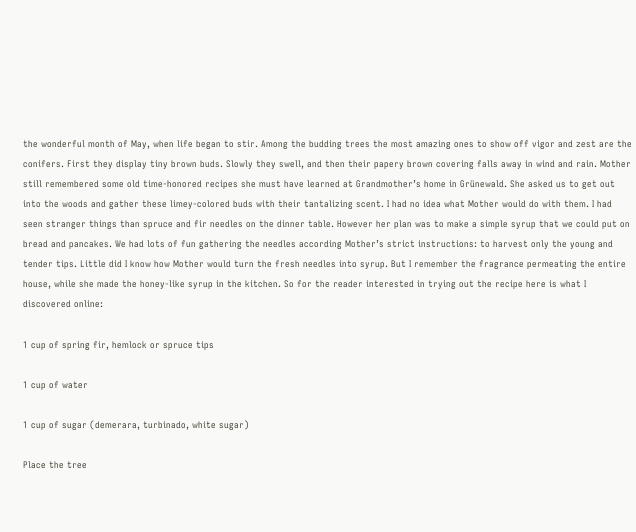the wonderful month of May, when life began to stir. Among the budding trees the most amazing ones to show off vigor and zest are the conifers. First they display tiny brown buds. Slowly they swell, and then their papery brown covering falls away in wind and rain. Mother still remembered some old time-honored recipes she must have learned at Grandmother’s home in Grünewald. She asked us to get out into the woods and gather these limey-colored buds with their tantalizing scent. I had no idea what Mother would do with them. I had seen stranger things than spruce and fir needles on the dinner table. However her plan was to make a simple syrup that we could put on bread and pancakes. We had lots of fun gathering the needles according Mother’s strict instructions: to harvest only the young and tender tips. Little did I know how Mother would turn the fresh needles into syrup. But I remember the fragrance permeating the entire house, while she made the honey-like syrup in the kitchen. So for the reader interested in trying out the recipe here is what I discovered online:

1 cup of spring fir, hemlock or spruce tips

1 cup of water

1 cup of sugar (demerara, turbinado, white sugar)

Place the tree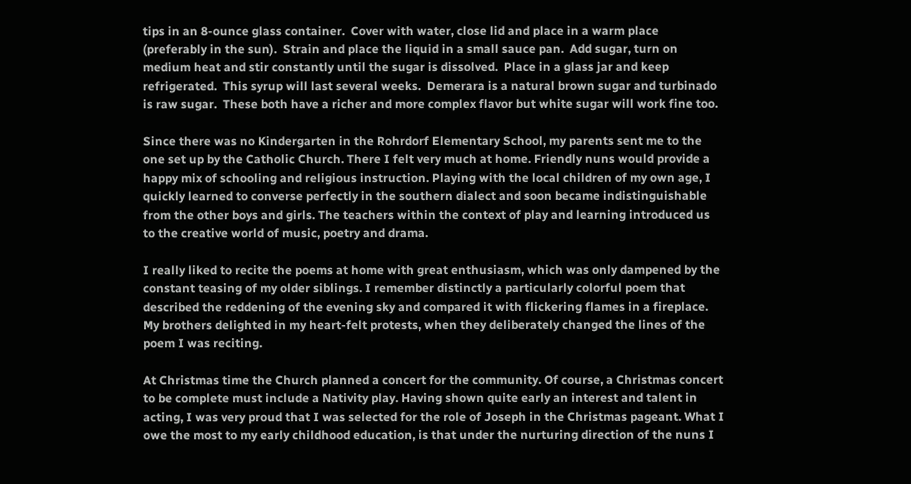tips in an 8-ounce glass container.  Cover with water, close lid and place in a warm place (preferably in the sun).  Strain and place the liquid in a small sauce pan.  Add sugar, turn on medium heat and stir constantly until the sugar is dissolved.  Place in a glass jar and keep refrigerated.  This syrup will last several weeks.  Demerara is a natural brown sugar and turbinado is raw sugar.  These both have a richer and more complex flavor but white sugar will work fine too.

Since there was no Kindergarten in the Rohrdorf Elementary School, my parents sent me to the one set up by the Catholic Church. There I felt very much at home. Friendly nuns would provide a happy mix of schooling and religious instruction. Playing with the local children of my own age, I quickly learned to converse perfectly in the southern dialect and soon became indistinguishable from the other boys and girls. The teachers within the context of play and learning introduced us to the creative world of music, poetry and drama.

I really liked to recite the poems at home with great enthusiasm, which was only dampened by the constant teasing of my older siblings. I remember distinctly a particularly colorful poem that described the reddening of the evening sky and compared it with flickering flames in a fireplace. My brothers delighted in my heart-felt protests, when they deliberately changed the lines of the poem I was reciting.

At Christmas time the Church planned a concert for the community. Of course, a Christmas concert to be complete must include a Nativity play. Having shown quite early an interest and talent in acting, I was very proud that I was selected for the role of Joseph in the Christmas pageant. What I owe the most to my early childhood education, is that under the nurturing direction of the nuns I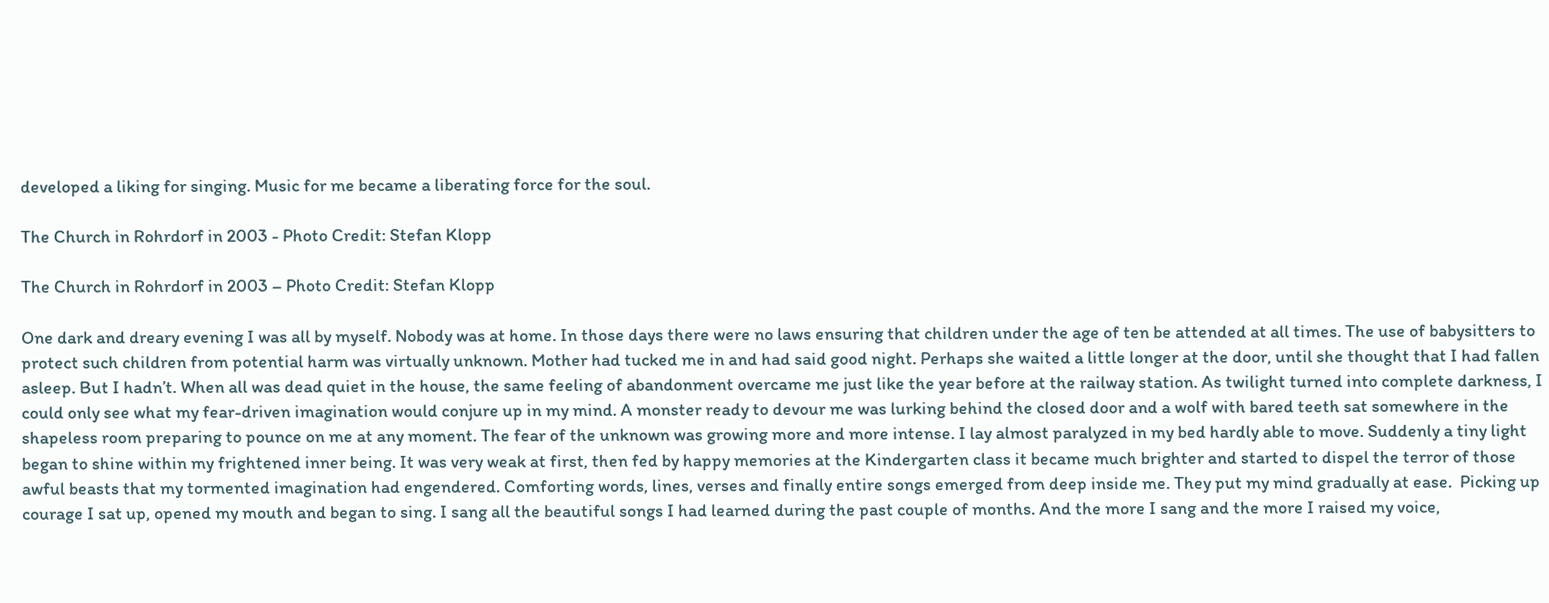developed a liking for singing. Music for me became a liberating force for the soul.

The Church in Rohrdorf in 2003 - Photo Credit: Stefan Klopp

The Church in Rohrdorf in 2003 – Photo Credit: Stefan Klopp

One dark and dreary evening I was all by myself. Nobody was at home. In those days there were no laws ensuring that children under the age of ten be attended at all times. The use of babysitters to protect such children from potential harm was virtually unknown. Mother had tucked me in and had said good night. Perhaps she waited a little longer at the door, until she thought that I had fallen asleep. But I hadn’t. When all was dead quiet in the house, the same feeling of abandonment overcame me just like the year before at the railway station. As twilight turned into complete darkness, I could only see what my fear-driven imagination would conjure up in my mind. A monster ready to devour me was lurking behind the closed door and a wolf with bared teeth sat somewhere in the shapeless room preparing to pounce on me at any moment. The fear of the unknown was growing more and more intense. I lay almost paralyzed in my bed hardly able to move. Suddenly a tiny light began to shine within my frightened inner being. It was very weak at first, then fed by happy memories at the Kindergarten class it became much brighter and started to dispel the terror of those awful beasts that my tormented imagination had engendered. Comforting words, lines, verses and finally entire songs emerged from deep inside me. They put my mind gradually at ease.  Picking up courage I sat up, opened my mouth and began to sing. I sang all the beautiful songs I had learned during the past couple of months. And the more I sang and the more I raised my voice,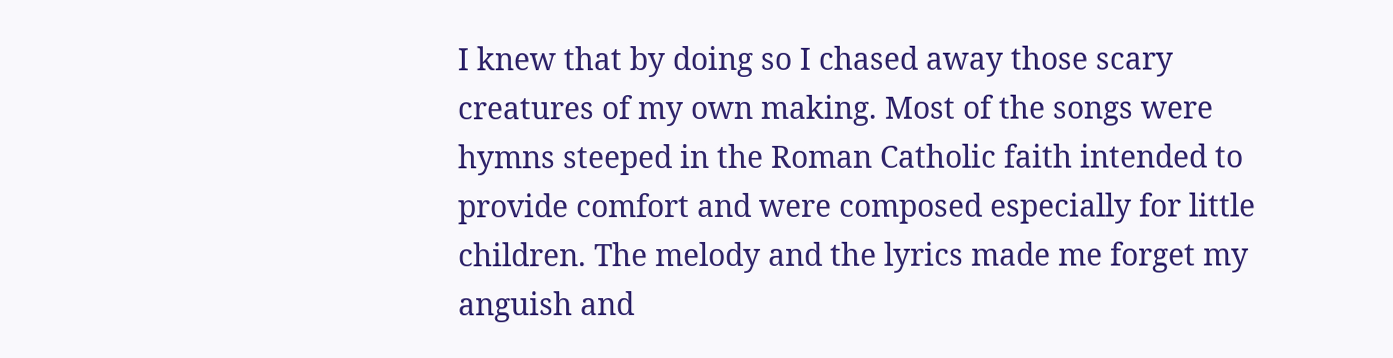I knew that by doing so I chased away those scary creatures of my own making. Most of the songs were hymns steeped in the Roman Catholic faith intended to provide comfort and were composed especially for little children. The melody and the lyrics made me forget my anguish and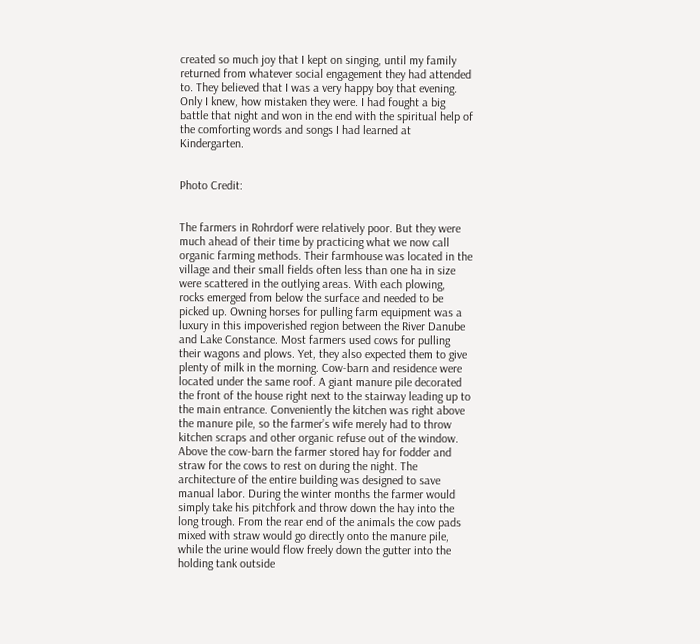created so much joy that I kept on singing, until my family returned from whatever social engagement they had attended to. They believed that I was a very happy boy that evening. Only I knew, how mistaken they were. I had fought a big battle that night and won in the end with the spiritual help of the comforting words and songs I had learned at Kindergarten.


Photo Credit:


The farmers in Rohrdorf were relatively poor. But they were much ahead of their time by practicing what we now call organic farming methods. Their farmhouse was located in the village and their small fields often less than one ha in size were scattered in the outlying areas. With each plowing, rocks emerged from below the surface and needed to be picked up. Owning horses for pulling farm equipment was a luxury in this impoverished region between the River Danube and Lake Constance. Most farmers used cows for pulling their wagons and plows. Yet, they also expected them to give plenty of milk in the morning. Cow-barn and residence were located under the same roof. A giant manure pile decorated the front of the house right next to the stairway leading up to the main entrance. Conveniently the kitchen was right above the manure pile, so the farmer’s wife merely had to throw kitchen scraps and other organic refuse out of the window. Above the cow-barn the farmer stored hay for fodder and straw for the cows to rest on during the night. The architecture of the entire building was designed to save manual labor. During the winter months the farmer would simply take his pitchfork and throw down the hay into the long trough. From the rear end of the animals the cow pads mixed with straw would go directly onto the manure pile, while the urine would flow freely down the gutter into the holding tank outside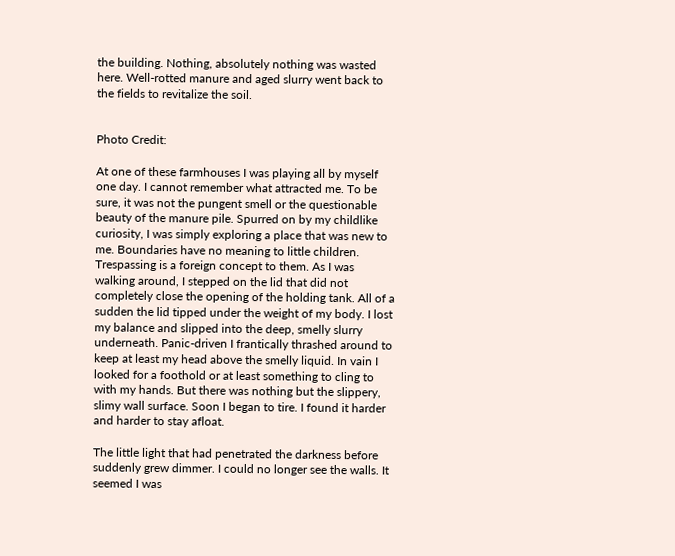the building. Nothing, absolutely nothing was wasted here. Well-rotted manure and aged slurry went back to the fields to revitalize the soil.


Photo Credit:

At one of these farmhouses I was playing all by myself one day. I cannot remember what attracted me. To be sure, it was not the pungent smell or the questionable beauty of the manure pile. Spurred on by my childlike curiosity, I was simply exploring a place that was new to me. Boundaries have no meaning to little children. Trespassing is a foreign concept to them. As I was walking around, I stepped on the lid that did not completely close the opening of the holding tank. All of a sudden the lid tipped under the weight of my body. I lost my balance and slipped into the deep, smelly slurry underneath. Panic-driven I frantically thrashed around to keep at least my head above the smelly liquid. In vain I looked for a foothold or at least something to cling to with my hands. But there was nothing but the slippery, slimy wall surface. Soon I began to tire. I found it harder and harder to stay afloat.

The little light that had penetrated the darkness before suddenly grew dimmer. I could no longer see the walls. It seemed I was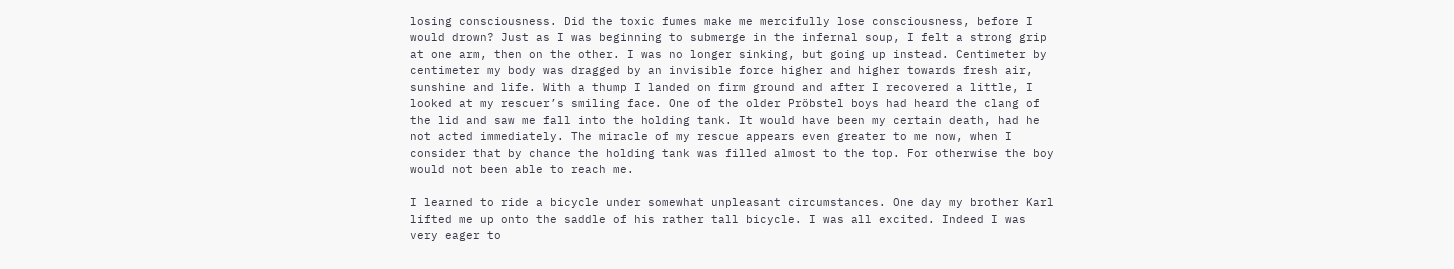losing consciousness. Did the toxic fumes make me mercifully lose consciousness, before I would drown? Just as I was beginning to submerge in the infernal soup, I felt a strong grip at one arm, then on the other. I was no longer sinking, but going up instead. Centimeter by centimeter my body was dragged by an invisible force higher and higher towards fresh air, sunshine and life. With a thump I landed on firm ground and after I recovered a little, I looked at my rescuer’s smiling face. One of the older Pröbstel boys had heard the clang of the lid and saw me fall into the holding tank. It would have been my certain death, had he not acted immediately. The miracle of my rescue appears even greater to me now, when I consider that by chance the holding tank was filled almost to the top. For otherwise the boy would not been able to reach me.

I learned to ride a bicycle under somewhat unpleasant circumstances. One day my brother Karl lifted me up onto the saddle of his rather tall bicycle. I was all excited. Indeed I was very eager to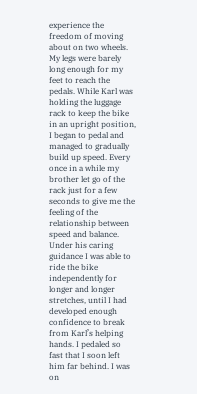experience the freedom of moving about on two wheels. My legs were barely long enough for my feet to reach the pedals. While Karl was holding the luggage rack to keep the bike in an upright position, I began to pedal and managed to gradually build up speed. Every once in a while my brother let go of the rack just for a few seconds to give me the feeling of the relationship between speed and balance. Under his caring guidance I was able to ride the bike independently for longer and longer stretches, until I had developed enough confidence to break from Karl’s helping hands. I pedaled so fast that I soon left him far behind. I was on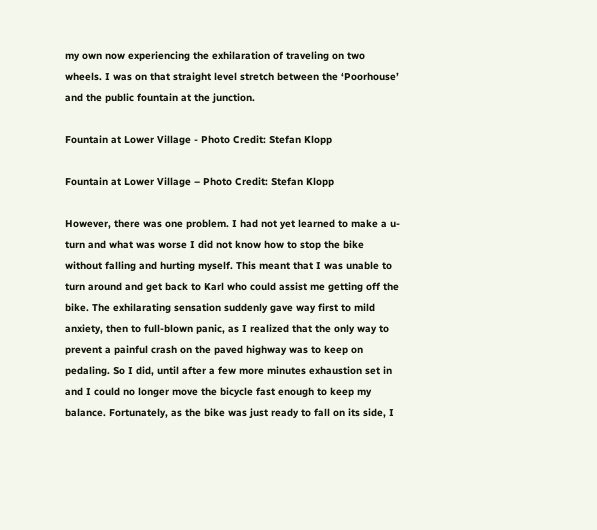my own now experiencing the exhilaration of traveling on two wheels. I was on that straight level stretch between the ‘Poorhouse’ and the public fountain at the junction.

Fountain at Lower Village - Photo Credit: Stefan Klopp

Fountain at Lower Village – Photo Credit: Stefan Klopp

However, there was one problem. I had not yet learned to make a u-turn and what was worse I did not know how to stop the bike without falling and hurting myself. This meant that I was unable to turn around and get back to Karl who could assist me getting off the bike. The exhilarating sensation suddenly gave way first to mild anxiety, then to full-blown panic, as I realized that the only way to prevent a painful crash on the paved highway was to keep on pedaling. So I did, until after a few more minutes exhaustion set in and I could no longer move the bicycle fast enough to keep my balance. Fortunately, as the bike was just ready to fall on its side, I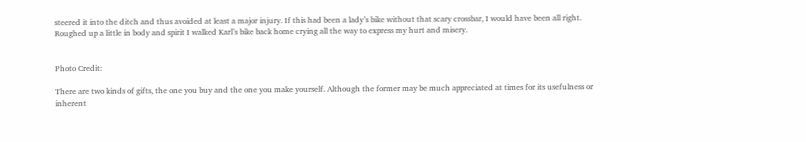steered it into the ditch and thus avoided at least a major injury. If this had been a lady’s bike without that scary crossbar, I would have been all right. Roughed up a little in body and spirit I walked Karl’s bike back home crying all the way to express my hurt and misery.


Photo Credit:

There are two kinds of gifts, the one you buy and the one you make yourself. Although the former may be much appreciated at times for its usefulness or inherent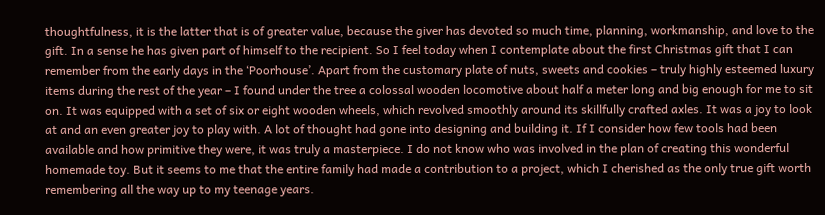thoughtfulness, it is the latter that is of greater value, because the giver has devoted so much time, planning, workmanship, and love to the gift. In a sense he has given part of himself to the recipient. So I feel today when I contemplate about the first Christmas gift that I can remember from the early days in the ‘Poorhouse’. Apart from the customary plate of nuts, sweets and cookies – truly highly esteemed luxury items during the rest of the year – I found under the tree a colossal wooden locomotive about half a meter long and big enough for me to sit on. It was equipped with a set of six or eight wooden wheels, which revolved smoothly around its skillfully crafted axles. It was a joy to look at and an even greater joy to play with. A lot of thought had gone into designing and building it. If I consider how few tools had been available and how primitive they were, it was truly a masterpiece. I do not know who was involved in the plan of creating this wonderful homemade toy. But it seems to me that the entire family had made a contribution to a project, which I cherished as the only true gift worth remembering all the way up to my teenage years.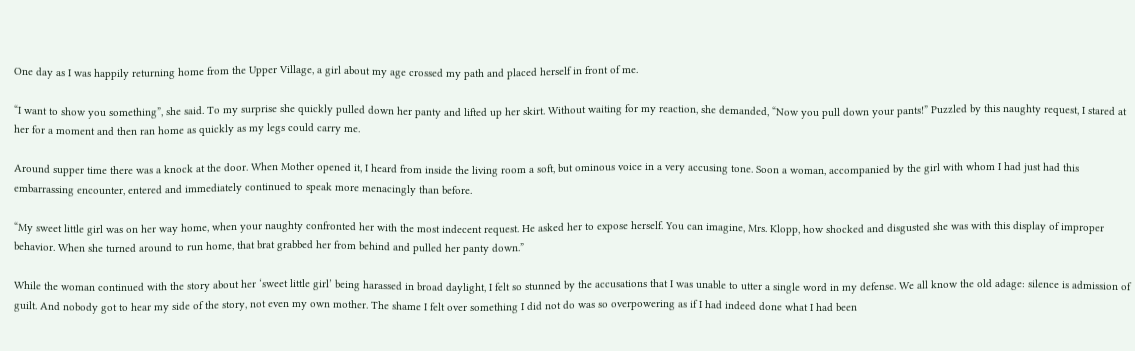One day as I was happily returning home from the Upper Village, a girl about my age crossed my path and placed herself in front of me.

“I want to show you something”, she said. To my surprise she quickly pulled down her panty and lifted up her skirt. Without waiting for my reaction, she demanded, “Now you pull down your pants!” Puzzled by this naughty request, I stared at her for a moment and then ran home as quickly as my legs could carry me.

Around supper time there was a knock at the door. When Mother opened it, I heard from inside the living room a soft, but ominous voice in a very accusing tone. Soon a woman, accompanied by the girl with whom I had just had this embarrassing encounter, entered and immediately continued to speak more menacingly than before.

“My sweet little girl was on her way home, when your naughty confronted her with the most indecent request. He asked her to expose herself. You can imagine, Mrs. Klopp, how shocked and disgusted she was with this display of improper behavior. When she turned around to run home, that brat grabbed her from behind and pulled her panty down.”

While the woman continued with the story about her ‘sweet little girl’ being harassed in broad daylight, I felt so stunned by the accusations that I was unable to utter a single word in my defense. We all know the old adage: silence is admission of guilt. And nobody got to hear my side of the story, not even my own mother. The shame I felt over something I did not do was so overpowering as if I had indeed done what I had been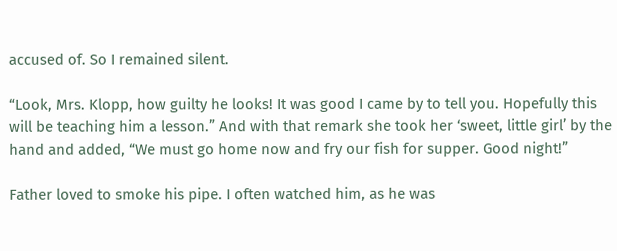accused of. So I remained silent.

“Look, Mrs. Klopp, how guilty he looks! It was good I came by to tell you. Hopefully this will be teaching him a lesson.” And with that remark she took her ‘sweet, little girl’ by the hand and added, “We must go home now and fry our fish for supper. Good night!”

Father loved to smoke his pipe. I often watched him, as he was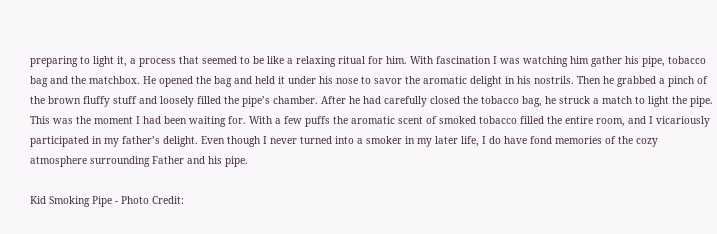preparing to light it, a process that seemed to be like a relaxing ritual for him. With fascination I was watching him gather his pipe, tobacco bag and the matchbox. He opened the bag and held it under his nose to savor the aromatic delight in his nostrils. Then he grabbed a pinch of the brown fluffy stuff and loosely filled the pipe’s chamber. After he had carefully closed the tobacco bag, he struck a match to light the pipe. This was the moment I had been waiting for. With a few puffs the aromatic scent of smoked tobacco filled the entire room, and I vicariously participated in my father’s delight. Even though I never turned into a smoker in my later life, I do have fond memories of the cozy atmosphere surrounding Father and his pipe.

Kid Smoking Pipe - Photo Credit: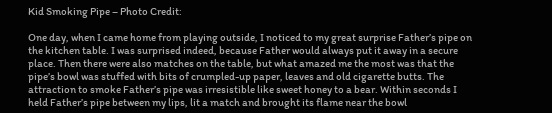Kid Smoking Pipe – Photo Credit:

One day, when I came home from playing outside, I noticed to my great surprise Father’s pipe on the kitchen table. I was surprised indeed, because Father would always put it away in a secure place. Then there were also matches on the table, but what amazed me the most was that the pipe’s bowl was stuffed with bits of crumpled-up paper, leaves and old cigarette butts. The attraction to smoke Father’s pipe was irresistible like sweet honey to a bear. Within seconds I held Father’s pipe between my lips, lit a match and brought its flame near the bowl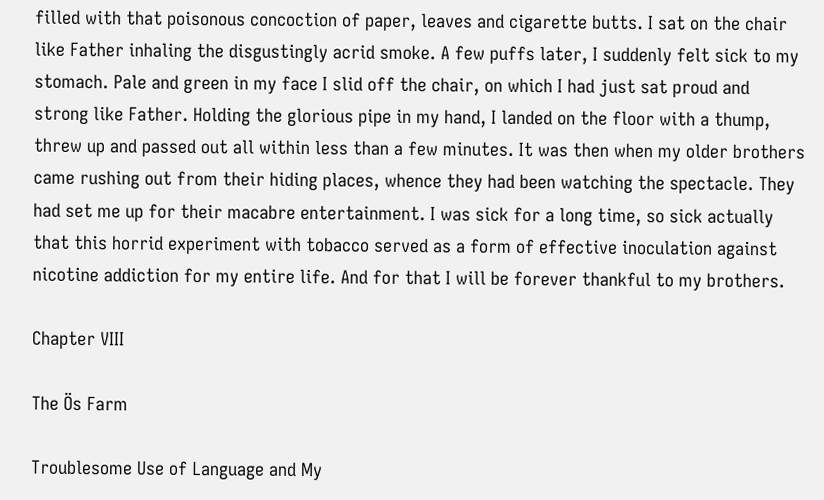filled with that poisonous concoction of paper, leaves and cigarette butts. I sat on the chair like Father inhaling the disgustingly acrid smoke. A few puffs later, I suddenly felt sick to my stomach. Pale and green in my face I slid off the chair, on which I had just sat proud and strong like Father. Holding the glorious pipe in my hand, I landed on the floor with a thump, threw up and passed out all within less than a few minutes. It was then when my older brothers came rushing out from their hiding places, whence they had been watching the spectacle. They had set me up for their macabre entertainment. I was sick for a long time, so sick actually that this horrid experiment with tobacco served as a form of effective inoculation against nicotine addiction for my entire life. And for that I will be forever thankful to my brothers.

Chapter VIII

The Ös Farm

Troublesome Use of Language and My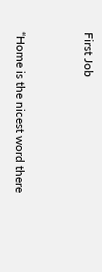First Job


“Home is the nicest word there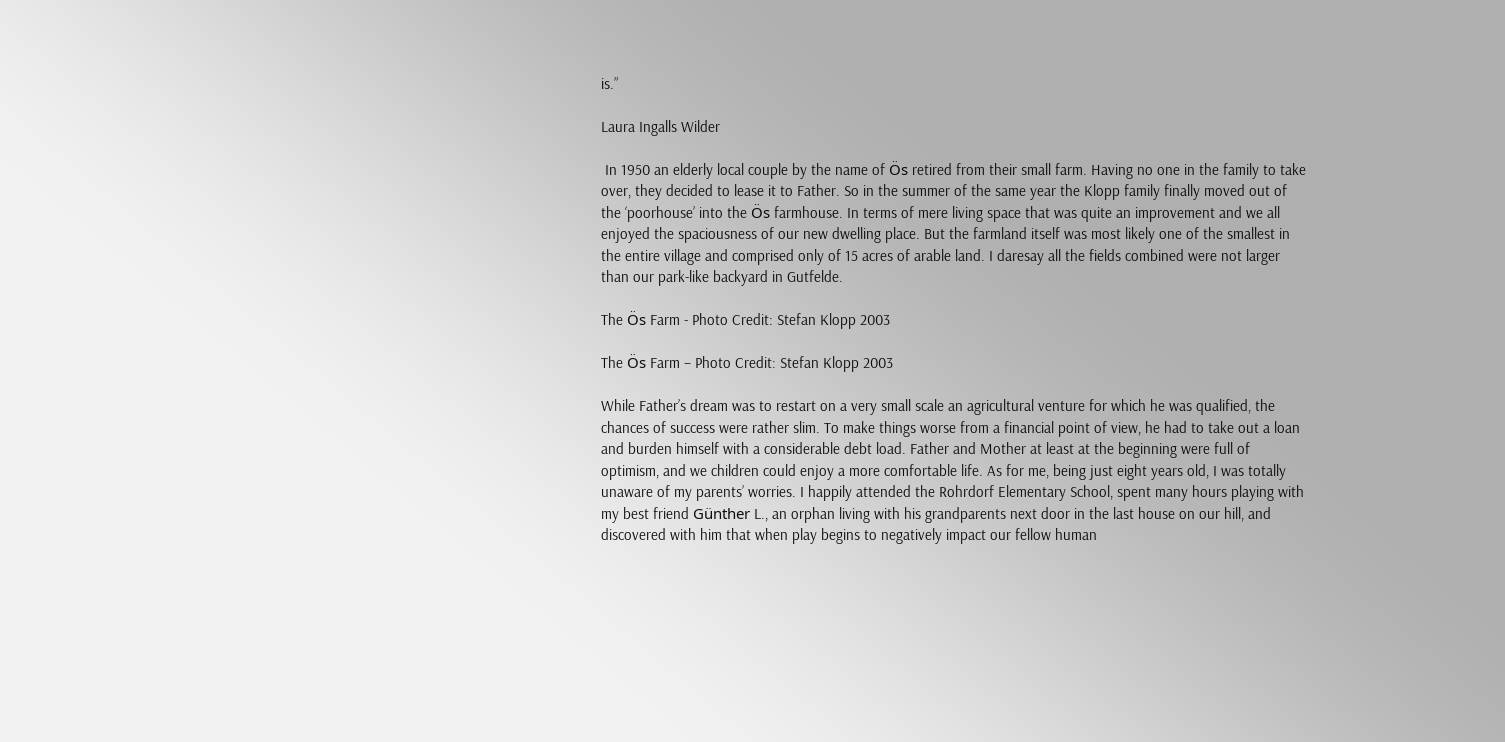is.”

Laura Ingalls Wilder

 In 1950 an elderly local couple by the name of Ös retired from their small farm. Having no one in the family to take over, they decided to lease it to Father. So in the summer of the same year the Klopp family finally moved out of the ‘poorhouse’ into the Ös farmhouse. In terms of mere living space that was quite an improvement and we all enjoyed the spaciousness of our new dwelling place. But the farmland itself was most likely one of the smallest in the entire village and comprised only of 15 acres of arable land. I daresay all the fields combined were not larger than our park-like backyard in Gutfelde.

The Ös Farm - Photo Credit: Stefan Klopp 2003

The Ös Farm – Photo Credit: Stefan Klopp 2003

While Father’s dream was to restart on a very small scale an agricultural venture for which he was qualified, the chances of success were rather slim. To make things worse from a financial point of view, he had to take out a loan and burden himself with a considerable debt load. Father and Mother at least at the beginning were full of optimism, and we children could enjoy a more comfortable life. As for me, being just eight years old, I was totally unaware of my parents’ worries. I happily attended the Rohrdorf Elementary School, spent many hours playing with my best friend Günther L., an orphan living with his grandparents next door in the last house on our hill, and discovered with him that when play begins to negatively impact our fellow human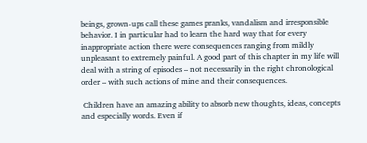beings, grown-ups call these games pranks, vandalism and irresponsible behavior. I in particular had to learn the hard way that for every inappropriate action there were consequences ranging from mildly unpleasant to extremely painful. A good part of this chapter in my life will deal with a string of episodes – not necessarily in the right chronological order – with such actions of mine and their consequences.

 Children have an amazing ability to absorb new thoughts, ideas, concepts and especially words. Even if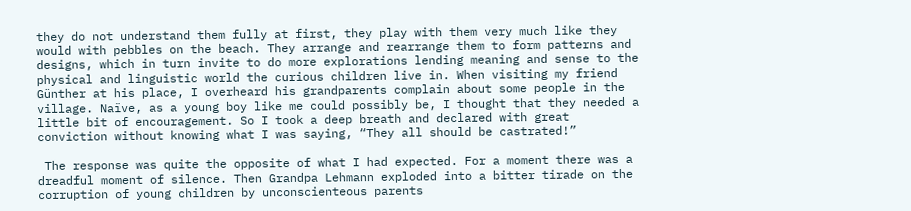they do not understand them fully at first, they play with them very much like they would with pebbles on the beach. They arrange and rearrange them to form patterns and designs, which in turn invite to do more explorations lending meaning and sense to the physical and linguistic world the curious children live in. When visiting my friend Günther at his place, I overheard his grandparents complain about some people in the village. Naïve, as a young boy like me could possibly be, I thought that they needed a little bit of encouragement. So I took a deep breath and declared with great conviction without knowing what I was saying, “They all should be castrated!”

 The response was quite the opposite of what I had expected. For a moment there was a dreadful moment of silence. Then Grandpa Lehmann exploded into a bitter tirade on the corruption of young children by unconscienteous parents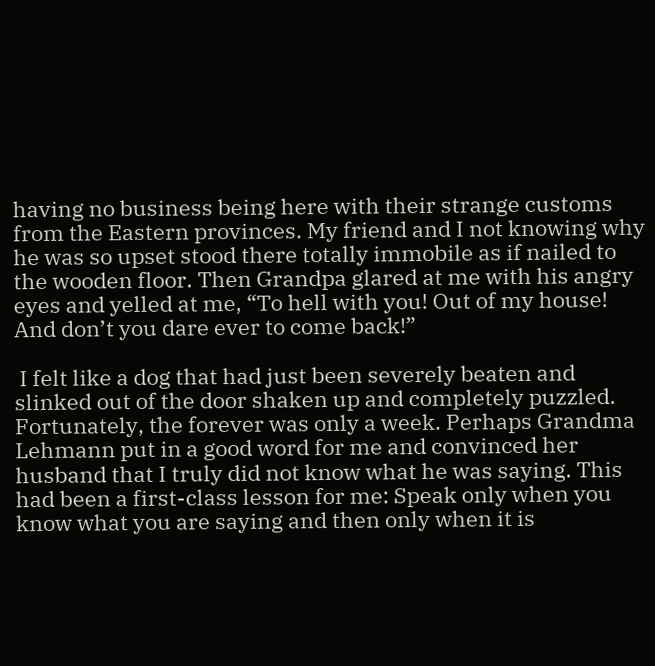having no business being here with their strange customs from the Eastern provinces. My friend and I not knowing why he was so upset stood there totally immobile as if nailed to the wooden floor. Then Grandpa glared at me with his angry eyes and yelled at me, “To hell with you! Out of my house! And don’t you dare ever to come back!”

 I felt like a dog that had just been severely beaten and slinked out of the door shaken up and completely puzzled. Fortunately, the forever was only a week. Perhaps Grandma Lehmann put in a good word for me and convinced her husband that I truly did not know what he was saying. This had been a first-class lesson for me: Speak only when you know what you are saying and then only when it is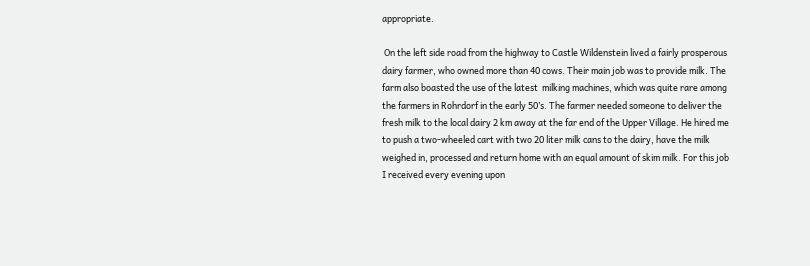appropriate.

 On the left side road from the highway to Castle Wildenstein lived a fairly prosperous dairy farmer, who owned more than 40 cows. Their main job was to provide milk. The farm also boasted the use of the latest  milking machines, which was quite rare among the farmers in Rohrdorf in the early 50’s. The farmer needed someone to deliver the fresh milk to the local dairy 2 km away at the far end of the Upper Village. He hired me to push a two-wheeled cart with two 20 liter milk cans to the dairy, have the milk weighed in, processed and return home with an equal amount of skim milk. For this job I received every evening upon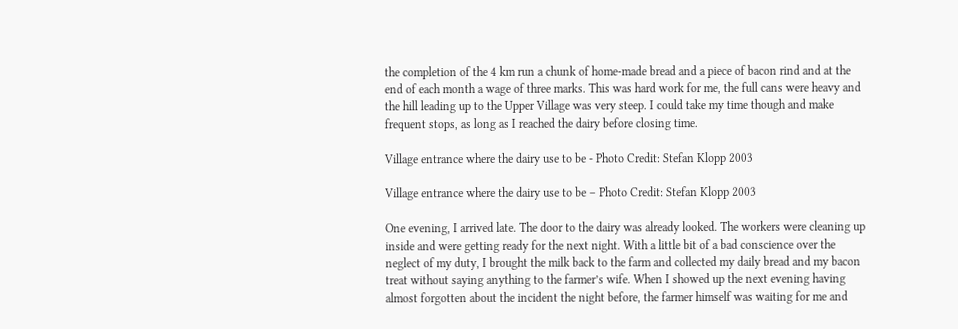the completion of the 4 km run a chunk of home-made bread and a piece of bacon rind and at the end of each month a wage of three marks. This was hard work for me, the full cans were heavy and the hill leading up to the Upper Village was very steep. I could take my time though and make frequent stops, as long as I reached the dairy before closing time.

Village entrance where the dairy use to be - Photo Credit: Stefan Klopp 2003

Village entrance where the dairy use to be – Photo Credit: Stefan Klopp 2003

One evening, I arrived late. The door to the dairy was already looked. The workers were cleaning up inside and were getting ready for the next night. With a little bit of a bad conscience over the neglect of my duty, I brought the milk back to the farm and collected my daily bread and my bacon treat without saying anything to the farmer’s wife. When I showed up the next evening having almost forgotten about the incident the night before, the farmer himself was waiting for me and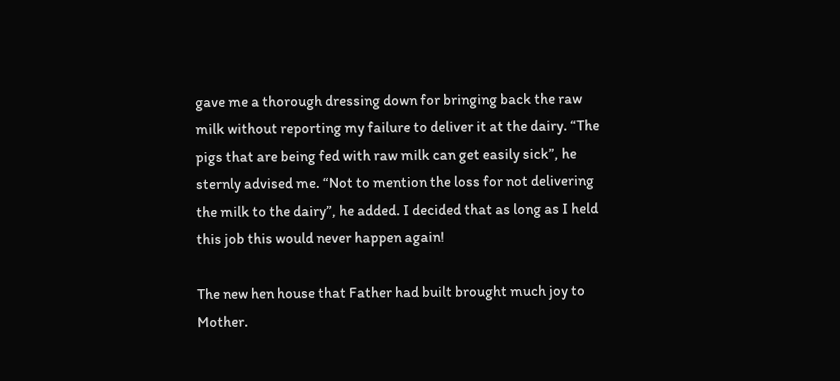gave me a thorough dressing down for bringing back the raw milk without reporting my failure to deliver it at the dairy. “The pigs that are being fed with raw milk can get easily sick”, he sternly advised me. “Not to mention the loss for not delivering the milk to the dairy”, he added. I decided that as long as I held this job this would never happen again!

The new hen house that Father had built brought much joy to Mother.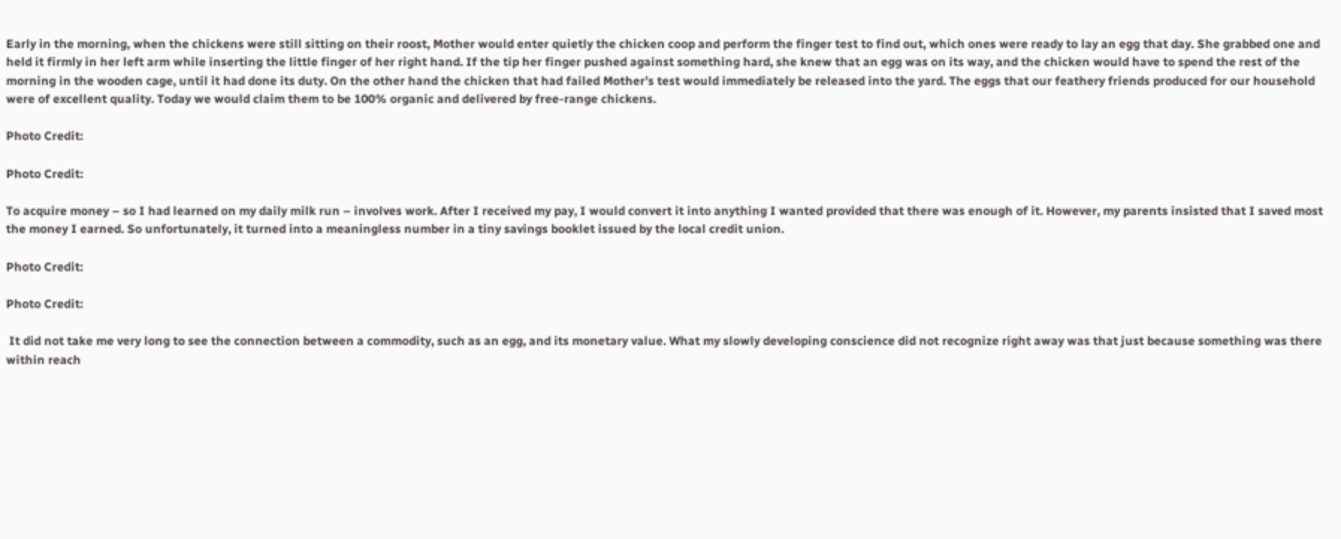Early in the morning, when the chickens were still sitting on their roost, Mother would enter quietly the chicken coop and perform the finger test to find out, which ones were ready to lay an egg that day. She grabbed one and held it firmly in her left arm while inserting the little finger of her right hand. If the tip her finger pushed against something hard, she knew that an egg was on its way, and the chicken would have to spend the rest of the morning in the wooden cage, until it had done its duty. On the other hand the chicken that had failed Mother’s test would immediately be released into the yard. The eggs that our feathery friends produced for our household were of excellent quality. Today we would claim them to be 100% organic and delivered by free-range chickens.

Photo Credit:

Photo Credit:

To acquire money – so I had learned on my daily milk run – involves work. After I received my pay, I would convert it into anything I wanted provided that there was enough of it. However, my parents insisted that I saved most the money I earned. So unfortunately, it turned into a meaningless number in a tiny savings booklet issued by the local credit union.

Photo Credit:

Photo Credit:

 It did not take me very long to see the connection between a commodity, such as an egg, and its monetary value. What my slowly developing conscience did not recognize right away was that just because something was there within reach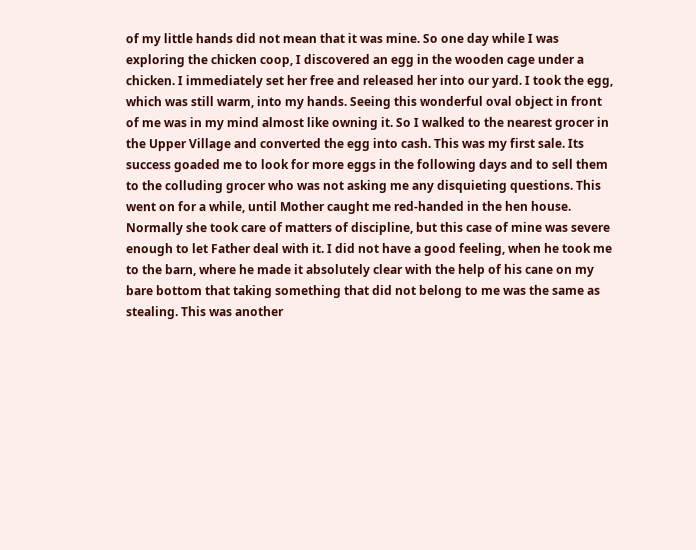of my little hands did not mean that it was mine. So one day while I was exploring the chicken coop, I discovered an egg in the wooden cage under a chicken. I immediately set her free and released her into our yard. I took the egg, which was still warm, into my hands. Seeing this wonderful oval object in front of me was in my mind almost like owning it. So I walked to the nearest grocer in the Upper Village and converted the egg into cash. This was my first sale. Its success goaded me to look for more eggs in the following days and to sell them to the colluding grocer who was not asking me any disquieting questions. This went on for a while, until Mother caught me red-handed in the hen house. Normally she took care of matters of discipline, but this case of mine was severe enough to let Father deal with it. I did not have a good feeling, when he took me to the barn, where he made it absolutely clear with the help of his cane on my bare bottom that taking something that did not belong to me was the same as stealing. This was another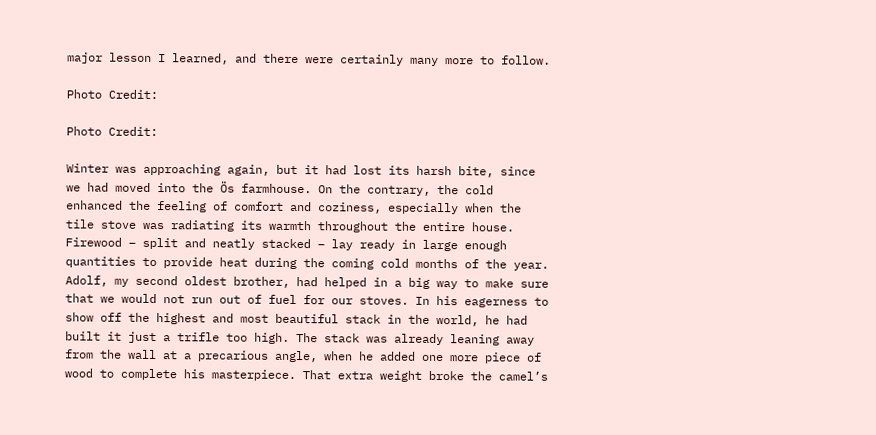major lesson I learned, and there were certainly many more to follow.

Photo Credit:

Photo Credit:

Winter was approaching again, but it had lost its harsh bite, since we had moved into the Ös farmhouse. On the contrary, the cold enhanced the feeling of comfort and coziness, especially when the tile stove was radiating its warmth throughout the entire house. Firewood – split and neatly stacked – lay ready in large enough quantities to provide heat during the coming cold months of the year. Adolf, my second oldest brother, had helped in a big way to make sure that we would not run out of fuel for our stoves. In his eagerness to show off the highest and most beautiful stack in the world, he had built it just a trifle too high. The stack was already leaning away from the wall at a precarious angle, when he added one more piece of wood to complete his masterpiece. That extra weight broke the camel’s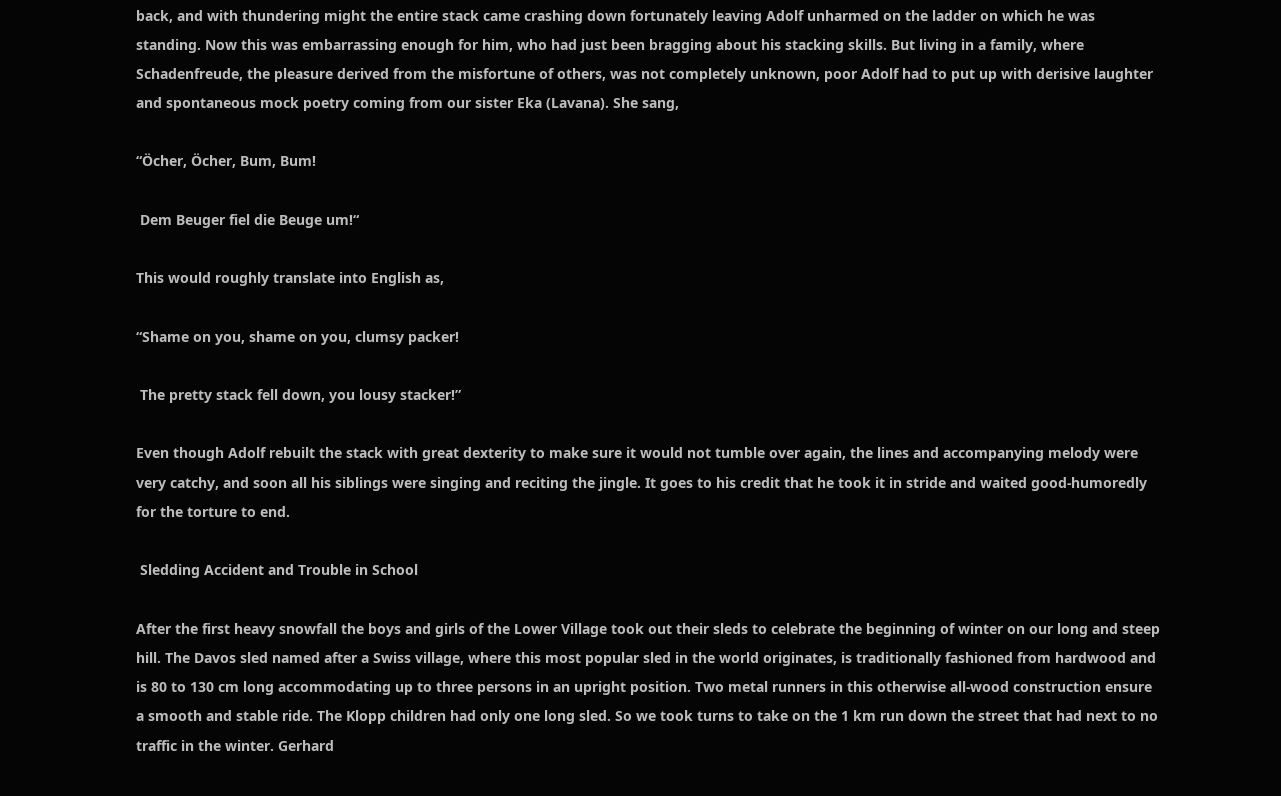back, and with thundering might the entire stack came crashing down fortunately leaving Adolf unharmed on the ladder on which he was standing. Now this was embarrassing enough for him, who had just been bragging about his stacking skills. But living in a family, where Schadenfreude, the pleasure derived from the misfortune of others, was not completely unknown, poor Adolf had to put up with derisive laughter and spontaneous mock poetry coming from our sister Eka (Lavana). She sang,

“Öcher, Öcher, Bum, Bum!

 Dem Beuger fiel die Beuge um!“

This would roughly translate into English as,

“Shame on you, shame on you, clumsy packer!

 The pretty stack fell down, you lousy stacker!”

Even though Adolf rebuilt the stack with great dexterity to make sure it would not tumble over again, the lines and accompanying melody were very catchy, and soon all his siblings were singing and reciting the jingle. It goes to his credit that he took it in stride and waited good-humoredly for the torture to end.

 Sledding Accident and Trouble in School

After the first heavy snowfall the boys and girls of the Lower Village took out their sleds to celebrate the beginning of winter on our long and steep hill. The Davos sled named after a Swiss village, where this most popular sled in the world originates, is traditionally fashioned from hardwood and is 80 to 130 cm long accommodating up to three persons in an upright position. Two metal runners in this otherwise all-wood construction ensure a smooth and stable ride. The Klopp children had only one long sled. So we took turns to take on the 1 km run down the street that had next to no traffic in the winter. Gerhard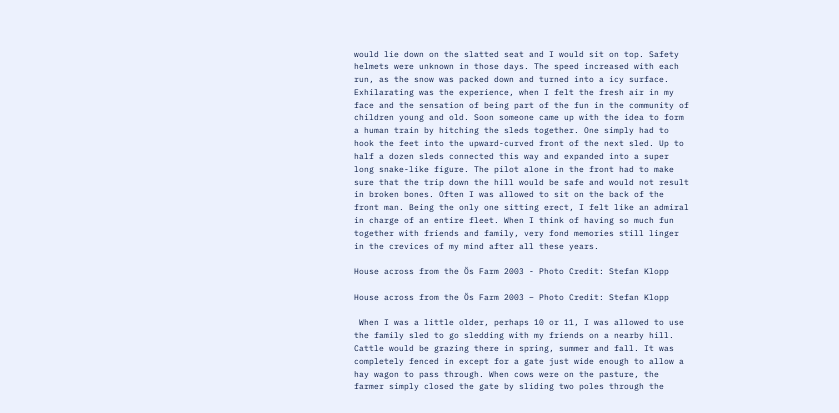would lie down on the slatted seat and I would sit on top. Safety helmets were unknown in those days. The speed increased with each run, as the snow was packed down and turned into a icy surface. Exhilarating was the experience, when I felt the fresh air in my face and the sensation of being part of the fun in the community of children young and old. Soon someone came up with the idea to form a human train by hitching the sleds together. One simply had to hook the feet into the upward-curved front of the next sled. Up to half a dozen sleds connected this way and expanded into a super long snake-like figure. The pilot alone in the front had to make sure that the trip down the hill would be safe and would not result in broken bones. Often I was allowed to sit on the back of the front man. Being the only one sitting erect, I felt like an admiral in charge of an entire fleet. When I think of having so much fun together with friends and family, very fond memories still linger in the crevices of my mind after all these years.

House across from the Ös Farm 2003 - Photo Credit: Stefan Klopp

House across from the Ös Farm 2003 – Photo Credit: Stefan Klopp

 When I was a little older, perhaps 10 or 11, I was allowed to use the family sled to go sledding with my friends on a nearby hill. Cattle would be grazing there in spring, summer and fall. It was completely fenced in except for a gate just wide enough to allow a hay wagon to pass through. When cows were on the pasture, the farmer simply closed the gate by sliding two poles through the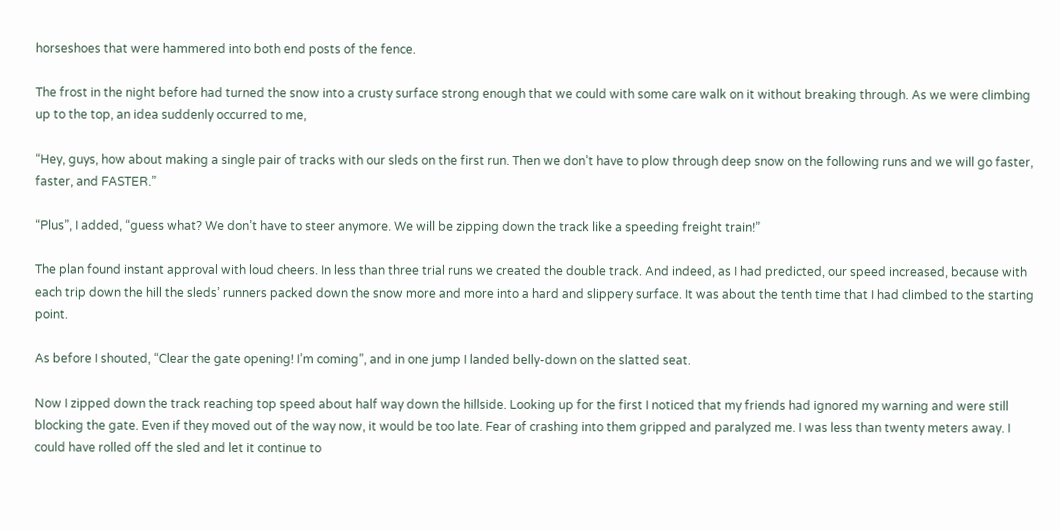horseshoes that were hammered into both end posts of the fence.

The frost in the night before had turned the snow into a crusty surface strong enough that we could with some care walk on it without breaking through. As we were climbing up to the top, an idea suddenly occurred to me,

“Hey, guys, how about making a single pair of tracks with our sleds on the first run. Then we don’t have to plow through deep snow on the following runs and we will go faster, faster, and FASTER.”

“Plus”, I added, “guess what? We don’t have to steer anymore. We will be zipping down the track like a speeding freight train!”

The plan found instant approval with loud cheers. In less than three trial runs we created the double track. And indeed, as I had predicted, our speed increased, because with each trip down the hill the sleds’ runners packed down the snow more and more into a hard and slippery surface. It was about the tenth time that I had climbed to the starting point.

As before I shouted, “Clear the gate opening! I’m coming”, and in one jump I landed belly-down on the slatted seat.

Now I zipped down the track reaching top speed about half way down the hillside. Looking up for the first I noticed that my friends had ignored my warning and were still blocking the gate. Even if they moved out of the way now, it would be too late. Fear of crashing into them gripped and paralyzed me. I was less than twenty meters away. I could have rolled off the sled and let it continue to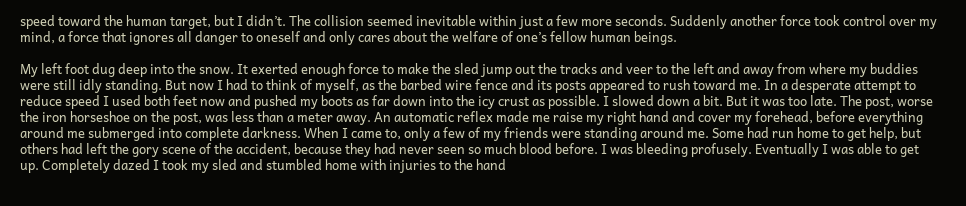speed toward the human target, but I didn’t. The collision seemed inevitable within just a few more seconds. Suddenly another force took control over my mind, a force that ignores all danger to oneself and only cares about the welfare of one’s fellow human beings.

My left foot dug deep into the snow. It exerted enough force to make the sled jump out the tracks and veer to the left and away from where my buddies were still idly standing. But now I had to think of myself, as the barbed wire fence and its posts appeared to rush toward me. In a desperate attempt to reduce speed I used both feet now and pushed my boots as far down into the icy crust as possible. I slowed down a bit. But it was too late. The post, worse the iron horseshoe on the post, was less than a meter away. An automatic reflex made me raise my right hand and cover my forehead, before everything around me submerged into complete darkness. When I came to, only a few of my friends were standing around me. Some had run home to get help, but others had left the gory scene of the accident, because they had never seen so much blood before. I was bleeding profusely. Eventually I was able to get up. Completely dazed I took my sled and stumbled home with injuries to the hand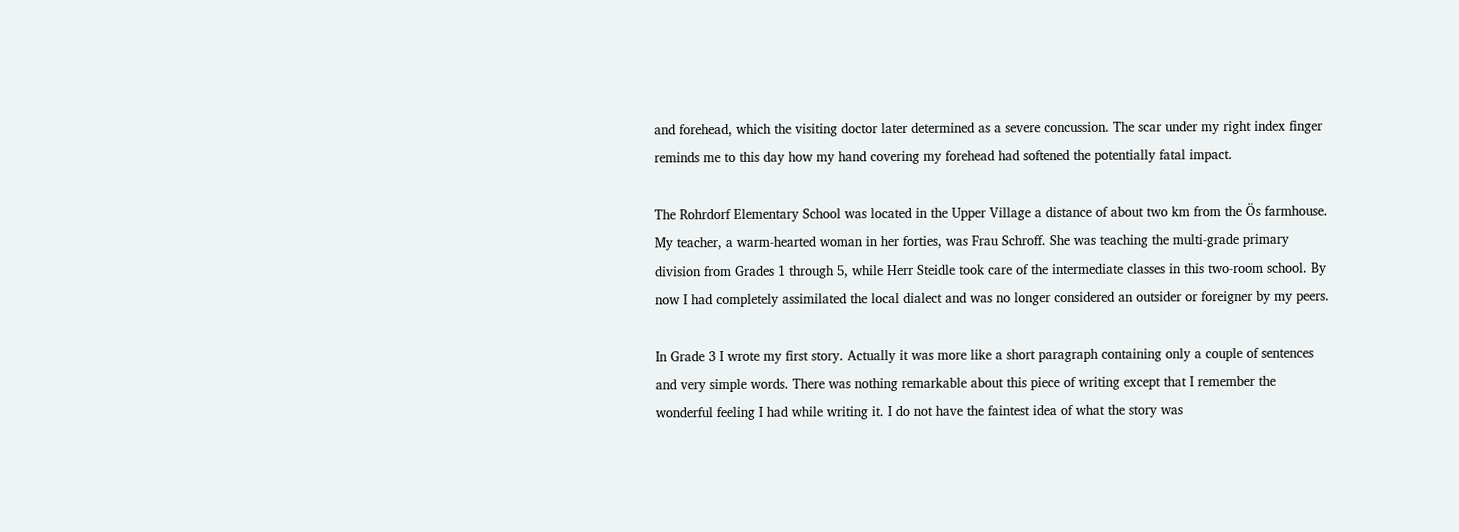and forehead, which the visiting doctor later determined as a severe concussion. The scar under my right index finger reminds me to this day how my hand covering my forehead had softened the potentially fatal impact.

The Rohrdorf Elementary School was located in the Upper Village a distance of about two km from the Ös farmhouse. My teacher, a warm-hearted woman in her forties, was Frau Schroff. She was teaching the multi-grade primary division from Grades 1 through 5, while Herr Steidle took care of the intermediate classes in this two-room school. By now I had completely assimilated the local dialect and was no longer considered an outsider or foreigner by my peers.

In Grade 3 I wrote my first story. Actually it was more like a short paragraph containing only a couple of sentences and very simple words. There was nothing remarkable about this piece of writing except that I remember the wonderful feeling I had while writing it. I do not have the faintest idea of what the story was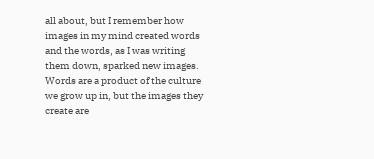all about, but I remember how images in my mind created words and the words, as I was writing them down, sparked new images. Words are a product of the culture we grow up in, but the images they create are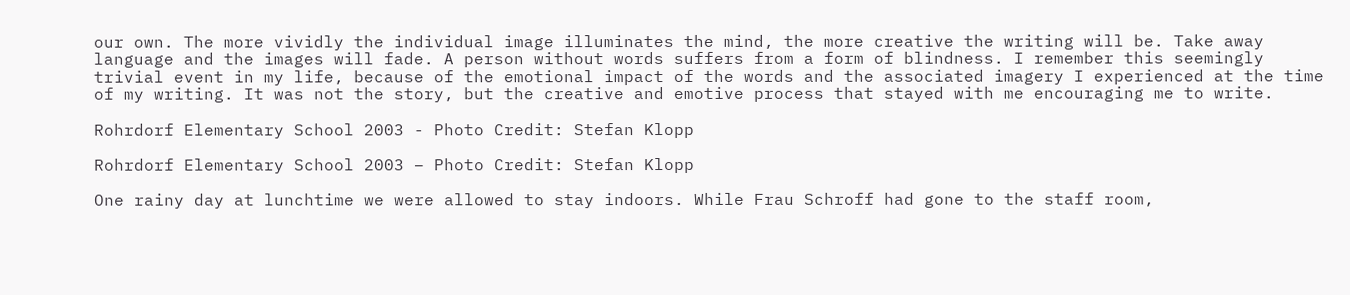our own. The more vividly the individual image illuminates the mind, the more creative the writing will be. Take away language and the images will fade. A person without words suffers from a form of blindness. I remember this seemingly trivial event in my life, because of the emotional impact of the words and the associated imagery I experienced at the time of my writing. It was not the story, but the creative and emotive process that stayed with me encouraging me to write.

Rohrdorf Elementary School 2003 - Photo Credit: Stefan Klopp

Rohrdorf Elementary School 2003 – Photo Credit: Stefan Klopp

One rainy day at lunchtime we were allowed to stay indoors. While Frau Schroff had gone to the staff room,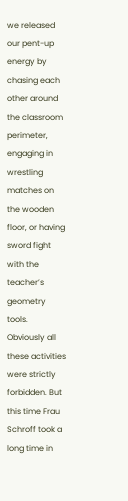we released our pent-up energy by chasing each other around the classroom perimeter, engaging in wrestling matches on the wooden floor, or having sword fight with the teacher’s geometry tools. Obviously all these activities were strictly forbidden. But this time Frau Schroff took a long time in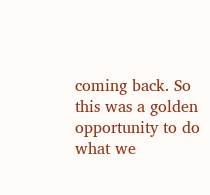coming back. So this was a golden opportunity to do what we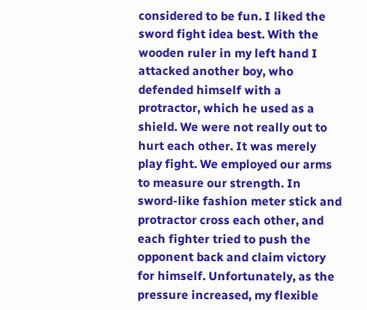considered to be fun. I liked the sword fight idea best. With the wooden ruler in my left hand I attacked another boy, who defended himself with a protractor, which he used as a shield. We were not really out to hurt each other. It was merely play fight. We employed our arms to measure our strength. In sword-like fashion meter stick and protractor cross each other, and each fighter tried to push the opponent back and claim victory for himself. Unfortunately, as the pressure increased, my flexible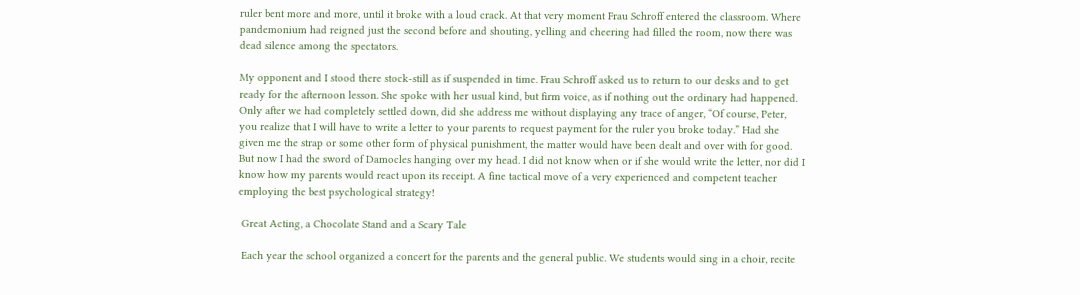ruler bent more and more, until it broke with a loud crack. At that very moment Frau Schroff entered the classroom. Where pandemonium had reigned just the second before and shouting, yelling and cheering had filled the room, now there was dead silence among the spectators.

My opponent and I stood there stock-still as if suspended in time. Frau Schroff asked us to return to our desks and to get ready for the afternoon lesson. She spoke with her usual kind, but firm voice, as if nothing out the ordinary had happened. Only after we had completely settled down, did she address me without displaying any trace of anger, “Of course, Peter, you realize that I will have to write a letter to your parents to request payment for the ruler you broke today.” Had she given me the strap or some other form of physical punishment, the matter would have been dealt and over with for good. But now I had the sword of Damocles hanging over my head. I did not know when or if she would write the letter, nor did I know how my parents would react upon its receipt. A fine tactical move of a very experienced and competent teacher employing the best psychological strategy!

 Great Acting, a Chocolate Stand and a Scary Tale

 Each year the school organized a concert for the parents and the general public. We students would sing in a choir, recite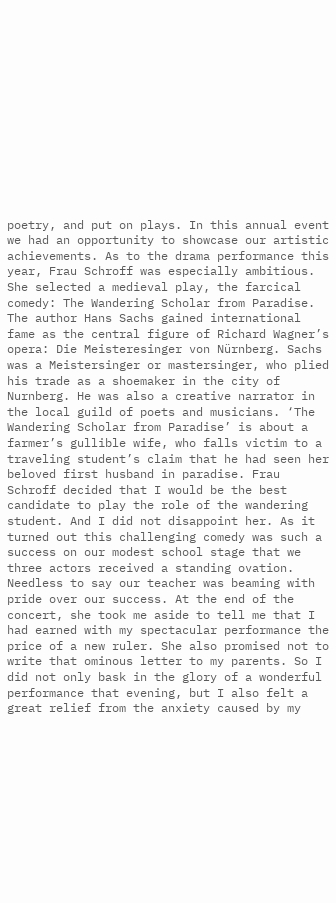poetry, and put on plays. In this annual event we had an opportunity to showcase our artistic achievements. As to the drama performance this year, Frau Schroff was especially ambitious. She selected a medieval play, the farcical comedy: The Wandering Scholar from Paradise. The author Hans Sachs gained international fame as the central figure of Richard Wagner’s opera: Die Meisteresinger von Nürnberg. Sachs was a Meistersinger or mastersinger, who plied his trade as a shoemaker in the city of Nurnberg. He was also a creative narrator in the local guild of poets and musicians. ‘The Wandering Scholar from Paradise’ is about a farmer’s gullible wife, who falls victim to a traveling student’s claim that he had seen her beloved first husband in paradise. Frau Schroff decided that I would be the best candidate to play the role of the wandering student. And I did not disappoint her. As it turned out this challenging comedy was such a success on our modest school stage that we three actors received a standing ovation. Needless to say our teacher was beaming with pride over our success. At the end of the concert, she took me aside to tell me that I had earned with my spectacular performance the price of a new ruler. She also promised not to write that ominous letter to my parents. So I did not only bask in the glory of a wonderful performance that evening, but I also felt a great relief from the anxiety caused by my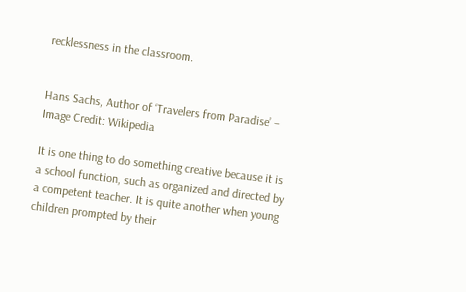recklessness in the classroom.


Hans Sachs, Author of ‘Travelers from Paradise’ – Image Credit: Wikipedia

It is one thing to do something creative because it is a school function, such as organized and directed by a competent teacher. It is quite another when young children prompted by their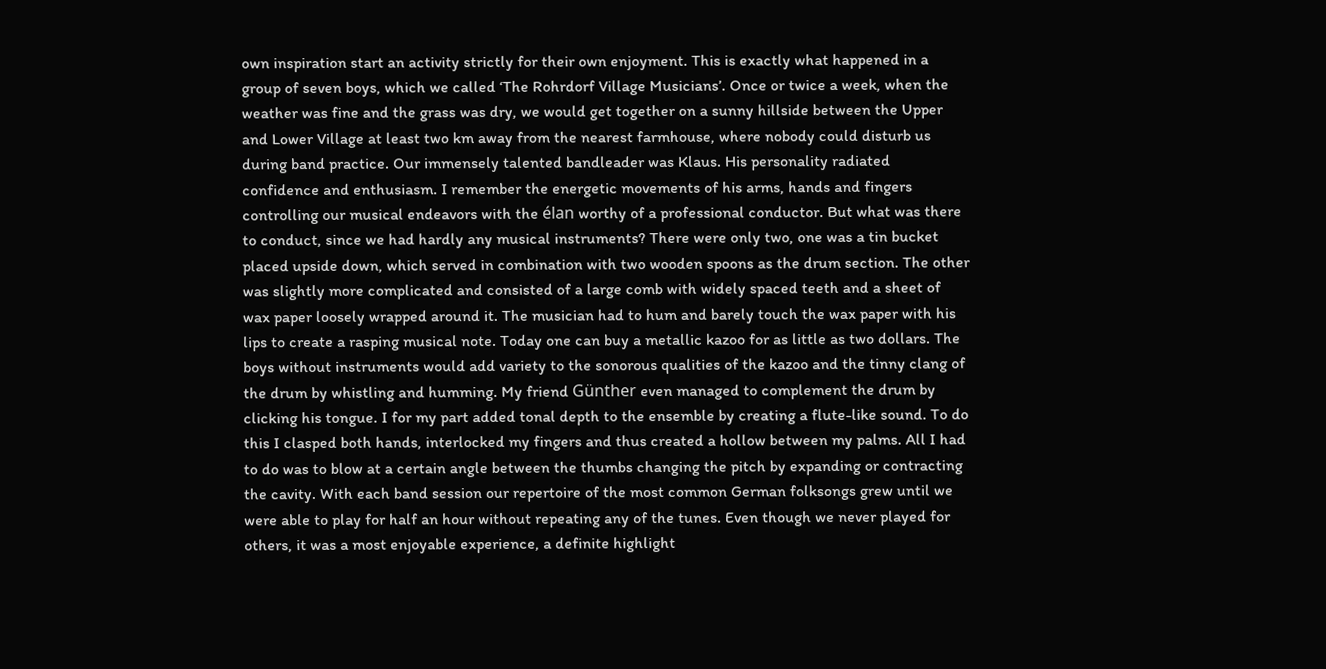own inspiration start an activity strictly for their own enjoyment. This is exactly what happened in a group of seven boys, which we called ‘The Rohrdorf Village Musicians’. Once or twice a week, when the weather was fine and the grass was dry, we would get together on a sunny hillside between the Upper and Lower Village at least two km away from the nearest farmhouse, where nobody could disturb us during band practice. Our immensely talented bandleader was Klaus. His personality radiated confidence and enthusiasm. I remember the energetic movements of his arms, hands and fingers controlling our musical endeavors with the élan worthy of a professional conductor. But what was there to conduct, since we had hardly any musical instruments? There were only two, one was a tin bucket placed upside down, which served in combination with two wooden spoons as the drum section. The other was slightly more complicated and consisted of a large comb with widely spaced teeth and a sheet of wax paper loosely wrapped around it. The musician had to hum and barely touch the wax paper with his lips to create a rasping musical note. Today one can buy a metallic kazoo for as little as two dollars. The boys without instruments would add variety to the sonorous qualities of the kazoo and the tinny clang of the drum by whistling and humming. My friend Günther even managed to complement the drum by clicking his tongue. I for my part added tonal depth to the ensemble by creating a flute-like sound. To do this I clasped both hands, interlocked my fingers and thus created a hollow between my palms. All I had to do was to blow at a certain angle between the thumbs changing the pitch by expanding or contracting the cavity. With each band session our repertoire of the most common German folksongs grew until we were able to play for half an hour without repeating any of the tunes. Even though we never played for others, it was a most enjoyable experience, a definite highlight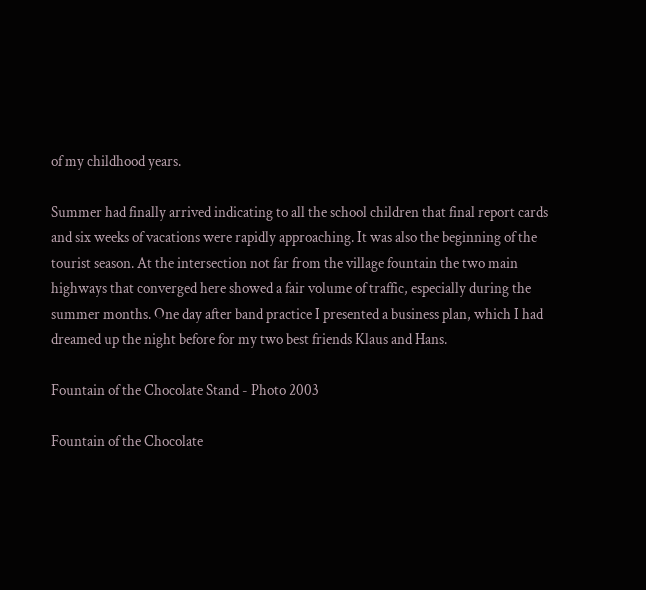of my childhood years.

Summer had finally arrived indicating to all the school children that final report cards and six weeks of vacations were rapidly approaching. It was also the beginning of the tourist season. At the intersection not far from the village fountain the two main highways that converged here showed a fair volume of traffic, especially during the summer months. One day after band practice I presented a business plan, which I had dreamed up the night before for my two best friends Klaus and Hans.

Fountain of the Chocolate Stand - Photo 2003

Fountain of the Chocolate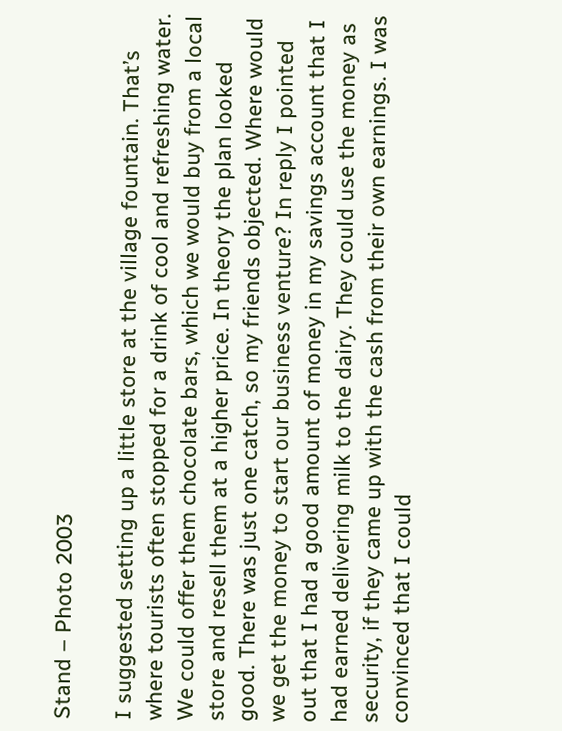Stand – Photo 2003

I suggested setting up a little store at the village fountain. That’s where tourists often stopped for a drink of cool and refreshing water. We could offer them chocolate bars, which we would buy from a local store and resell them at a higher price. In theory the plan looked good. There was just one catch, so my friends objected. Where would we get the money to start our business venture? In reply I pointed out that I had a good amount of money in my savings account that I had earned delivering milk to the dairy. They could use the money as security, if they came up with the cash from their own earnings. I was convinced that I could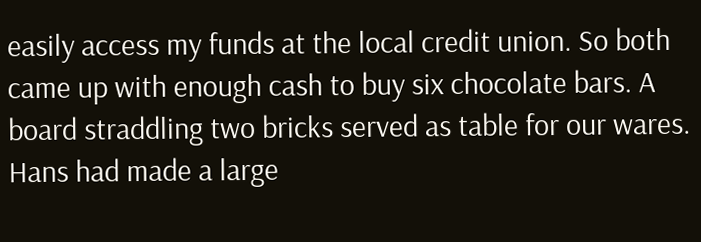easily access my funds at the local credit union. So both came up with enough cash to buy six chocolate bars. A board straddling two bricks served as table for our wares. Hans had made a large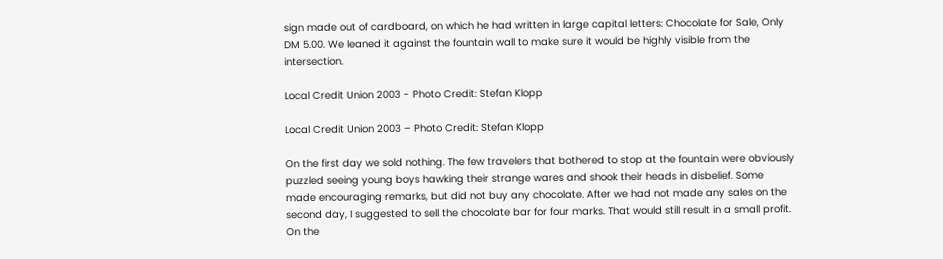sign made out of cardboard, on which he had written in large capital letters: Chocolate for Sale, Only DM 5.00. We leaned it against the fountain wall to make sure it would be highly visible from the intersection.

Local Credit Union 2003 - Photo Credit: Stefan Klopp

Local Credit Union 2003 – Photo Credit: Stefan Klopp

On the first day we sold nothing. The few travelers that bothered to stop at the fountain were obviously puzzled seeing young boys hawking their strange wares and shook their heads in disbelief. Some made encouraging remarks, but did not buy any chocolate. After we had not made any sales on the second day, I suggested to sell the chocolate bar for four marks. That would still result in a small profit. On the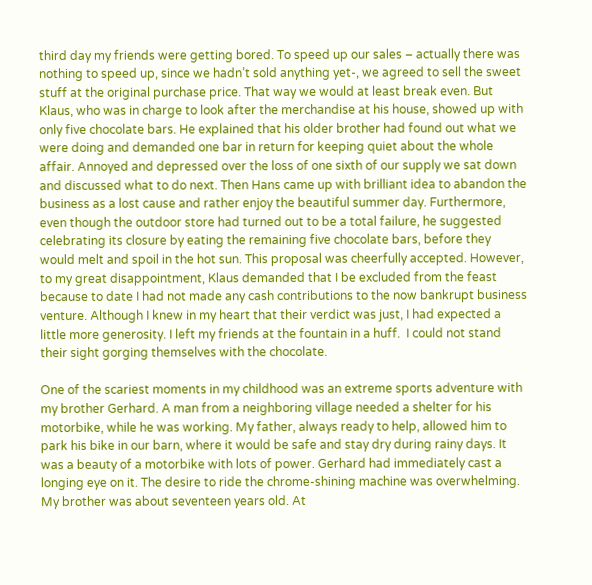third day my friends were getting bored. To speed up our sales – actually there was nothing to speed up, since we hadn’t sold anything yet-, we agreed to sell the sweet stuff at the original purchase price. That way we would at least break even. But Klaus, who was in charge to look after the merchandise at his house, showed up with only five chocolate bars. He explained that his older brother had found out what we were doing and demanded one bar in return for keeping quiet about the whole affair. Annoyed and depressed over the loss of one sixth of our supply we sat down and discussed what to do next. Then Hans came up with brilliant idea to abandon the business as a lost cause and rather enjoy the beautiful summer day. Furthermore, even though the outdoor store had turned out to be a total failure, he suggested celebrating its closure by eating the remaining five chocolate bars, before they would melt and spoil in the hot sun. This proposal was cheerfully accepted. However, to my great disappointment, Klaus demanded that I be excluded from the feast because to date I had not made any cash contributions to the now bankrupt business venture. Although I knew in my heart that their verdict was just, I had expected a little more generosity. I left my friends at the fountain in a huff.  I could not stand their sight gorging themselves with the chocolate.

One of the scariest moments in my childhood was an extreme sports adventure with my brother Gerhard. A man from a neighboring village needed a shelter for his motorbike, while he was working. My father, always ready to help, allowed him to park his bike in our barn, where it would be safe and stay dry during rainy days. It was a beauty of a motorbike with lots of power. Gerhard had immediately cast a longing eye on it. The desire to ride the chrome-shining machine was overwhelming. My brother was about seventeen years old. At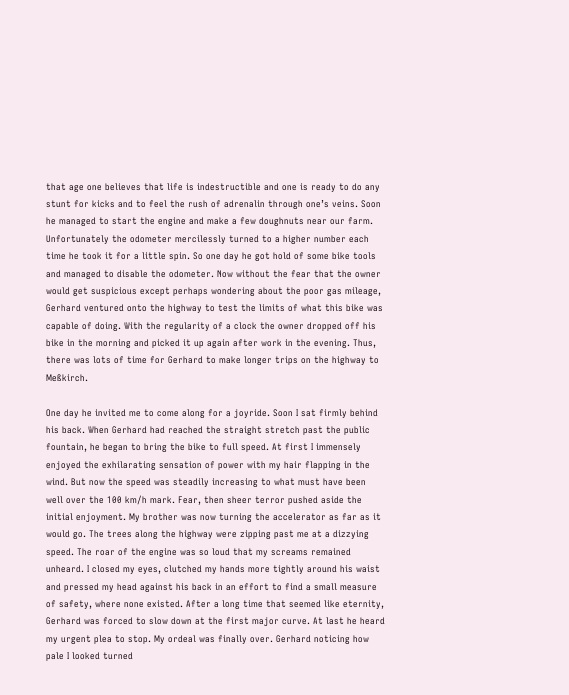that age one believes that life is indestructible and one is ready to do any stunt for kicks and to feel the rush of adrenalin through one’s veins. Soon he managed to start the engine and make a few doughnuts near our farm. Unfortunately the odometer mercilessly turned to a higher number each time he took it for a little spin. So one day he got hold of some bike tools and managed to disable the odometer. Now without the fear that the owner would get suspicious except perhaps wondering about the poor gas mileage, Gerhard ventured onto the highway to test the limits of what this bike was capable of doing. With the regularity of a clock the owner dropped off his bike in the morning and picked it up again after work in the evening. Thus, there was lots of time for Gerhard to make longer trips on the highway to Meßkirch.

One day he invited me to come along for a joyride. Soon I sat firmly behind his back. When Gerhard had reached the straight stretch past the public fountain, he began to bring the bike to full speed. At first I immensely enjoyed the exhilarating sensation of power with my hair flapping in the wind. But now the speed was steadily increasing to what must have been well over the 100 km/h mark. Fear, then sheer terror pushed aside the initial enjoyment. My brother was now turning the accelerator as far as it would go. The trees along the highway were zipping past me at a dizzying speed. The roar of the engine was so loud that my screams remained unheard. I closed my eyes, clutched my hands more tightly around his waist and pressed my head against his back in an effort to find a small measure of safety, where none existed. After a long time that seemed like eternity, Gerhard was forced to slow down at the first major curve. At last he heard my urgent plea to stop. My ordeal was finally over. Gerhard noticing how pale I looked turned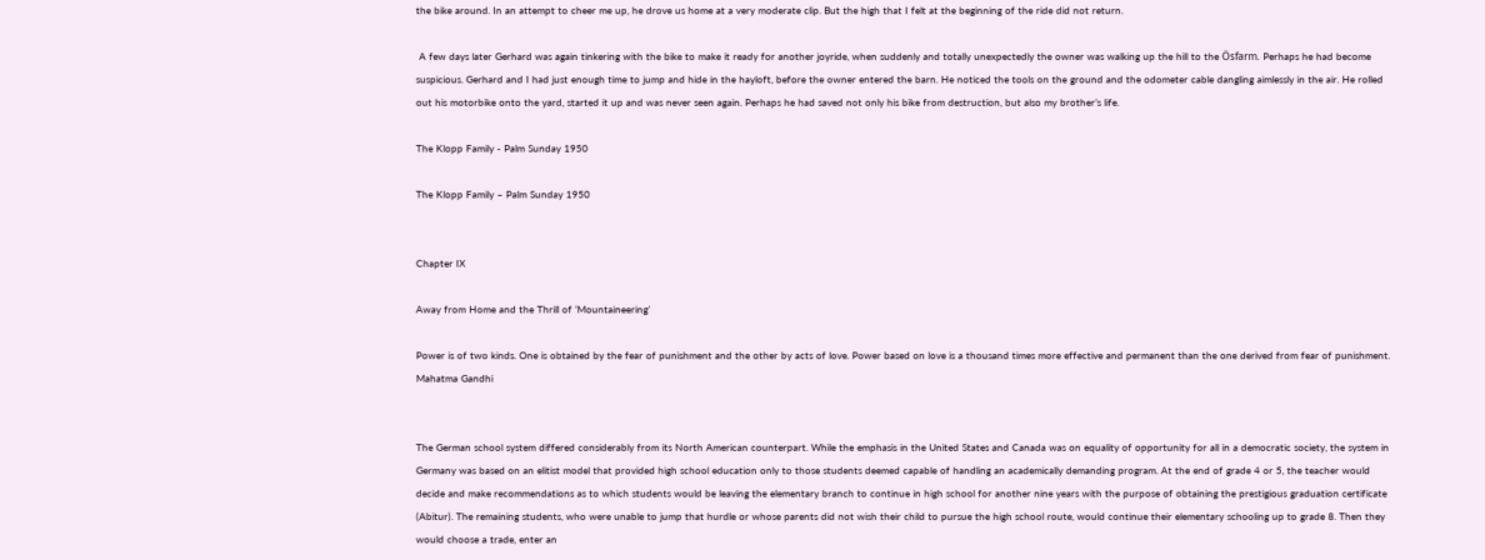the bike around. In an attempt to cheer me up, he drove us home at a very moderate clip. But the high that I felt at the beginning of the ride did not return.

 A few days later Gerhard was again tinkering with the bike to make it ready for another joyride, when suddenly and totally unexpectedly the owner was walking up the hill to the Ösfarm. Perhaps he had become suspicious. Gerhard and I had just enough time to jump and hide in the hayloft, before the owner entered the barn. He noticed the tools on the ground and the odometer cable dangling aimlessly in the air. He rolled out his motorbike onto the yard, started it up and was never seen again. Perhaps he had saved not only his bike from destruction, but also my brother’s life.

The Klopp Family - Palm Sunday 1950

The Klopp Family – Palm Sunday 1950


Chapter IX

Away from Home and the Thrill of ‘Mountaineering’

Power is of two kinds. One is obtained by the fear of punishment and the other by acts of love. Power based on love is a thousand times more effective and permanent than the one derived from fear of punishment.
Mahatma Gandhi


The German school system differed considerably from its North American counterpart. While the emphasis in the United States and Canada was on equality of opportunity for all in a democratic society, the system in Germany was based on an elitist model that provided high school education only to those students deemed capable of handling an academically demanding program. At the end of grade 4 or 5, the teacher would decide and make recommendations as to which students would be leaving the elementary branch to continue in high school for another nine years with the purpose of obtaining the prestigious graduation certificate (Abitur). The remaining students, who were unable to jump that hurdle or whose parents did not wish their child to pursue the high school route, would continue their elementary schooling up to grade 8. Then they would choose a trade, enter an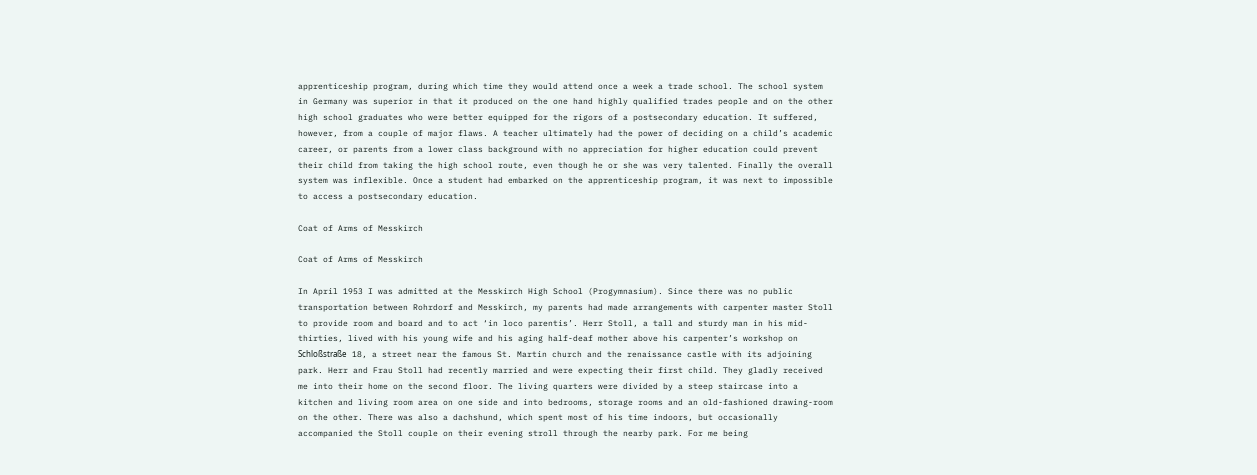apprenticeship program, during which time they would attend once a week a trade school. The school system in Germany was superior in that it produced on the one hand highly qualified trades people and on the other high school graduates who were better equipped for the rigors of a postsecondary education. It suffered, however, from a couple of major flaws. A teacher ultimately had the power of deciding on a child’s academic career, or parents from a lower class background with no appreciation for higher education could prevent their child from taking the high school route, even though he or she was very talented. Finally the overall system was inflexible. Once a student had embarked on the apprenticeship program, it was next to impossible to access a postsecondary education.

Coat of Arms of Messkirch

Coat of Arms of Messkirch

In April 1953 I was admitted at the Messkirch High School (Progymnasium). Since there was no public transportation between Rohrdorf and Messkirch, my parents had made arrangements with carpenter master Stoll to provide room and board and to act ‘in loco parentis’. Herr Stoll, a tall and sturdy man in his mid-thirties, lived with his young wife and his aging half-deaf mother above his carpenter’s workshop on Schloßstraße 18, a street near the famous St. Martin church and the renaissance castle with its adjoining park. Herr and Frau Stoll had recently married and were expecting their first child. They gladly received me into their home on the second floor. The living quarters were divided by a steep staircase into a kitchen and living room area on one side and into bedrooms, storage rooms and an old-fashioned drawing-room on the other. There was also a dachshund, which spent most of his time indoors, but occasionally accompanied the Stoll couple on their evening stroll through the nearby park. For me being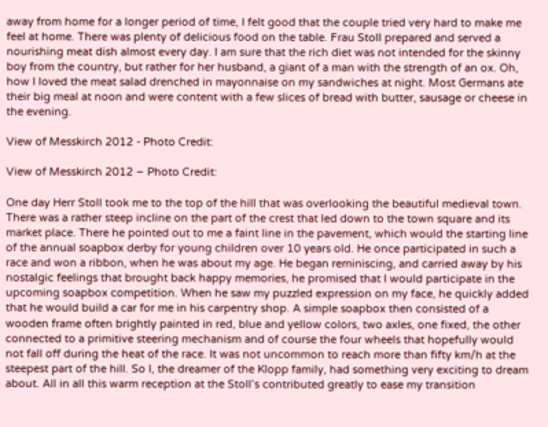away from home for a longer period of time, I felt good that the couple tried very hard to make me feel at home. There was plenty of delicious food on the table. Frau Stoll prepared and served a nourishing meat dish almost every day. I am sure that the rich diet was not intended for the skinny boy from the country, but rather for her husband, a giant of a man with the strength of an ox. Oh, how I loved the meat salad drenched in mayonnaise on my sandwiches at night. Most Germans ate their big meal at noon and were content with a few slices of bread with butter, sausage or cheese in the evening.

View of Messkirch 2012 - Photo Credit:

View of Messkirch 2012 – Photo Credit:

One day Herr Stoll took me to the top of the hill that was overlooking the beautiful medieval town. There was a rather steep incline on the part of the crest that led down to the town square and its market place. There he pointed out to me a faint line in the pavement, which would the starting line of the annual soapbox derby for young children over 10 years old. He once participated in such a race and won a ribbon, when he was about my age. He began reminiscing, and carried away by his nostalgic feelings that brought back happy memories, he promised that I would participate in the upcoming soapbox competition. When he saw my puzzled expression on my face, he quickly added that he would build a car for me in his carpentry shop. A simple soapbox then consisted of a wooden frame often brightly painted in red, blue and yellow colors, two axles, one fixed, the other connected to a primitive steering mechanism and of course the four wheels that hopefully would not fall off during the heat of the race. It was not uncommon to reach more than fifty km/h at the steepest part of the hill. So I, the dreamer of the Klopp family, had something very exciting to dream about. All in all this warm reception at the Stoll’s contributed greatly to ease my transition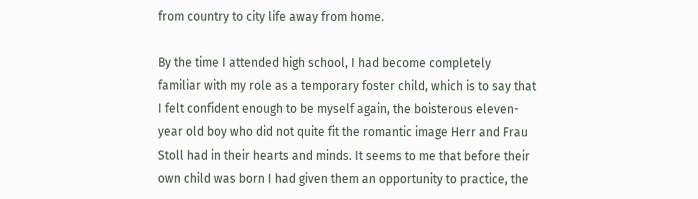from country to city life away from home.

By the time I attended high school, I had become completely familiar with my role as a temporary foster child, which is to say that I felt confident enough to be myself again, the boisterous eleven-year old boy who did not quite fit the romantic image Herr and Frau Stoll had in their hearts and minds. It seems to me that before their own child was born I had given them an opportunity to practice, the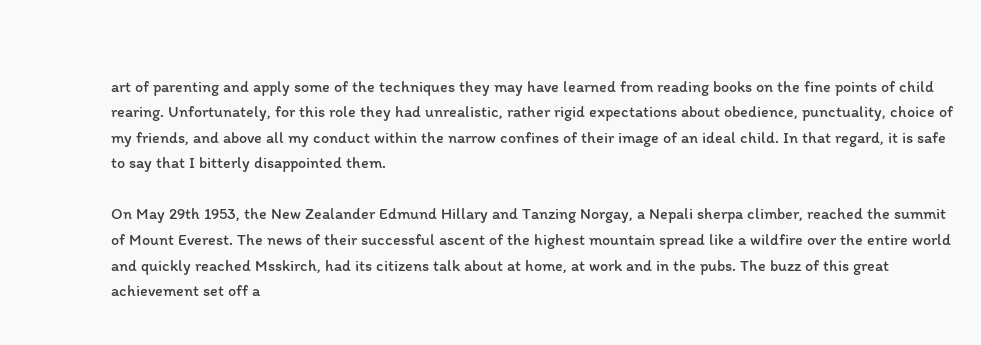art of parenting and apply some of the techniques they may have learned from reading books on the fine points of child rearing. Unfortunately, for this role they had unrealistic, rather rigid expectations about obedience, punctuality, choice of my friends, and above all my conduct within the narrow confines of their image of an ideal child. In that regard, it is safe to say that I bitterly disappointed them.

On May 29th 1953, the New Zealander Edmund Hillary and Tanzing Norgay, a Nepali sherpa climber, reached the summit of Mount Everest. The news of their successful ascent of the highest mountain spread like a wildfire over the entire world and quickly reached Msskirch, had its citizens talk about at home, at work and in the pubs. The buzz of this great achievement set off a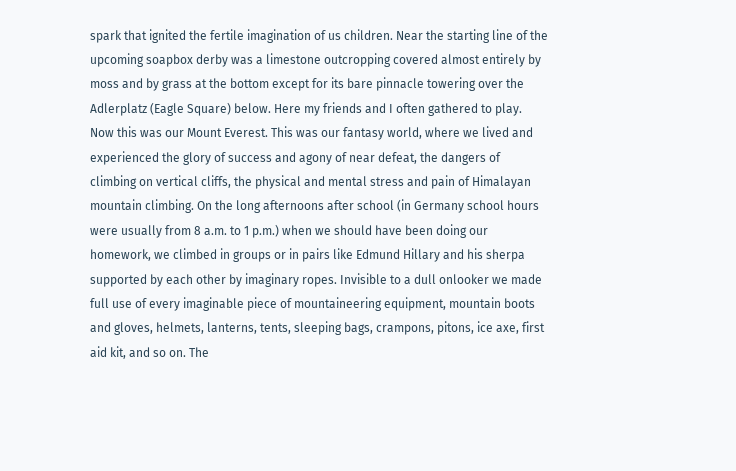spark that ignited the fertile imagination of us children. Near the starting line of the upcoming soapbox derby was a limestone outcropping covered almost entirely by moss and by grass at the bottom except for its bare pinnacle towering over the Adlerplatz (Eagle Square) below. Here my friends and I often gathered to play. Now this was our Mount Everest. This was our fantasy world, where we lived and experienced the glory of success and agony of near defeat, the dangers of climbing on vertical cliffs, the physical and mental stress and pain of Himalayan mountain climbing. On the long afternoons after school (in Germany school hours were usually from 8 a.m. to 1 p.m.) when we should have been doing our homework, we climbed in groups or in pairs like Edmund Hillary and his sherpa supported by each other by imaginary ropes. Invisible to a dull onlooker we made full use of every imaginable piece of mountaineering equipment, mountain boots and gloves, helmets, lanterns, tents, sleeping bags, crampons, pitons, ice axe, first aid kit, and so on. The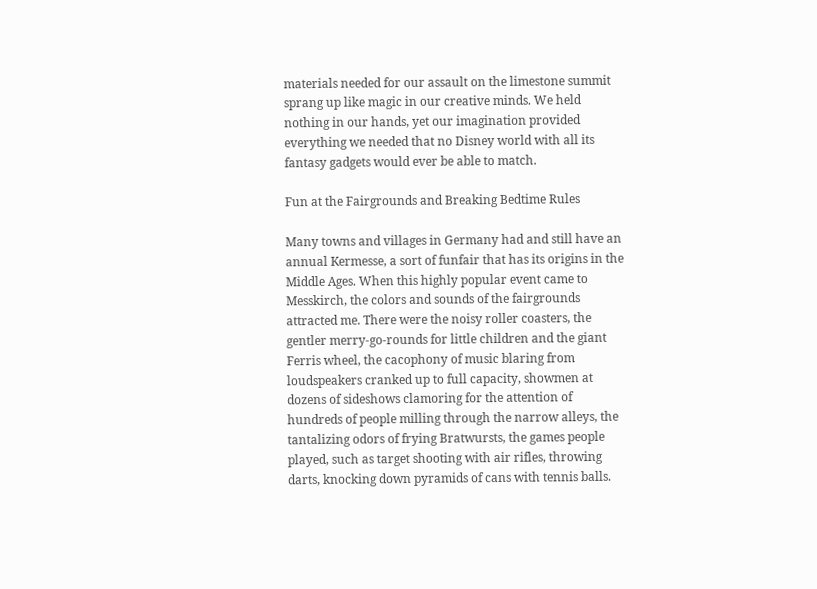materials needed for our assault on the limestone summit sprang up like magic in our creative minds. We held nothing in our hands, yet our imagination provided everything we needed that no Disney world with all its fantasy gadgets would ever be able to match.

Fun at the Fairgrounds and Breaking Bedtime Rules

Many towns and villages in Germany had and still have an annual Kermesse, a sort of funfair that has its origins in the Middle Ages. When this highly popular event came to Messkirch, the colors and sounds of the fairgrounds attracted me. There were the noisy roller coasters, the gentler merry-go-rounds for little children and the giant Ferris wheel, the cacophony of music blaring from loudspeakers cranked up to full capacity, showmen at dozens of sideshows clamoring for the attention of hundreds of people milling through the narrow alleys, the tantalizing odors of frying Bratwursts, the games people played, such as target shooting with air rifles, throwing darts, knocking down pyramids of cans with tennis balls.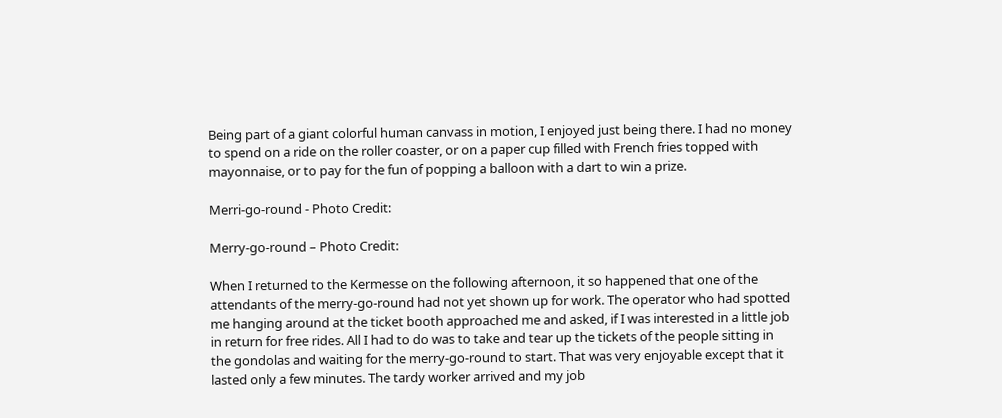Being part of a giant colorful human canvass in motion, I enjoyed just being there. I had no money to spend on a ride on the roller coaster, or on a paper cup filled with French fries topped with mayonnaise, or to pay for the fun of popping a balloon with a dart to win a prize.

Merri-go-round - Photo Credit:

Merry-go-round – Photo Credit:

When I returned to the Kermesse on the following afternoon, it so happened that one of the attendants of the merry-go-round had not yet shown up for work. The operator who had spotted me hanging around at the ticket booth approached me and asked, if I was interested in a little job in return for free rides. All I had to do was to take and tear up the tickets of the people sitting in the gondolas and waiting for the merry-go-round to start. That was very enjoyable except that it lasted only a few minutes. The tardy worker arrived and my job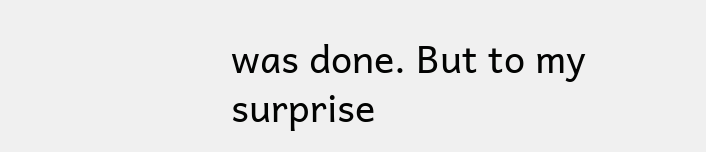was done. But to my surprise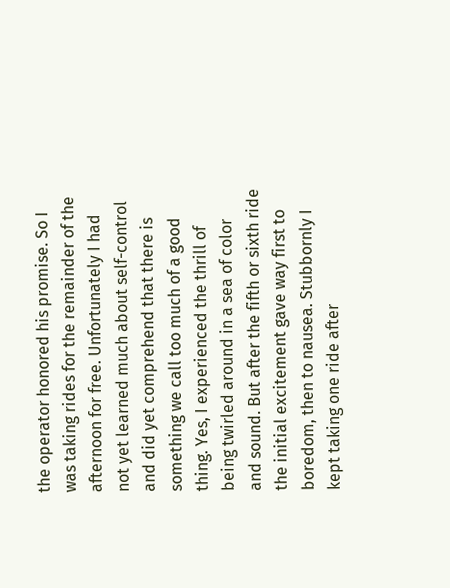the operator honored his promise. So I was taking rides for the remainder of the afternoon for free. Unfortunately I had not yet learned much about self-control and did yet comprehend that there is something we call too much of a good thing. Yes, I experienced the thrill of being twirled around in a sea of color and sound. But after the fifth or sixth ride the initial excitement gave way first to boredom, then to nausea. Stubbornly I kept taking one ride after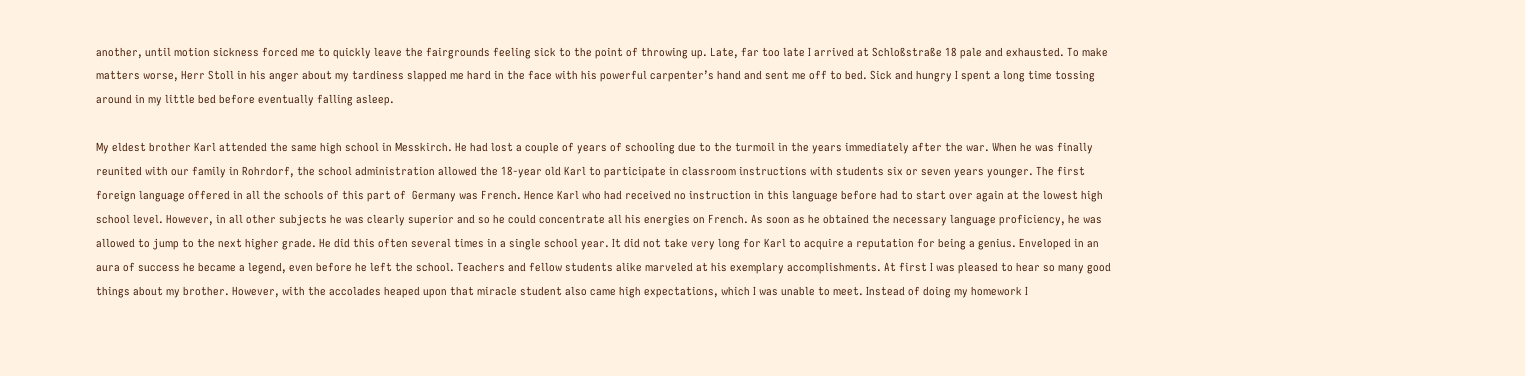another, until motion sickness forced me to quickly leave the fairgrounds feeling sick to the point of throwing up. Late, far too late I arrived at Schloßstraße 18 pale and exhausted. To make matters worse, Herr Stoll in his anger about my tardiness slapped me hard in the face with his powerful carpenter’s hand and sent me off to bed. Sick and hungry I spent a long time tossing around in my little bed before eventually falling asleep.

My eldest brother Karl attended the same high school in Messkirch. He had lost a couple of years of schooling due to the turmoil in the years immediately after the war. When he was finally reunited with our family in Rohrdorf, the school administration allowed the 18-year old Karl to participate in classroom instructions with students six or seven years younger. The first foreign language offered in all the schools of this part of  Germany was French. Hence Karl who had received no instruction in this language before had to start over again at the lowest high school level. However, in all other subjects he was clearly superior and so he could concentrate all his energies on French. As soon as he obtained the necessary language proficiency, he was allowed to jump to the next higher grade. He did this often several times in a single school year. It did not take very long for Karl to acquire a reputation for being a genius. Enveloped in an aura of success he became a legend, even before he left the school. Teachers and fellow students alike marveled at his exemplary accomplishments. At first I was pleased to hear so many good things about my brother. However, with the accolades heaped upon that miracle student also came high expectations, which I was unable to meet. Instead of doing my homework I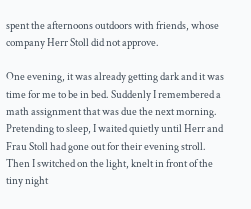spent the afternoons outdoors with friends, whose company Herr Stoll did not approve.

One evening, it was already getting dark and it was time for me to be in bed. Suddenly I remembered a math assignment that was due the next morning. Pretending to sleep, I waited quietly until Herr and Frau Stoll had gone out for their evening stroll. Then I switched on the light, knelt in front of the tiny night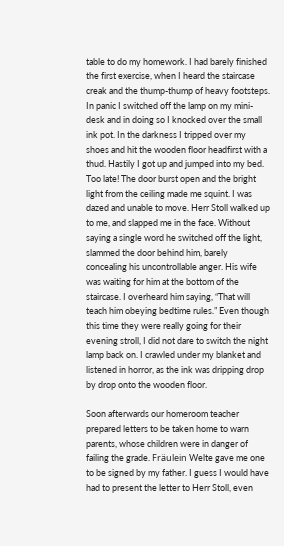table to do my homework. I had barely finished the first exercise, when I heard the staircase creak and the thump-thump of heavy footsteps. In panic I switched off the lamp on my mini-desk and in doing so I knocked over the small ink pot. In the darkness I tripped over my shoes and hit the wooden floor headfirst with a thud. Hastily I got up and jumped into my bed. Too late! The door burst open and the bright light from the ceiling made me squint. I was dazed and unable to move. Herr Stoll walked up to me, and slapped me in the face. Without saying a single word he switched off the light, slammed the door behind him, barely concealing his uncontrollable anger. His wife was waiting for him at the bottom of the staircase. I overheard him saying, “That will teach him obeying bedtime rules.” Even though this time they were really going for their evening stroll, I did not dare to switch the night lamp back on. I crawled under my blanket and listened in horror, as the ink was dripping drop by drop onto the wooden floor.

Soon afterwards our homeroom teacher prepared letters to be taken home to warn parents, whose children were in danger of failing the grade. Fräulein Welte gave me one to be signed by my father. I guess I would have had to present the letter to Herr Stoll, even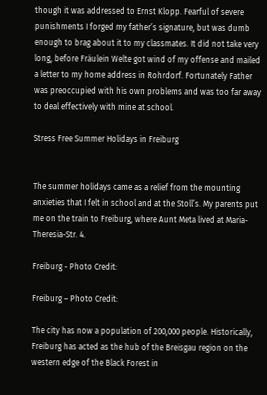though it was addressed to Ernst Klopp. Fearful of severe punishments I forged my father’s signature, but was dumb enough to brag about it to my classmates. It did not take very long, before Fräulein Welte got wind of my offense and mailed a letter to my home address in Rohrdorf. Fortunately Father was preoccupied with his own problems and was too far away to deal effectively with mine at school.

Stress Free Summer Holidays in Freiburg


The summer holidays came as a relief from the mounting anxieties that I felt in school and at the Stoll’s. My parents put me on the train to Freiburg, where Aunt Meta lived at Maria-Theresia-Str. 4.

Freiburg - Photo Credit:

Freiburg – Photo Credit:

The city has now a population of 200,000 people. Historically, Freiburg has acted as the hub of the Breisgau region on the western edge of the Black Forest in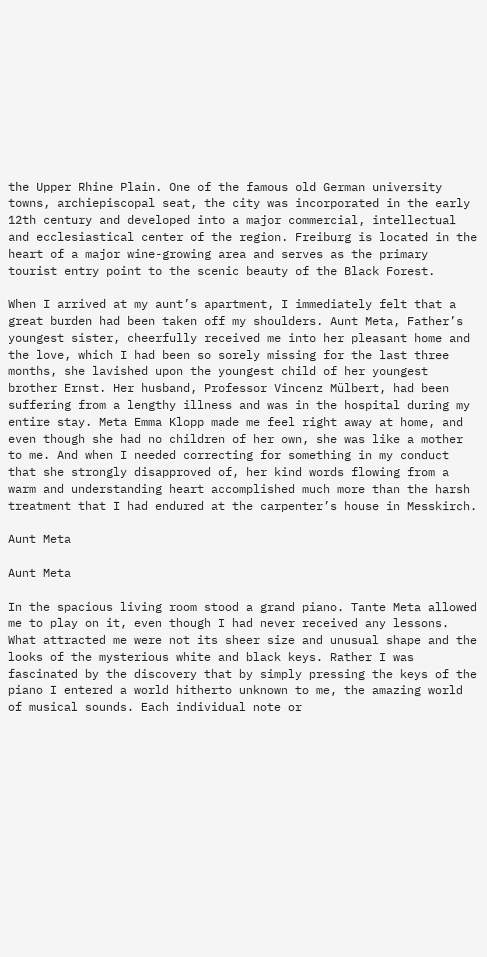the Upper Rhine Plain. One of the famous old German university towns, archiepiscopal seat, the city was incorporated in the early 12th century and developed into a major commercial, intellectual and ecclesiastical center of the region. Freiburg is located in the heart of a major wine-growing area and serves as the primary tourist entry point to the scenic beauty of the Black Forest.

When I arrived at my aunt’s apartment, I immediately felt that a great burden had been taken off my shoulders. Aunt Meta, Father’s youngest sister, cheerfully received me into her pleasant home and the love, which I had been so sorely missing for the last three months, she lavished upon the youngest child of her youngest brother Ernst. Her husband, Professor Vincenz Mülbert, had been suffering from a lengthy illness and was in the hospital during my entire stay. Meta Emma Klopp made me feel right away at home, and even though she had no children of her own, she was like a mother to me. And when I needed correcting for something in my conduct that she strongly disapproved of, her kind words flowing from a warm and understanding heart accomplished much more than the harsh treatment that I had endured at the carpenter’s house in Messkirch.

Aunt Meta

Aunt Meta

In the spacious living room stood a grand piano. Tante Meta allowed me to play on it, even though I had never received any lessons. What attracted me were not its sheer size and unusual shape and the looks of the mysterious white and black keys. Rather I was fascinated by the discovery that by simply pressing the keys of the piano I entered a world hitherto unknown to me, the amazing world of musical sounds. Each individual note or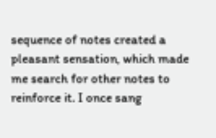sequence of notes created a pleasant sensation, which made me search for other notes to reinforce it. I once sang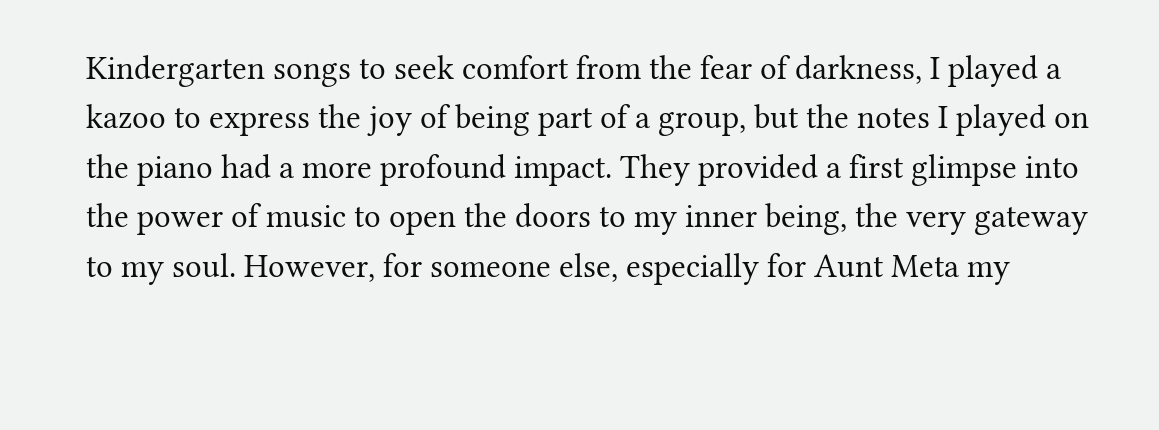Kindergarten songs to seek comfort from the fear of darkness, I played a kazoo to express the joy of being part of a group, but the notes I played on the piano had a more profound impact. They provided a first glimpse into the power of music to open the doors to my inner being, the very gateway to my soul. However, for someone else, especially for Aunt Meta my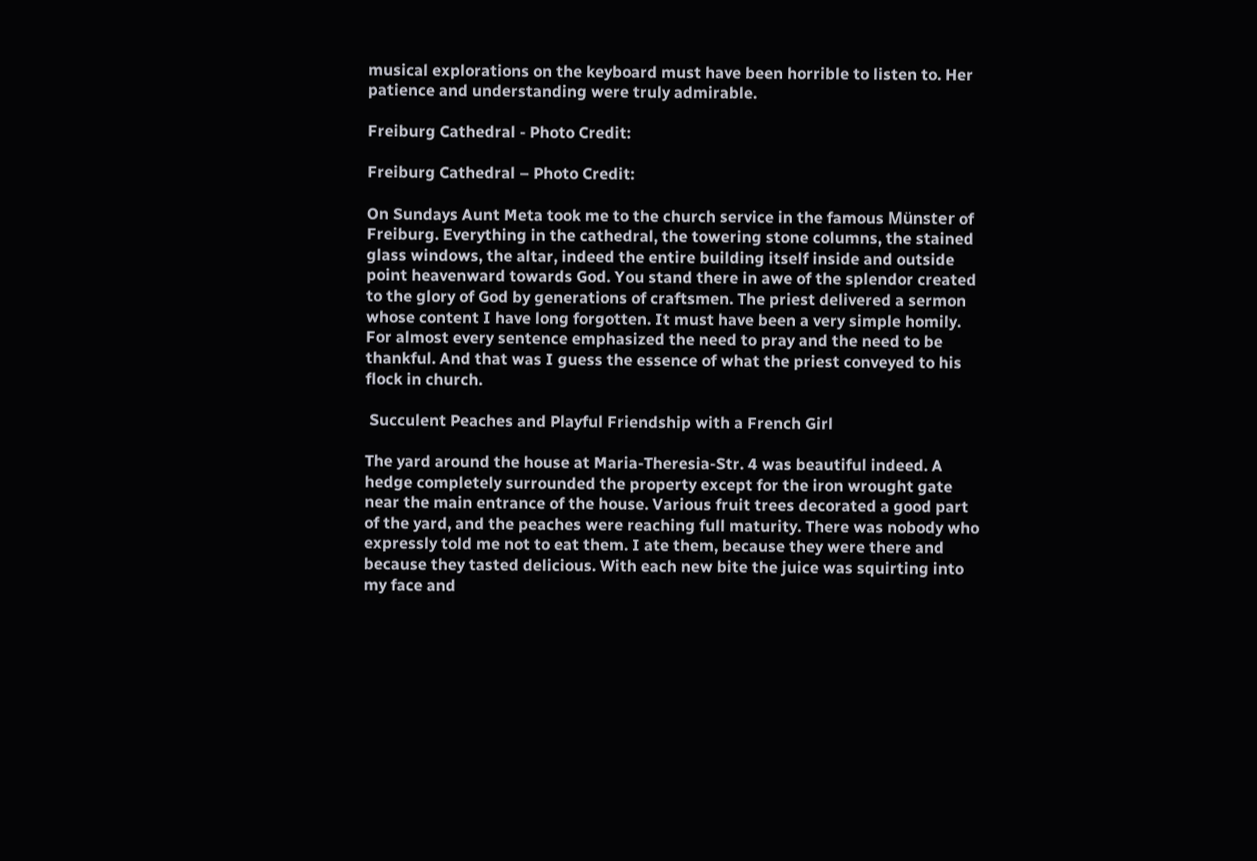musical explorations on the keyboard must have been horrible to listen to. Her patience and understanding were truly admirable.

Freiburg Cathedral - Photo Credit:

Freiburg Cathedral – Photo Credit:

On Sundays Aunt Meta took me to the church service in the famous Münster of Freiburg. Everything in the cathedral, the towering stone columns, the stained glass windows, the altar, indeed the entire building itself inside and outside point heavenward towards God. You stand there in awe of the splendor created to the glory of God by generations of craftsmen. The priest delivered a sermon whose content I have long forgotten. It must have been a very simple homily. For almost every sentence emphasized the need to pray and the need to be thankful. And that was I guess the essence of what the priest conveyed to his flock in church.

 Succulent Peaches and Playful Friendship with a French Girl

The yard around the house at Maria-Theresia-Str. 4 was beautiful indeed. A hedge completely surrounded the property except for the iron wrought gate near the main entrance of the house. Various fruit trees decorated a good part of the yard, and the peaches were reaching full maturity. There was nobody who expressly told me not to eat them. I ate them, because they were there and because they tasted delicious. With each new bite the juice was squirting into my face and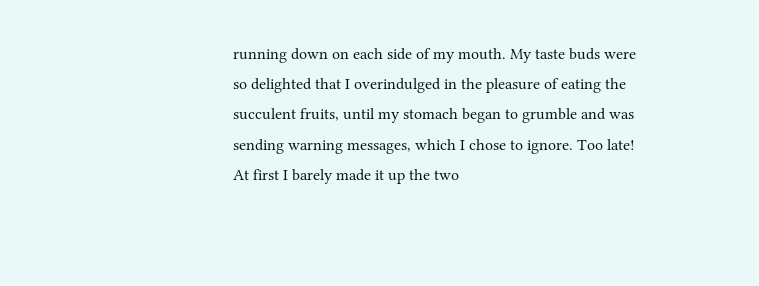running down on each side of my mouth. My taste buds were so delighted that I overindulged in the pleasure of eating the succulent fruits, until my stomach began to grumble and was sending warning messages, which I chose to ignore. Too late! At first I barely made it up the two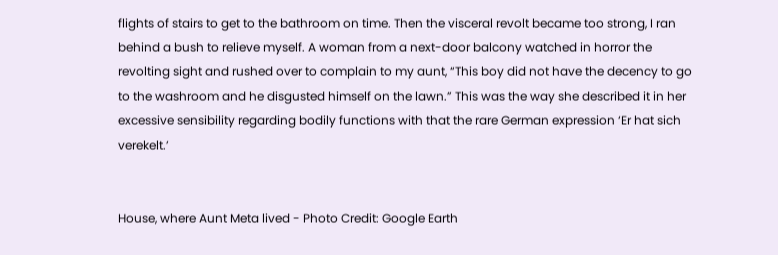flights of stairs to get to the bathroom on time. Then the visceral revolt became too strong, I ran behind a bush to relieve myself. A woman from a next-door balcony watched in horror the revolting sight and rushed over to complain to my aunt, “This boy did not have the decency to go to the washroom and he disgusted himself on the lawn.” This was the way she described it in her excessive sensibility regarding bodily functions with that the rare German expression ‘Er hat sich verekelt.’


House, where Aunt Meta lived - Photo Credit: Google Earth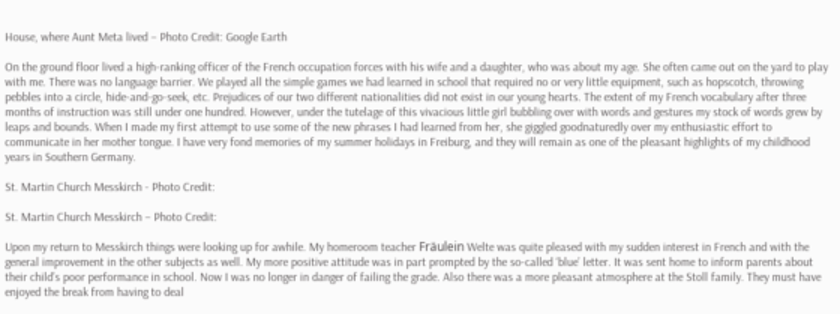House, where Aunt Meta lived – Photo Credit: Google Earth

On the ground floor lived a high-ranking officer of the French occupation forces with his wife and a daughter, who was about my age. She often came out on the yard to play with me. There was no language barrier. We played all the simple games we had learned in school that required no or very little equipment, such as hopscotch, throwing pebbles into a circle, hide-and-go-seek, etc. Prejudices of our two different nationalities did not exist in our young hearts. The extent of my French vocabulary after three months of instruction was still under one hundred. However, under the tutelage of this vivacious little girl bubbling over with words and gestures my stock of words grew by leaps and bounds. When I made my first attempt to use some of the new phrases I had learned from her, she giggled goodnaturedly over my enthusiastic effort to communicate in her mother tongue. I have very fond memories of my summer holidays in Freiburg, and they will remain as one of the pleasant highlights of my childhood years in Southern Germany.

St. Martin Church Messkirch - Photo Credit:

St. Martin Church Messkirch – Photo Credit:

Upon my return to Messkirch things were looking up for awhile. My homeroom teacher Fräulein Welte was quite pleased with my sudden interest in French and with the general improvement in the other subjects as well. My more positive attitude was in part prompted by the so-called ‘blue’ letter. It was sent home to inform parents about their child’s poor performance in school. Now I was no longer in danger of failing the grade. Also there was a more pleasant atmosphere at the Stoll family. They must have enjoyed the break from having to deal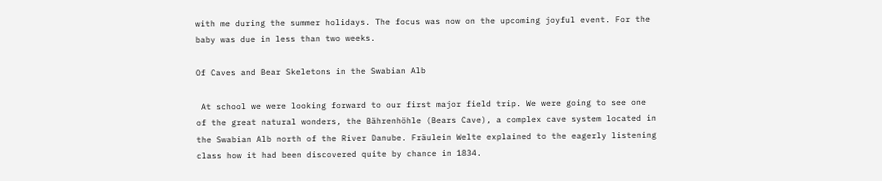with me during the summer holidays. The focus was now on the upcoming joyful event. For the baby was due in less than two weeks.

Of Caves and Bear Skeletons in the Swabian Alb

 At school we were looking forward to our first major field trip. We were going to see one of the great natural wonders, the Bährenhöhle (Bears Cave), a complex cave system located in the Swabian Alb north of the River Danube. Fräulein Welte explained to the eagerly listening class how it had been discovered quite by chance in 1834.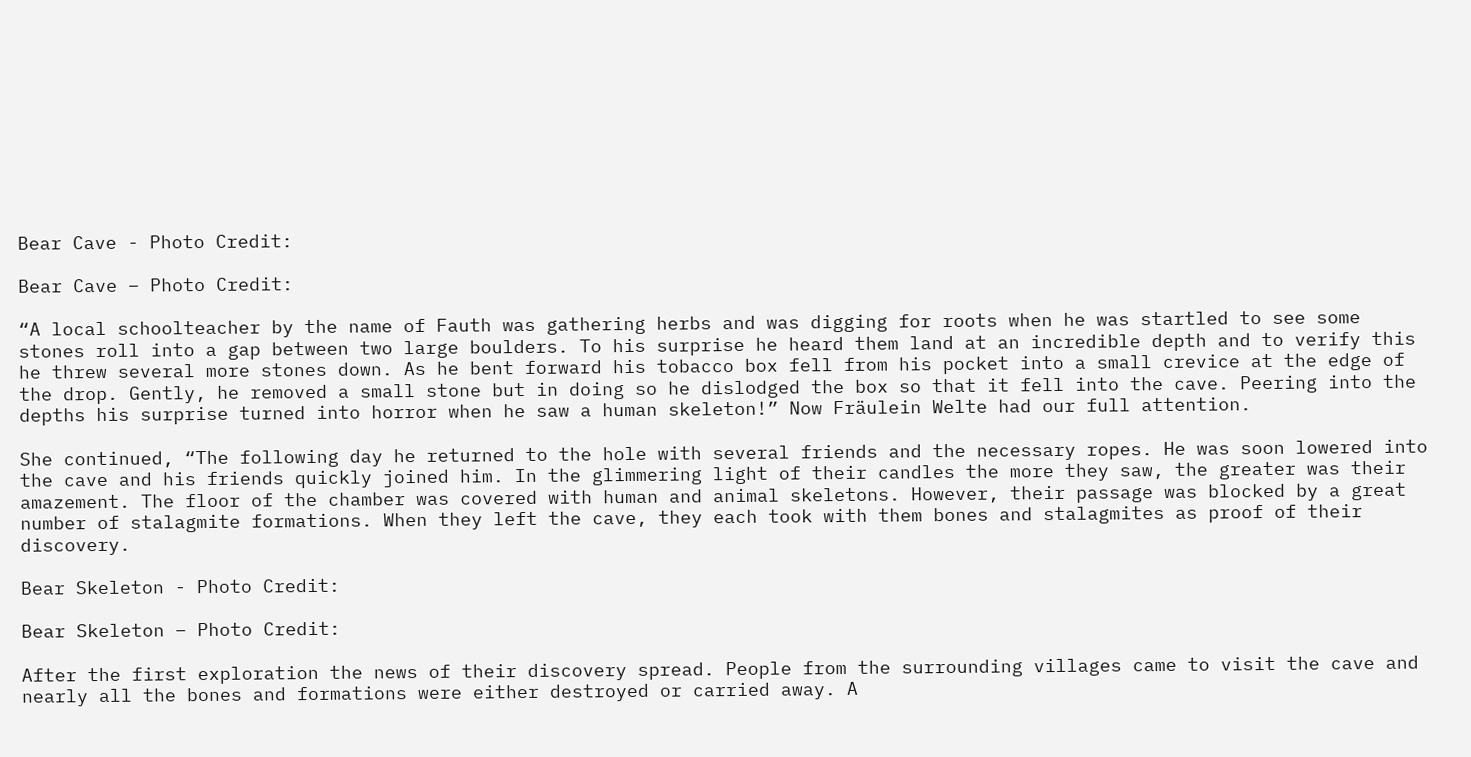Bear Cave - Photo Credit:

Bear Cave – Photo Credit:

“A local schoolteacher by the name of Fauth was gathering herbs and was digging for roots when he was startled to see some stones roll into a gap between two large boulders. To his surprise he heard them land at an incredible depth and to verify this he threw several more stones down. As he bent forward his tobacco box fell from his pocket into a small crevice at the edge of the drop. Gently, he removed a small stone but in doing so he dislodged the box so that it fell into the cave. Peering into the depths his surprise turned into horror when he saw a human skeleton!” Now Fräulein Welte had our full attention.

She continued, “The following day he returned to the hole with several friends and the necessary ropes. He was soon lowered into the cave and his friends quickly joined him. In the glimmering light of their candles the more they saw, the greater was their amazement. The floor of the chamber was covered with human and animal skeletons. However, their passage was blocked by a great number of stalagmite formations. When they left the cave, they each took with them bones and stalagmites as proof of their discovery.

Bear Skeleton - Photo Credit:

Bear Skeleton – Photo Credit:

After the first exploration the news of their discovery spread. People from the surrounding villages came to visit the cave and nearly all the bones and formations were either destroyed or carried away. A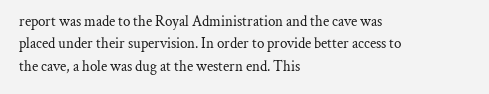report was made to the Royal Administration and the cave was placed under their supervision. In order to provide better access to the cave, a hole was dug at the western end. This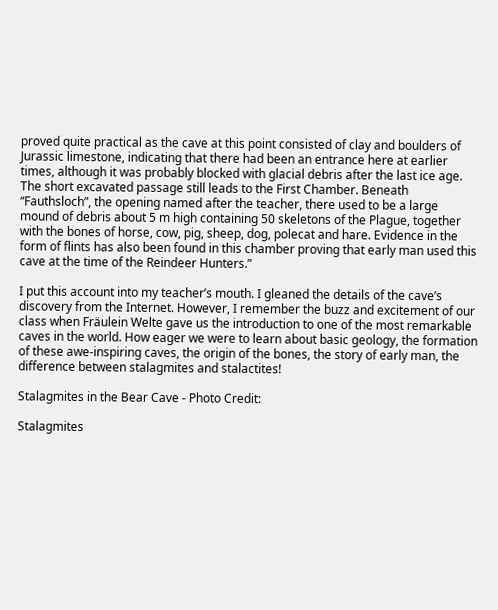proved quite practical as the cave at this point consisted of clay and boulders of Jurassic limestone, indicating that there had been an entrance here at earlier times, although it was probably blocked with glacial debris after the last ice age. The short excavated passage still leads to the First Chamber. Beneath “Fauthsloch”, the opening named after the teacher, there used to be a large mound of debris about 5 m high containing 50 skeletons of the Plague, together with the bones of horse, cow, pig, sheep, dog, polecat and hare. Evidence in the form of flints has also been found in this chamber proving that early man used this cave at the time of the Reindeer Hunters.”

I put this account into my teacher’s mouth. I gleaned the details of the cave’s discovery from the Internet. However, I remember the buzz and excitement of our class when Fräulein Welte gave us the introduction to one of the most remarkable caves in the world. How eager we were to learn about basic geology, the formation of these awe-inspiring caves, the origin of the bones, the story of early man, the difference between stalagmites and stalactites!

Stalagmites in the Bear Cave - Photo Credit:

Stalagmites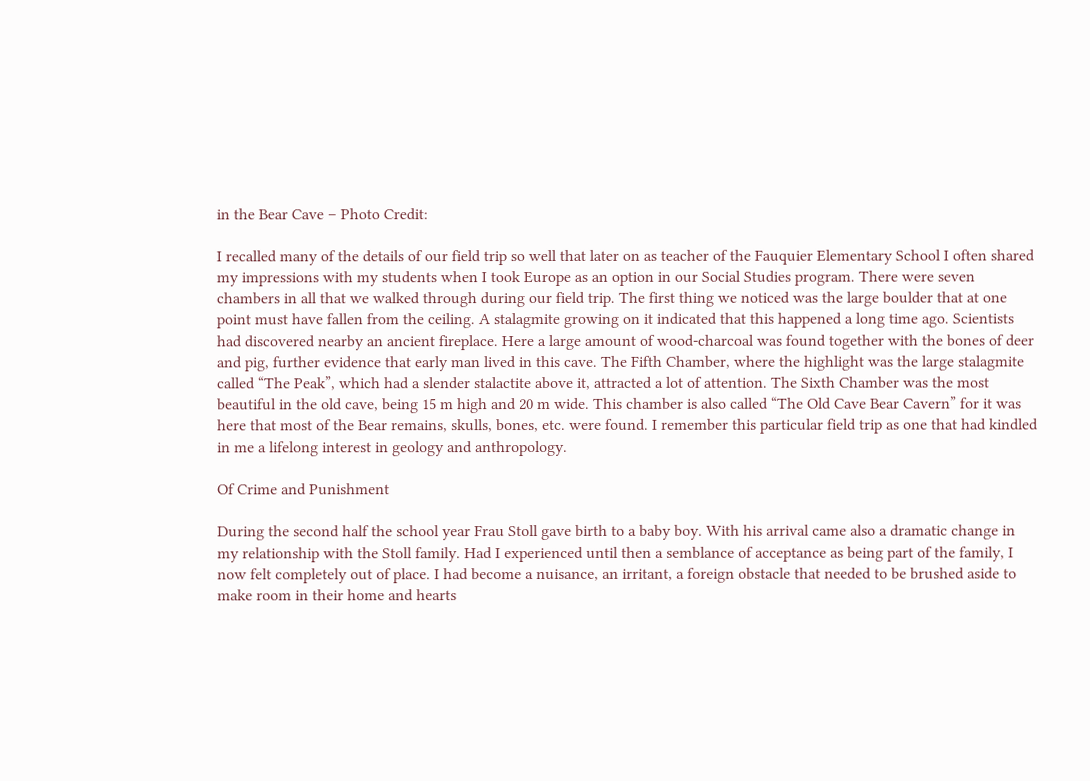in the Bear Cave – Photo Credit:

I recalled many of the details of our field trip so well that later on as teacher of the Fauquier Elementary School I often shared my impressions with my students when I took Europe as an option in our Social Studies program. There were seven chambers in all that we walked through during our field trip. The first thing we noticed was the large boulder that at one point must have fallen from the ceiling. A stalagmite growing on it indicated that this happened a long time ago. Scientists had discovered nearby an ancient fireplace. Here a large amount of wood-charcoal was found together with the bones of deer and pig, further evidence that early man lived in this cave. The Fifth Chamber, where the highlight was the large stalagmite called “The Peak”, which had a slender stalactite above it, attracted a lot of attention. The Sixth Chamber was the most beautiful in the old cave, being 15 m high and 20 m wide. This chamber is also called “The Old Cave Bear Cavern” for it was here that most of the Bear remains, skulls, bones, etc. were found. I remember this particular field trip as one that had kindled in me a lifelong interest in geology and anthropology.

Of Crime and Punishment

During the second half the school year Frau Stoll gave birth to a baby boy. With his arrival came also a dramatic change in my relationship with the Stoll family. Had I experienced until then a semblance of acceptance as being part of the family, I now felt completely out of place. I had become a nuisance, an irritant, a foreign obstacle that needed to be brushed aside to make room in their home and hearts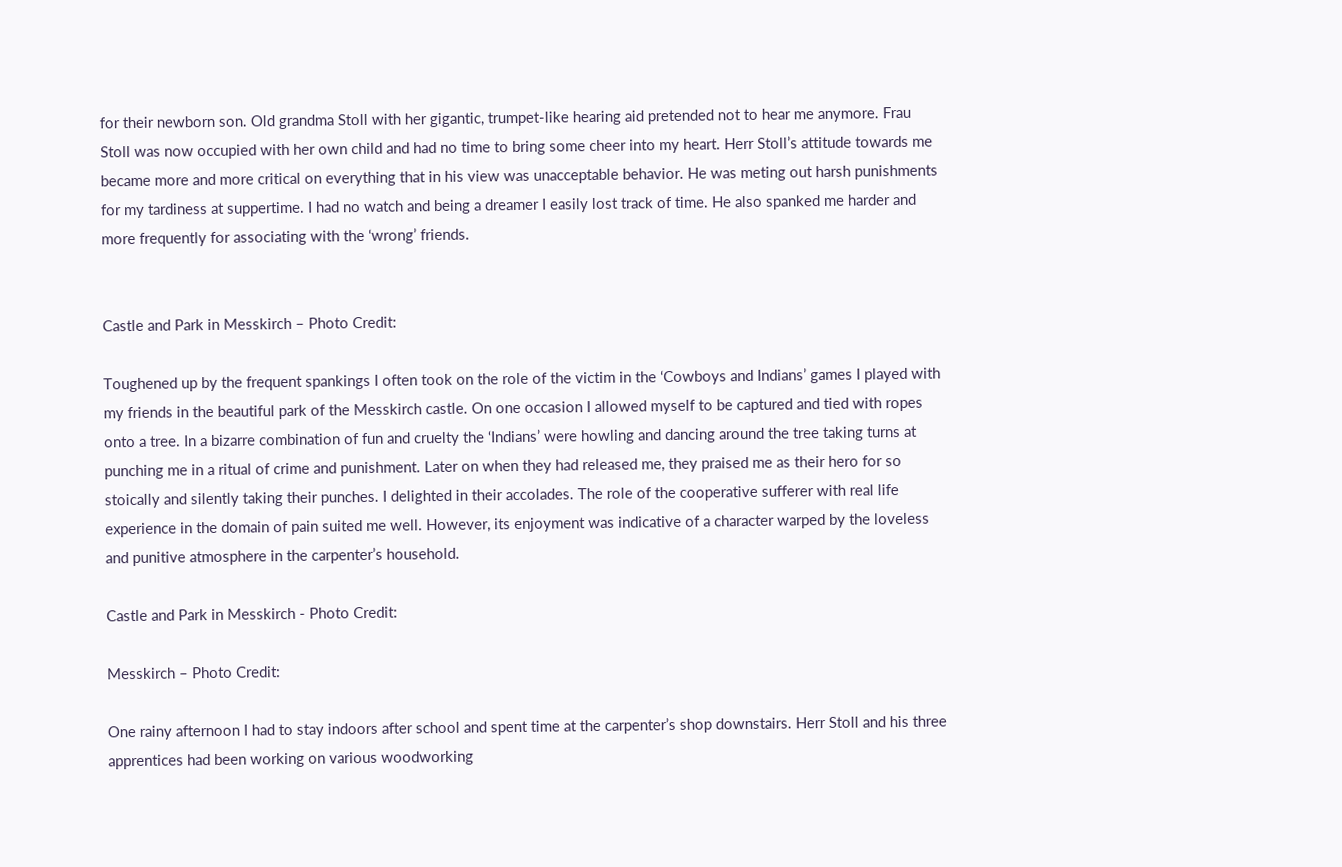for their newborn son. Old grandma Stoll with her gigantic, trumpet-like hearing aid pretended not to hear me anymore. Frau Stoll was now occupied with her own child and had no time to bring some cheer into my heart. Herr Stoll’s attitude towards me became more and more critical on everything that in his view was unacceptable behavior. He was meting out harsh punishments for my tardiness at suppertime. I had no watch and being a dreamer I easily lost track of time. He also spanked me harder and more frequently for associating with the ‘wrong’ friends.


Castle and Park in Messkirch – Photo Credit:

Toughened up by the frequent spankings I often took on the role of the victim in the ‘Cowboys and Indians’ games I played with my friends in the beautiful park of the Messkirch castle. On one occasion I allowed myself to be captured and tied with ropes onto a tree. In a bizarre combination of fun and cruelty the ‘Indians’ were howling and dancing around the tree taking turns at punching me in a ritual of crime and punishment. Later on when they had released me, they praised me as their hero for so stoically and silently taking their punches. I delighted in their accolades. The role of the cooperative sufferer with real life experience in the domain of pain suited me well. However, its enjoyment was indicative of a character warped by the loveless and punitive atmosphere in the carpenter’s household.

Castle and Park in Messkirch - Photo Credit:

Messkirch – Photo Credit:

One rainy afternoon I had to stay indoors after school and spent time at the carpenter’s shop downstairs. Herr Stoll and his three apprentices had been working on various woodworking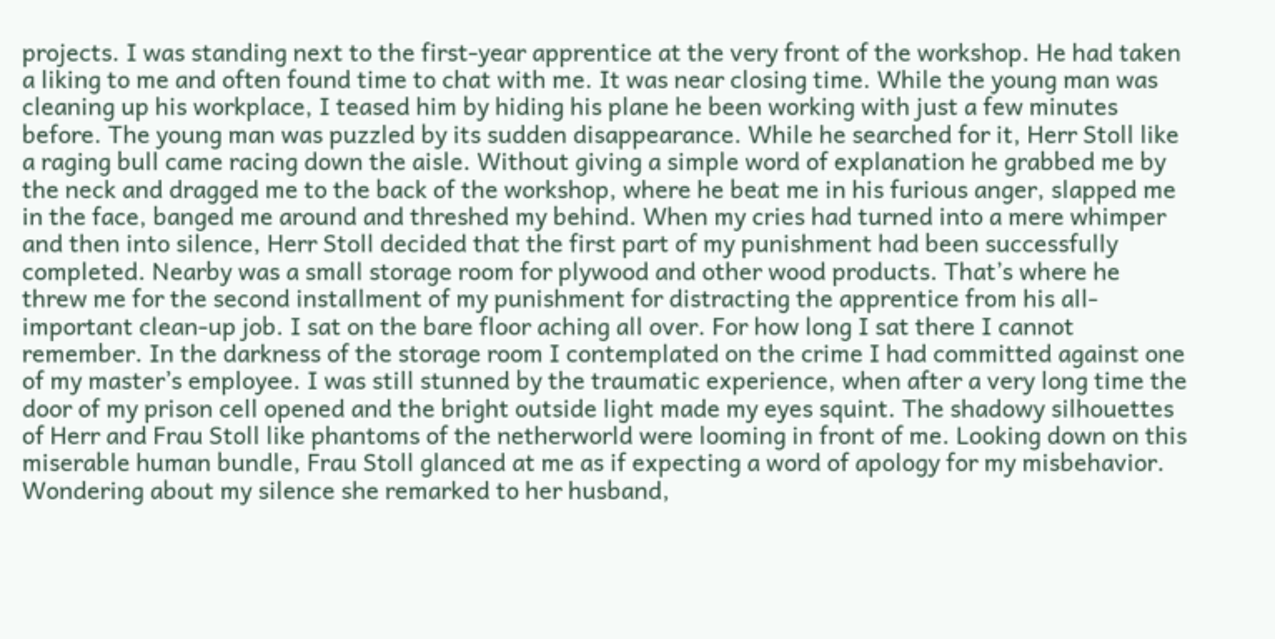projects. I was standing next to the first-year apprentice at the very front of the workshop. He had taken a liking to me and often found time to chat with me. It was near closing time. While the young man was cleaning up his workplace, I teased him by hiding his plane he been working with just a few minutes before. The young man was puzzled by its sudden disappearance. While he searched for it, Herr Stoll like a raging bull came racing down the aisle. Without giving a simple word of explanation he grabbed me by the neck and dragged me to the back of the workshop, where he beat me in his furious anger, slapped me in the face, banged me around and threshed my behind. When my cries had turned into a mere whimper and then into silence, Herr Stoll decided that the first part of my punishment had been successfully completed. Nearby was a small storage room for plywood and other wood products. That’s where he threw me for the second installment of my punishment for distracting the apprentice from his all-important clean-up job. I sat on the bare floor aching all over. For how long I sat there I cannot remember. In the darkness of the storage room I contemplated on the crime I had committed against one of my master’s employee. I was still stunned by the traumatic experience, when after a very long time the door of my prison cell opened and the bright outside light made my eyes squint. The shadowy silhouettes of Herr and Frau Stoll like phantoms of the netherworld were looming in front of me. Looking down on this miserable human bundle, Frau Stoll glanced at me as if expecting a word of apology for my misbehavior. Wondering about my silence she remarked to her husband,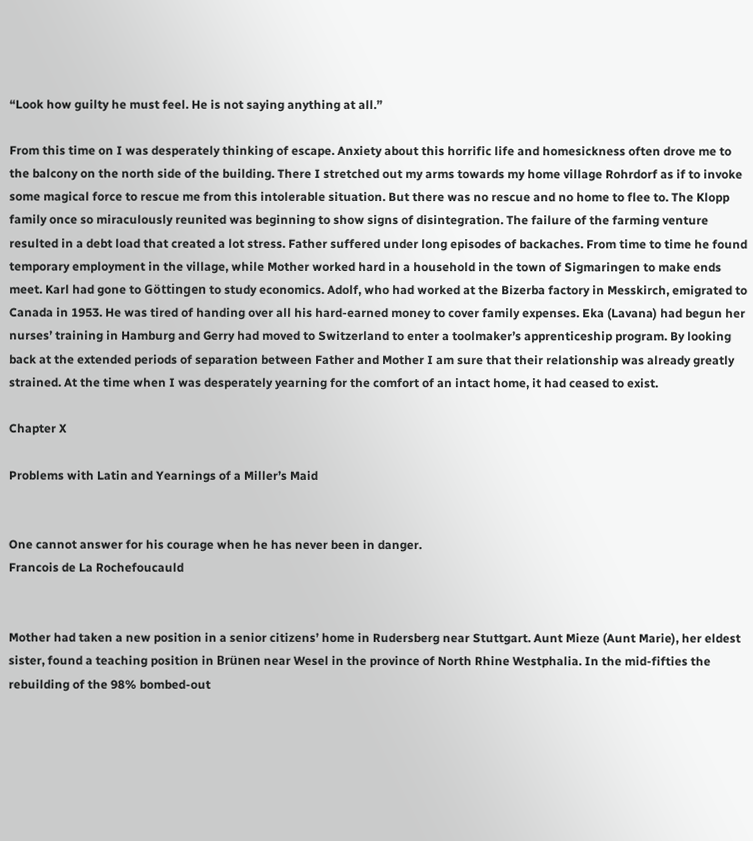“Look how guilty he must feel. He is not saying anything at all.”

From this time on I was desperately thinking of escape. Anxiety about this horrific life and homesickness often drove me to the balcony on the north side of the building. There I stretched out my arms towards my home village Rohrdorf as if to invoke some magical force to rescue me from this intolerable situation. But there was no rescue and no home to flee to. The Klopp family once so miraculously reunited was beginning to show signs of disintegration. The failure of the farming venture resulted in a debt load that created a lot stress. Father suffered under long episodes of backaches. From time to time he found temporary employment in the village, while Mother worked hard in a household in the town of Sigmaringen to make ends meet. Karl had gone to Göttingen to study economics. Adolf, who had worked at the Bizerba factory in Messkirch, emigrated to Canada in 1953. He was tired of handing over all his hard-earned money to cover family expenses. Eka (Lavana) had begun her nurses’ training in Hamburg and Gerry had moved to Switzerland to enter a toolmaker’s apprenticeship program. By looking back at the extended periods of separation between Father and Mother I am sure that their relationship was already greatly strained. At the time when I was desperately yearning for the comfort of an intact home, it had ceased to exist.

Chapter X

Problems with Latin and Yearnings of a Miller’s Maid


One cannot answer for his courage when he has never been in danger.
Francois de La Rochefoucauld


Mother had taken a new position in a senior citizens’ home in Rudersberg near Stuttgart. Aunt Mieze (Aunt Marie), her eldest sister, found a teaching position in Brünen near Wesel in the province of North Rhine Westphalia. In the mid-fifties the rebuilding of the 98% bombed-out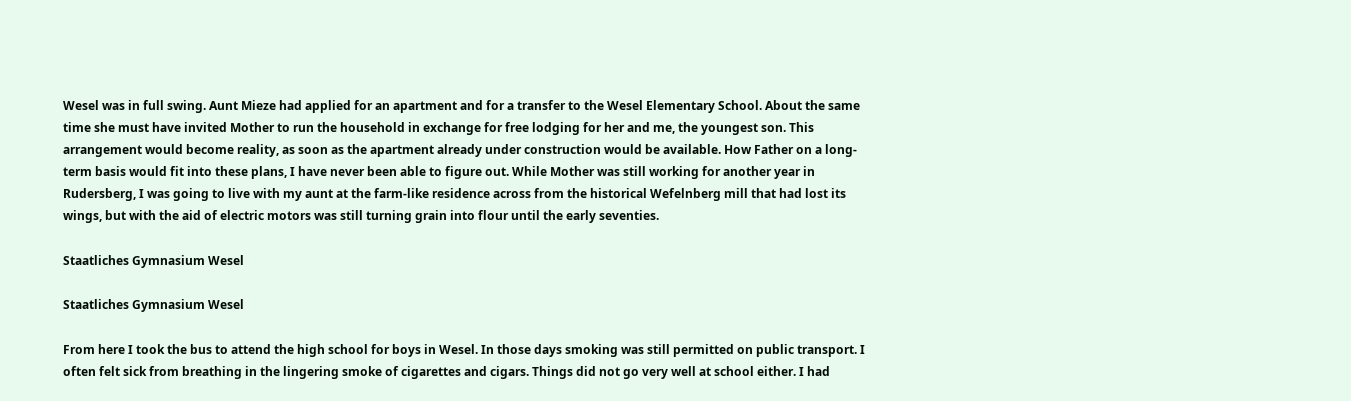Wesel was in full swing. Aunt Mieze had applied for an apartment and for a transfer to the Wesel Elementary School. About the same time she must have invited Mother to run the household in exchange for free lodging for her and me, the youngest son. This arrangement would become reality, as soon as the apartment already under construction would be available. How Father on a long-term basis would fit into these plans, I have never been able to figure out. While Mother was still working for another year in Rudersberg, I was going to live with my aunt at the farm-like residence across from the historical Wefelnberg mill that had lost its wings, but with the aid of electric motors was still turning grain into flour until the early seventies.

Staatliches Gymnasium Wesel

Staatliches Gymnasium Wesel

From here I took the bus to attend the high school for boys in Wesel. In those days smoking was still permitted on public transport. I often felt sick from breathing in the lingering smoke of cigarettes and cigars. Things did not go very well at school either. I had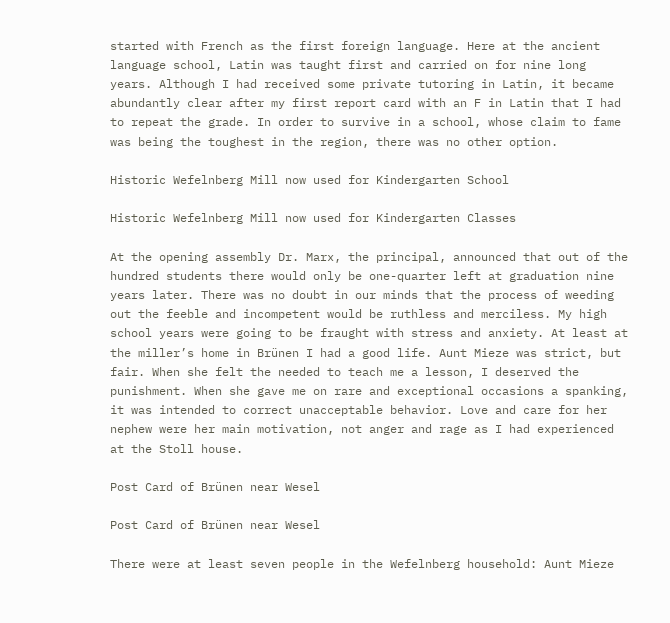started with French as the first foreign language. Here at the ancient language school, Latin was taught first and carried on for nine long years. Although I had received some private tutoring in Latin, it became abundantly clear after my first report card with an F in Latin that I had to repeat the grade. In order to survive in a school, whose claim to fame was being the toughest in the region, there was no other option.

Historic Wefelnberg Mill now used for Kindergarten School

Historic Wefelnberg Mill now used for Kindergarten Classes

At the opening assembly Dr. Marx, the principal, announced that out of the hundred students there would only be one-quarter left at graduation nine years later. There was no doubt in our minds that the process of weeding out the feeble and incompetent would be ruthless and merciless. My high school years were going to be fraught with stress and anxiety. At least at the miller’s home in Brünen I had a good life. Aunt Mieze was strict, but fair. When she felt the needed to teach me a lesson, I deserved the punishment. When she gave me on rare and exceptional occasions a spanking, it was intended to correct unacceptable behavior. Love and care for her nephew were her main motivation, not anger and rage as I had experienced at the Stoll house.

Post Card of Brünen near Wesel

Post Card of Brünen near Wesel

There were at least seven people in the Wefelnberg household: Aunt Mieze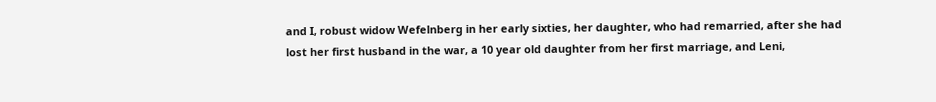and I, robust widow Wefelnberg in her early sixties, her daughter, who had remarried, after she had lost her first husband in the war, a 10 year old daughter from her first marriage, and Leni,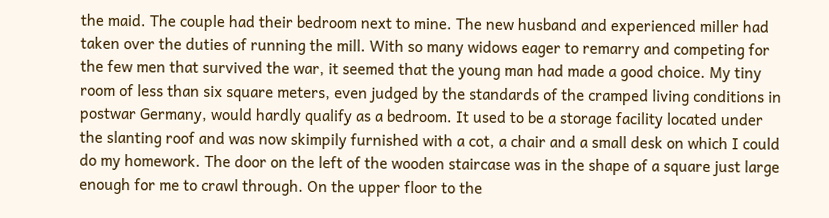the maid. The couple had their bedroom next to mine. The new husband and experienced miller had taken over the duties of running the mill. With so many widows eager to remarry and competing for the few men that survived the war, it seemed that the young man had made a good choice. My tiny room of less than six square meters, even judged by the standards of the cramped living conditions in postwar Germany, would hardly qualify as a bedroom. It used to be a storage facility located under the slanting roof and was now skimpily furnished with a cot, a chair and a small desk on which I could do my homework. The door on the left of the wooden staircase was in the shape of a square just large enough for me to crawl through. On the upper floor to the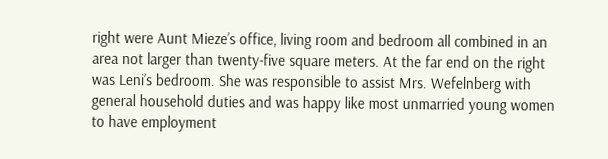right were Aunt Mieze’s office, living room and bedroom all combined in an area not larger than twenty-five square meters. At the far end on the right was Leni’s bedroom. She was responsible to assist Mrs. Wefelnberg with general household duties and was happy like most unmarried young women to have employment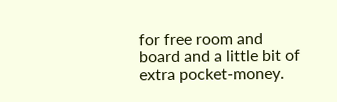for free room and board and a little bit of extra pocket-money.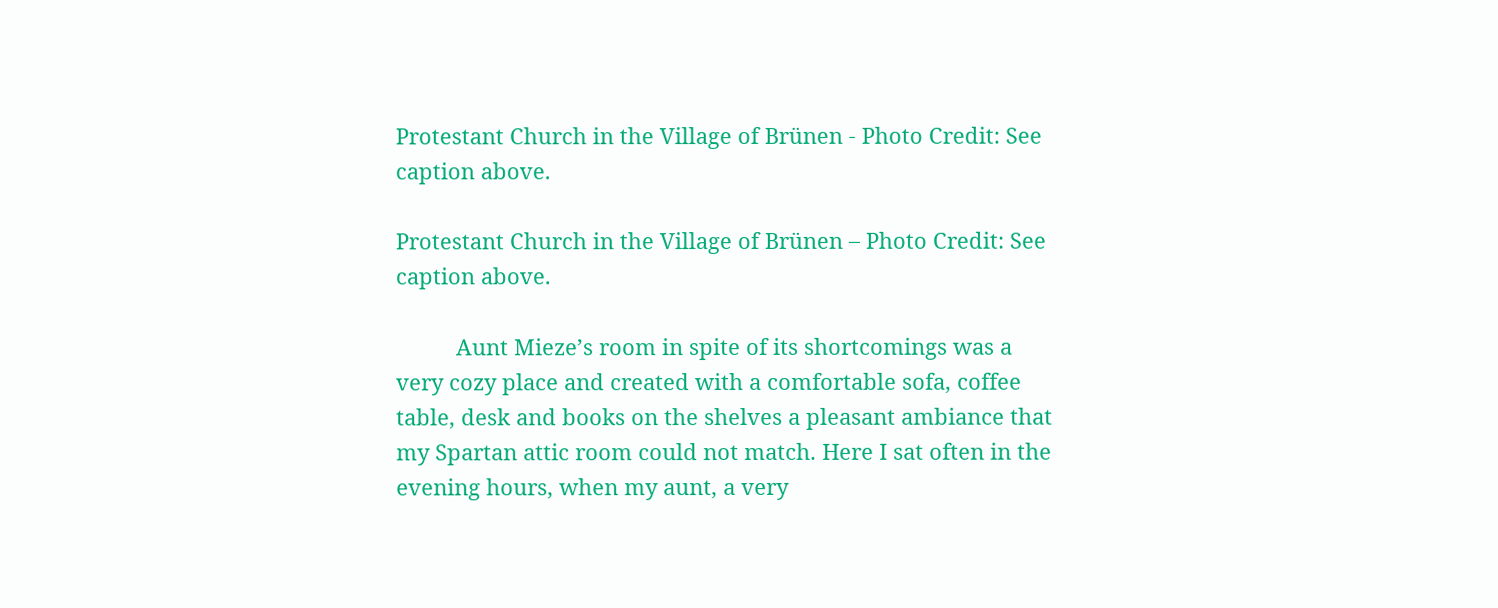Protestant Church in the Village of Brünen - Photo Credit: See caption above.

Protestant Church in the Village of Brünen – Photo Credit: See caption above.

          Aunt Mieze’s room in spite of its shortcomings was a very cozy place and created with a comfortable sofa, coffee table, desk and books on the shelves a pleasant ambiance that my Spartan attic room could not match. Here I sat often in the evening hours, when my aunt, a very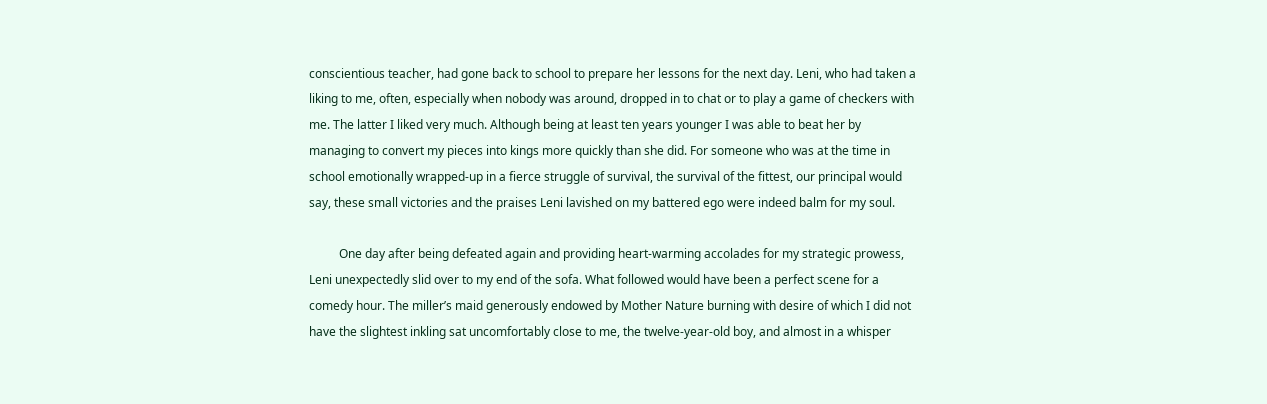conscientious teacher, had gone back to school to prepare her lessons for the next day. Leni, who had taken a liking to me, often, especially when nobody was around, dropped in to chat or to play a game of checkers with me. The latter I liked very much. Although being at least ten years younger I was able to beat her by managing to convert my pieces into kings more quickly than she did. For someone who was at the time in school emotionally wrapped-up in a fierce struggle of survival, the survival of the fittest, our principal would say, these small victories and the praises Leni lavished on my battered ego were indeed balm for my soul.

          One day after being defeated again and providing heart-warming accolades for my strategic prowess, Leni unexpectedly slid over to my end of the sofa. What followed would have been a perfect scene for a comedy hour. The miller’s maid generously endowed by Mother Nature burning with desire of which I did not have the slightest inkling sat uncomfortably close to me, the twelve-year-old boy, and almost in a whisper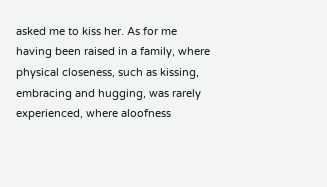asked me to kiss her. As for me having been raised in a family, where physical closeness, such as kissing, embracing and hugging, was rarely experienced, where aloofness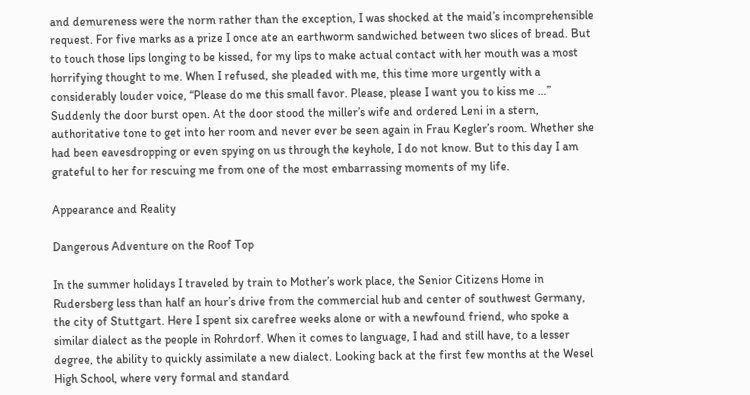and demureness were the norm rather than the exception, I was shocked at the maid’s incomprehensible request. For five marks as a prize I once ate an earthworm sandwiched between two slices of bread. But to touch those lips longing to be kissed, for my lips to make actual contact with her mouth was a most horrifying thought to me. When I refused, she pleaded with me, this time more urgently with a considerably louder voice, “Please do me this small favor. Please, please I want you to kiss me …” Suddenly the door burst open. At the door stood the miller’s wife and ordered Leni in a stern, authoritative tone to get into her room and never ever be seen again in Frau Kegler’s room. Whether she had been eavesdropping or even spying on us through the keyhole, I do not know. But to this day I am grateful to her for rescuing me from one of the most embarrassing moments of my life.

Appearance and Reality

Dangerous Adventure on the Roof Top

In the summer holidays I traveled by train to Mother’s work place, the Senior Citizens Home in Rudersberg less than half an hour’s drive from the commercial hub and center of southwest Germany, the city of Stuttgart. Here I spent six carefree weeks alone or with a newfound friend, who spoke a similar dialect as the people in Rohrdorf. When it comes to language, I had and still have, to a lesser degree, the ability to quickly assimilate a new dialect. Looking back at the first few months at the Wesel High School, where very formal and standard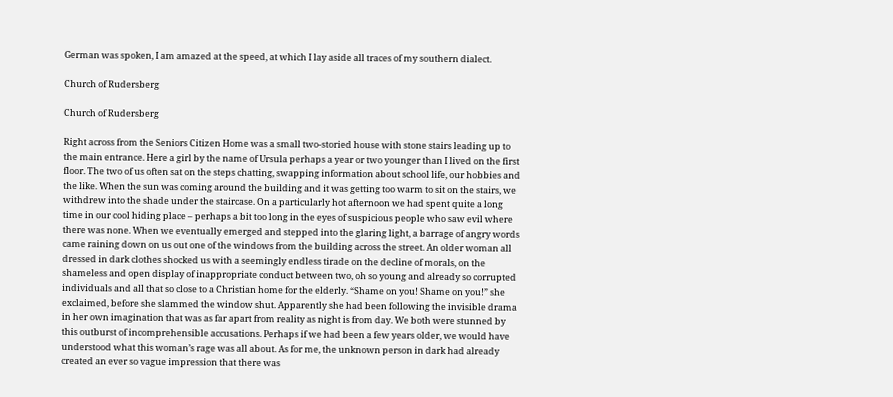German was spoken, I am amazed at the speed, at which I lay aside all traces of my southern dialect.

Church of Rudersberg

Church of Rudersberg

Right across from the Seniors Citizen Home was a small two-storied house with stone stairs leading up to the main entrance. Here a girl by the name of Ursula perhaps a year or two younger than I lived on the first floor. The two of us often sat on the steps chatting, swapping information about school life, our hobbies and the like. When the sun was coming around the building and it was getting too warm to sit on the stairs, we withdrew into the shade under the staircase. On a particularly hot afternoon we had spent quite a long time in our cool hiding place – perhaps a bit too long in the eyes of suspicious people who saw evil where there was none. When we eventually emerged and stepped into the glaring light, a barrage of angry words came raining down on us out one of the windows from the building across the street. An older woman all dressed in dark clothes shocked us with a seemingly endless tirade on the decline of morals, on the shameless and open display of inappropriate conduct between two, oh so young and already so corrupted individuals and all that so close to a Christian home for the elderly. “Shame on you! Shame on you!” she exclaimed, before she slammed the window shut. Apparently she had been following the invisible drama in her own imagination that was as far apart from reality as night is from day. We both were stunned by this outburst of incomprehensible accusations. Perhaps if we had been a few years older, we would have understood what this woman’s rage was all about. As for me, the unknown person in dark had already created an ever so vague impression that there was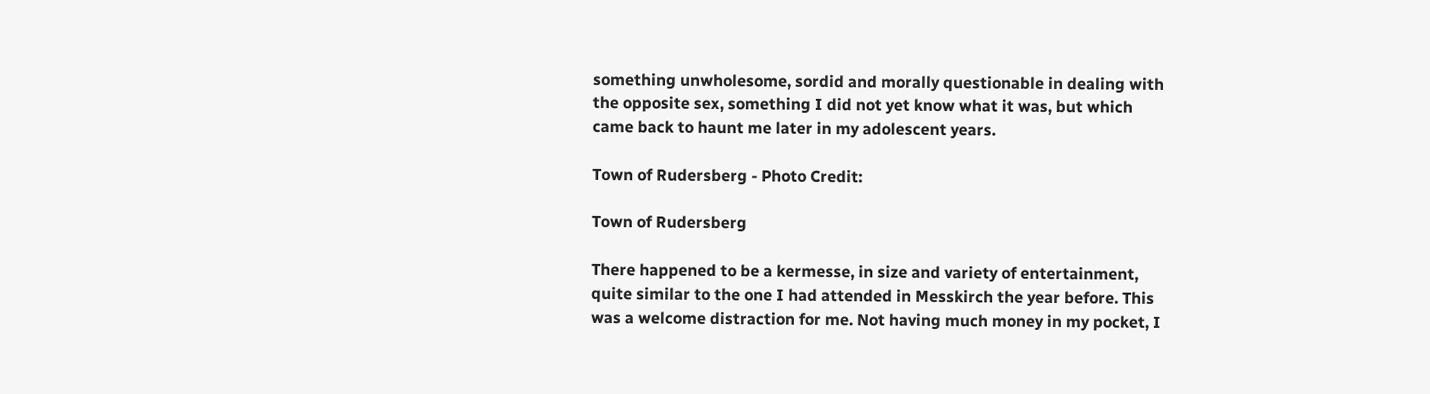something unwholesome, sordid and morally questionable in dealing with the opposite sex, something I did not yet know what it was, but which came back to haunt me later in my adolescent years.

Town of Rudersberg - Photo Credit:

Town of Rudersberg

There happened to be a kermesse, in size and variety of entertainment, quite similar to the one I had attended in Messkirch the year before. This was a welcome distraction for me. Not having much money in my pocket, I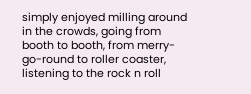simply enjoyed milling around in the crowds, going from booth to booth, from merry-go-round to roller coaster, listening to the rock n roll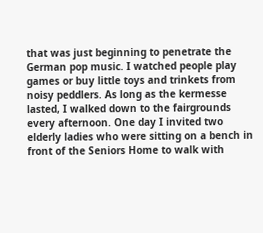that was just beginning to penetrate the German pop music. I watched people play games or buy little toys and trinkets from noisy peddlers. As long as the kermesse lasted, I walked down to the fairgrounds every afternoon. One day I invited two elderly ladies who were sitting on a bench in front of the Seniors Home to walk with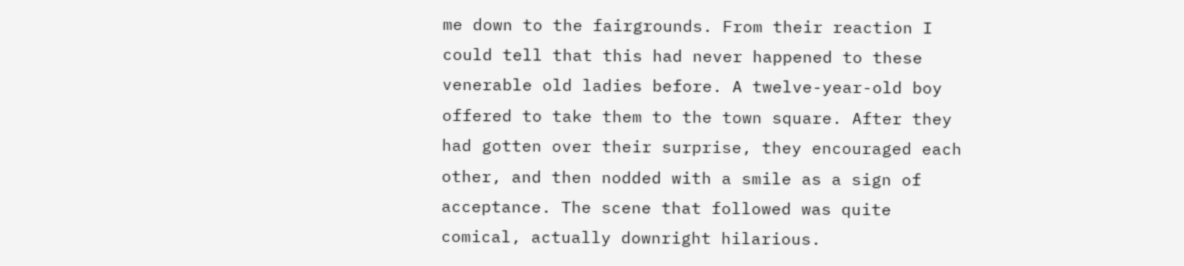me down to the fairgrounds. From their reaction I could tell that this had never happened to these venerable old ladies before. A twelve-year-old boy offered to take them to the town square. After they had gotten over their surprise, they encouraged each other, and then nodded with a smile as a sign of acceptance. The scene that followed was quite comical, actually downright hilarious.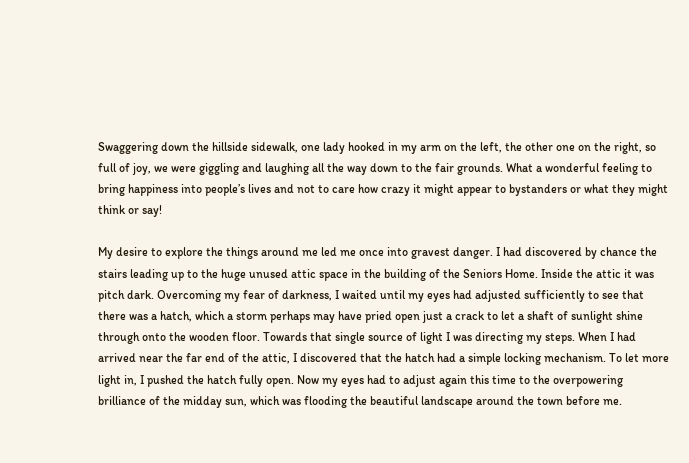Swaggering down the hillside sidewalk, one lady hooked in my arm on the left, the other one on the right, so full of joy, we were giggling and laughing all the way down to the fair grounds. What a wonderful feeling to bring happiness into people’s lives and not to care how crazy it might appear to bystanders or what they might think or say!

My desire to explore the things around me led me once into gravest danger. I had discovered by chance the stairs leading up to the huge unused attic space in the building of the Seniors Home. Inside the attic it was pitch dark. Overcoming my fear of darkness, I waited until my eyes had adjusted sufficiently to see that there was a hatch, which a storm perhaps may have pried open just a crack to let a shaft of sunlight shine through onto the wooden floor. Towards that single source of light I was directing my steps. When I had arrived near the far end of the attic, I discovered that the hatch had a simple locking mechanism. To let more light in, I pushed the hatch fully open. Now my eyes had to adjust again this time to the overpowering brilliance of the midday sun, which was flooding the beautiful landscape around the town before me.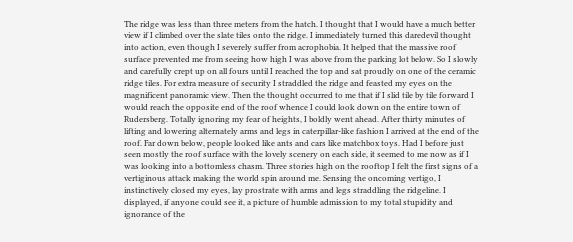The ridge was less than three meters from the hatch. I thought that I would have a much better view if I climbed over the slate tiles onto the ridge. I immediately turned this daredevil thought into action, even though I severely suffer from acrophobia. It helped that the massive roof surface prevented me from seeing how high I was above from the parking lot below. So I slowly and carefully crept up on all fours until I reached the top and sat proudly on one of the ceramic ridge tiles. For extra measure of security I straddled the ridge and feasted my eyes on the magnificent panoramic view. Then the thought occurred to me that if I slid tile by tile forward I would reach the opposite end of the roof whence I could look down on the entire town of Rudersberg. Totally ignoring my fear of heights, I boldly went ahead. After thirty minutes of lifting and lowering alternately arms and legs in caterpillar-like fashion I arrived at the end of the roof. Far down below, people looked like ants and cars like matchbox toys. Had I before just seen mostly the roof surface with the lovely scenery on each side, it seemed to me now as if I was looking into a bottomless chasm. Three stories high on the rooftop I felt the first signs of a vertiginous attack making the world spin around me. Sensing the oncoming vertigo, I instinctively closed my eyes, lay prostrate with arms and legs straddling the ridgeline. I displayed, if anyone could see it, a picture of humble admission to my total stupidity and ignorance of the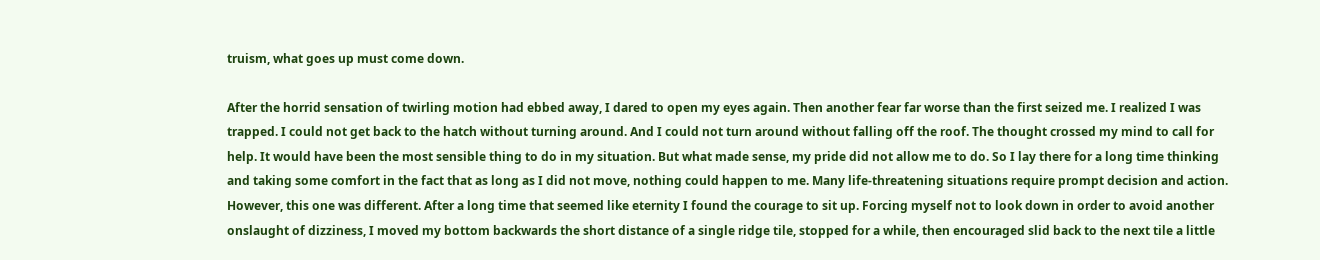truism, what goes up must come down.

After the horrid sensation of twirling motion had ebbed away, I dared to open my eyes again. Then another fear far worse than the first seized me. I realized I was trapped. I could not get back to the hatch without turning around. And I could not turn around without falling off the roof. The thought crossed my mind to call for help. It would have been the most sensible thing to do in my situation. But what made sense, my pride did not allow me to do. So I lay there for a long time thinking and taking some comfort in the fact that as long as I did not move, nothing could happen to me. Many life-threatening situations require prompt decision and action. However, this one was different. After a long time that seemed like eternity I found the courage to sit up. Forcing myself not to look down in order to avoid another onslaught of dizziness, I moved my bottom backwards the short distance of a single ridge tile, stopped for a while, then encouraged slid back to the next tile a little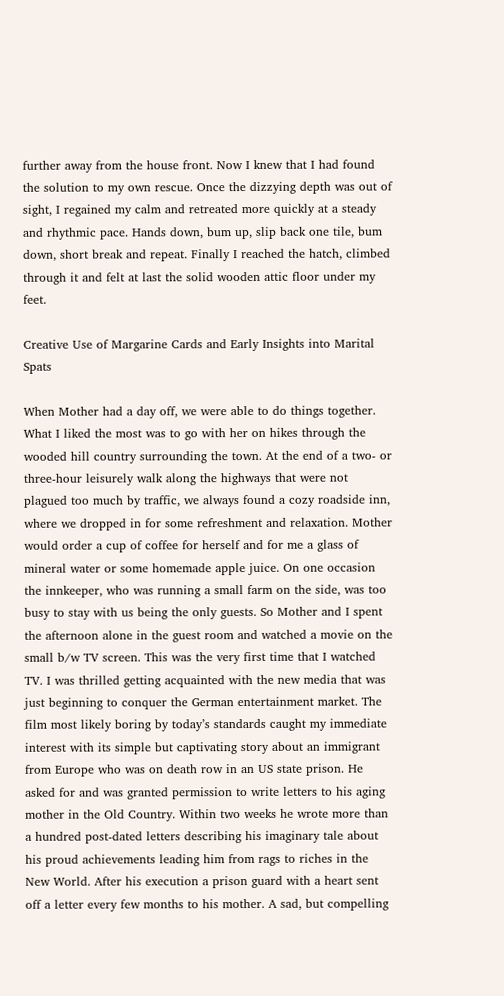further away from the house front. Now I knew that I had found the solution to my own rescue. Once the dizzying depth was out of sight, I regained my calm and retreated more quickly at a steady and rhythmic pace. Hands down, bum up, slip back one tile, bum down, short break and repeat. Finally I reached the hatch, climbed through it and felt at last the solid wooden attic floor under my feet.

Creative Use of Margarine Cards and Early Insights into Marital Spats

When Mother had a day off, we were able to do things together. What I liked the most was to go with her on hikes through the wooded hill country surrounding the town. At the end of a two- or three-hour leisurely walk along the highways that were not plagued too much by traffic, we always found a cozy roadside inn, where we dropped in for some refreshment and relaxation. Mother would order a cup of coffee for herself and for me a glass of mineral water or some homemade apple juice. On one occasion the innkeeper, who was running a small farm on the side, was too busy to stay with us being the only guests. So Mother and I spent the afternoon alone in the guest room and watched a movie on the small b/w TV screen. This was the very first time that I watched TV. I was thrilled getting acquainted with the new media that was just beginning to conquer the German entertainment market. The film most likely boring by today’s standards caught my immediate interest with its simple but captivating story about an immigrant from Europe who was on death row in an US state prison. He asked for and was granted permission to write letters to his aging mother in the Old Country. Within two weeks he wrote more than a hundred post-dated letters describing his imaginary tale about his proud achievements leading him from rags to riches in the New World. After his execution a prison guard with a heart sent off a letter every few months to his mother. A sad, but compelling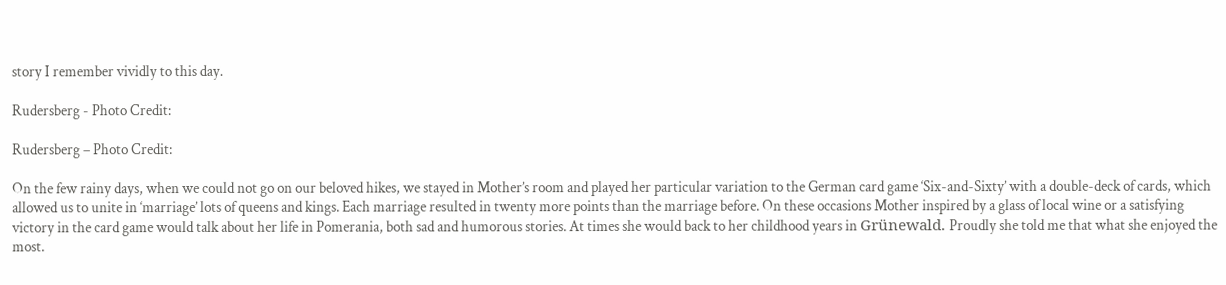story I remember vividly to this day.

Rudersberg - Photo Credit:

Rudersberg – Photo Credit:

On the few rainy days, when we could not go on our beloved hikes, we stayed in Mother’s room and played her particular variation to the German card game ‘Six-and-Sixty’ with a double-deck of cards, which allowed us to unite in ‘marriage’ lots of queens and kings. Each marriage resulted in twenty more points than the marriage before. On these occasions Mother inspired by a glass of local wine or a satisfying victory in the card game would talk about her life in Pomerania, both sad and humorous stories. At times she would back to her childhood years in Grünewald. Proudly she told me that what she enjoyed the most.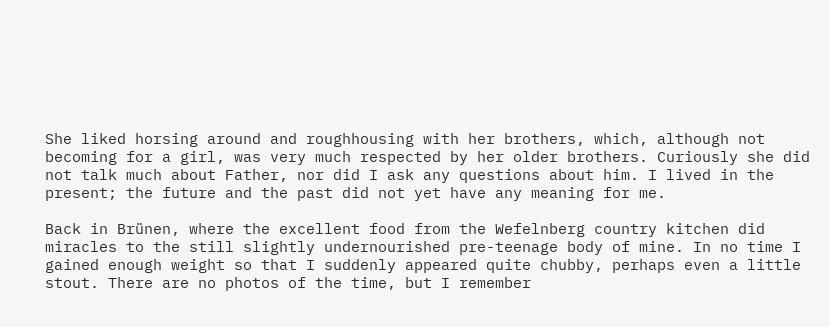She liked horsing around and roughhousing with her brothers, which, although not becoming for a girl, was very much respected by her older brothers. Curiously she did not talk much about Father, nor did I ask any questions about him. I lived in the present; the future and the past did not yet have any meaning for me.

Back in Brünen, where the excellent food from the Wefelnberg country kitchen did miracles to the still slightly undernourished pre-teenage body of mine. In no time I gained enough weight so that I suddenly appeared quite chubby, perhaps even a little stout. There are no photos of the time, but I remember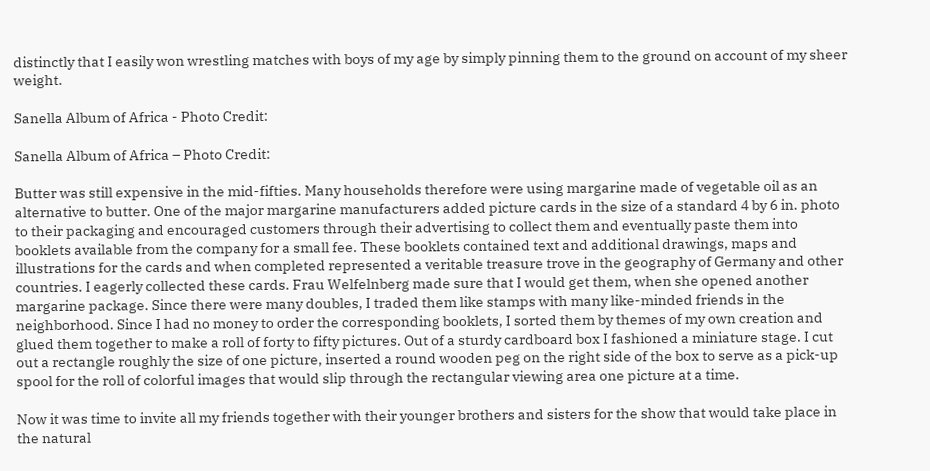distinctly that I easily won wrestling matches with boys of my age by simply pinning them to the ground on account of my sheer weight.

Sanella Album of Africa - Photo Credit:

Sanella Album of Africa – Photo Credit:

Butter was still expensive in the mid-fifties. Many households therefore were using margarine made of vegetable oil as an alternative to butter. One of the major margarine manufacturers added picture cards in the size of a standard 4 by 6 in. photo to their packaging and encouraged customers through their advertising to collect them and eventually paste them into booklets available from the company for a small fee. These booklets contained text and additional drawings, maps and illustrations for the cards and when completed represented a veritable treasure trove in the geography of Germany and other countries. I eagerly collected these cards. Frau Welfelnberg made sure that I would get them, when she opened another margarine package. Since there were many doubles, I traded them like stamps with many like-minded friends in the neighborhood. Since I had no money to order the corresponding booklets, I sorted them by themes of my own creation and glued them together to make a roll of forty to fifty pictures. Out of a sturdy cardboard box I fashioned a miniature stage. I cut out a rectangle roughly the size of one picture, inserted a round wooden peg on the right side of the box to serve as a pick-up spool for the roll of colorful images that would slip through the rectangular viewing area one picture at a time.

Now it was time to invite all my friends together with their younger brothers and sisters for the show that would take place in the natural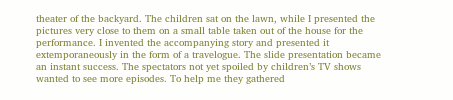theater of the backyard. The children sat on the lawn, while I presented the pictures very close to them on a small table taken out of the house for the performance. I invented the accompanying story and presented it extemporaneously in the form of a travelogue. The slide presentation became an instant success. The spectators not yet spoiled by children’s TV shows wanted to see more episodes. To help me they gathered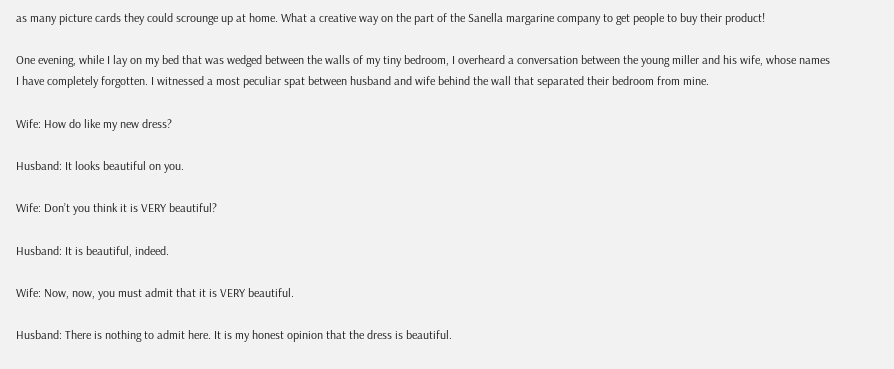as many picture cards they could scrounge up at home. What a creative way on the part of the Sanella margarine company to get people to buy their product!

One evening, while I lay on my bed that was wedged between the walls of my tiny bedroom, I overheard a conversation between the young miller and his wife, whose names I have completely forgotten. I witnessed a most peculiar spat between husband and wife behind the wall that separated their bedroom from mine.

Wife: How do like my new dress?

Husband: It looks beautiful on you.

Wife: Don’t you think it is VERY beautiful?

Husband: It is beautiful, indeed.

Wife: Now, now, you must admit that it is VERY beautiful.

Husband: There is nothing to admit here. It is my honest opinion that the dress is beautiful.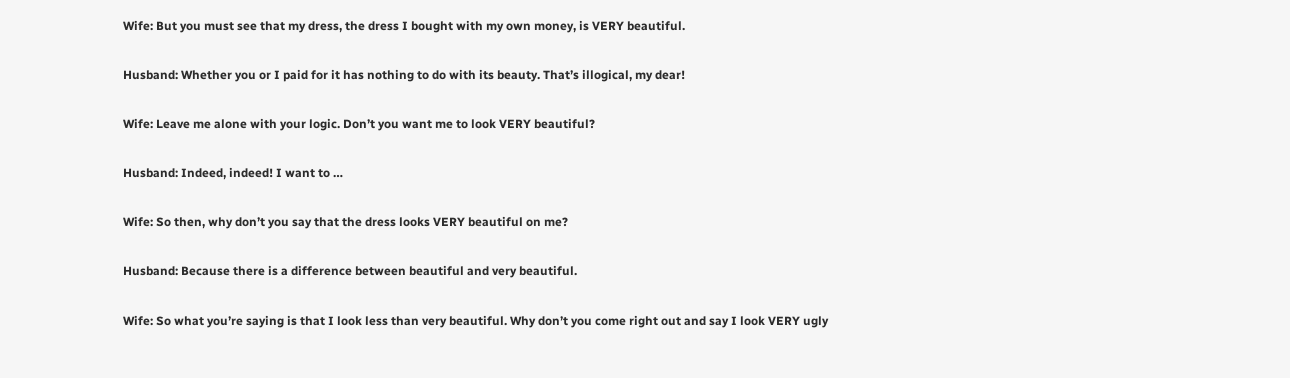Wife: But you must see that my dress, the dress I bought with my own money, is VERY beautiful.

Husband: Whether you or I paid for it has nothing to do with its beauty. That’s illogical, my dear!

Wife: Leave me alone with your logic. Don’t you want me to look VERY beautiful?

Husband: Indeed, indeed! I want to …

Wife: So then, why don’t you say that the dress looks VERY beautiful on me?

Husband: Because there is a difference between beautiful and very beautiful.

Wife: So what you’re saying is that I look less than very beautiful. Why don’t you come right out and say I look VERY ugly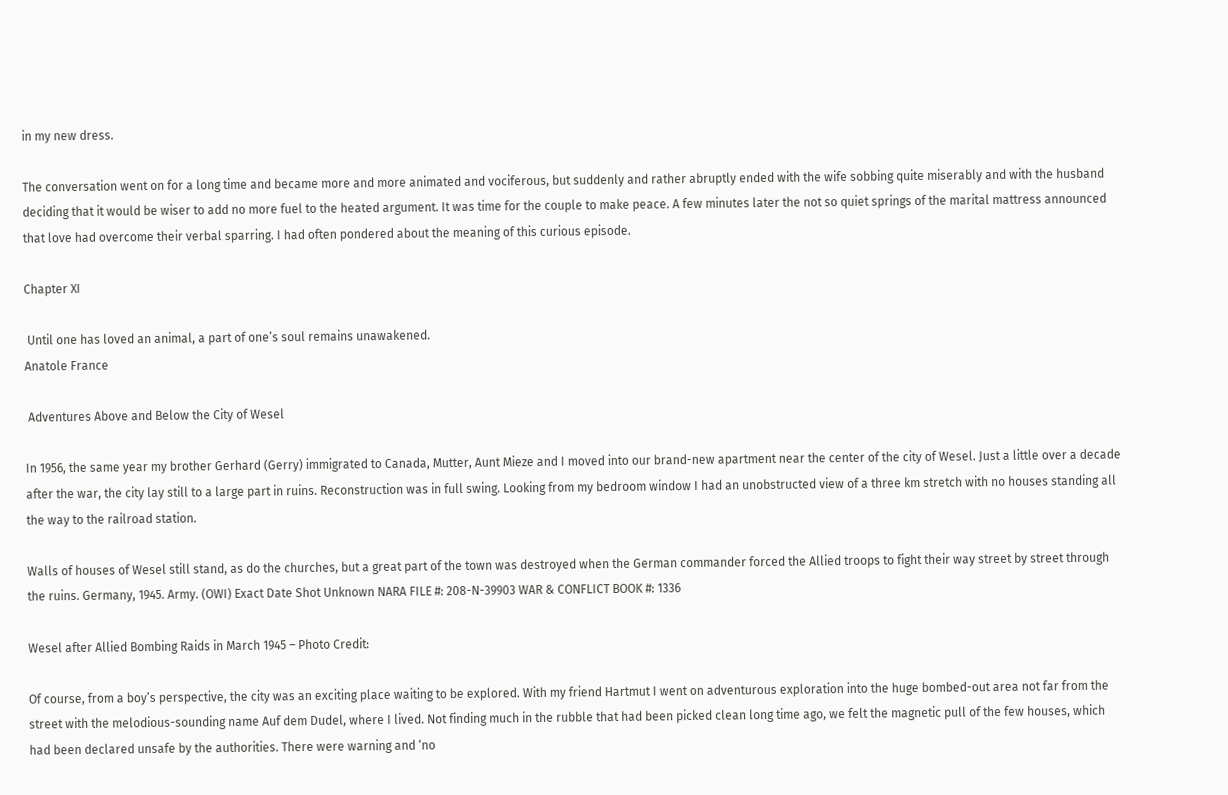in my new dress.

The conversation went on for a long time and became more and more animated and vociferous, but suddenly and rather abruptly ended with the wife sobbing quite miserably and with the husband deciding that it would be wiser to add no more fuel to the heated argument. It was time for the couple to make peace. A few minutes later the not so quiet springs of the marital mattress announced that love had overcome their verbal sparring. I had often pondered about the meaning of this curious episode.

Chapter XI

 Until one has loved an animal, a part of one’s soul remains unawakened.
Anatole France

 Adventures Above and Below the City of Wesel

In 1956, the same year my brother Gerhard (Gerry) immigrated to Canada, Mutter, Aunt Mieze and I moved into our brand-new apartment near the center of the city of Wesel. Just a little over a decade after the war, the city lay still to a large part in ruins. Reconstruction was in full swing. Looking from my bedroom window I had an unobstructed view of a three km stretch with no houses standing all the way to the railroad station.

Walls of houses of Wesel still stand, as do the churches, but a great part of the town was destroyed when the German commander forced the Allied troops to fight their way street by street through the ruins. Germany, 1945. Army. (OWI) Exact Date Shot Unknown NARA FILE #: 208-N-39903 WAR & CONFLICT BOOK #: 1336

Wesel after Allied Bombing Raids in March 1945 – Photo Credit:

Of course, from a boy’s perspective, the city was an exciting place waiting to be explored. With my friend Hartmut I went on adventurous exploration into the huge bombed-out area not far from the street with the melodious-sounding name Auf dem Dudel, where I lived. Not finding much in the rubble that had been picked clean long time ago, we felt the magnetic pull of the few houses, which had been declared unsafe by the authorities. There were warning and ‘no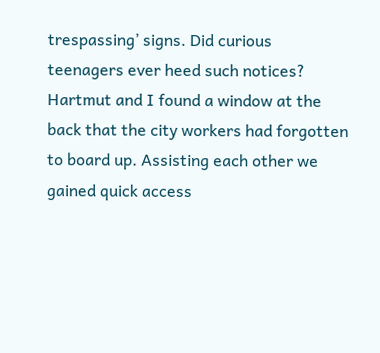trespassing’ signs. Did curious teenagers ever heed such notices? Hartmut and I found a window at the back that the city workers had forgotten to board up. Assisting each other we gained quick access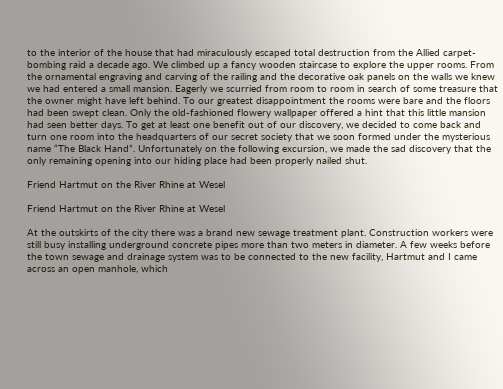to the interior of the house that had miraculously escaped total destruction from the Allied carpet-bombing raid a decade ago. We climbed up a fancy wooden staircase to explore the upper rooms. From the ornamental engraving and carving of the railing and the decorative oak panels on the walls we knew we had entered a small mansion. Eagerly we scurried from room to room in search of some treasure that the owner might have left behind. To our greatest disappointment the rooms were bare and the floors had been swept clean. Only the old-fashioned flowery wallpaper offered a hint that this little mansion had seen better days. To get at least one benefit out of our discovery, we decided to come back and turn one room into the headquarters of our secret society that we soon formed under the mysterious name “The Black Hand”. Unfortunately on the following excursion, we made the sad discovery that the only remaining opening into our hiding place had been properly nailed shut.

Friend Hartmut on the River Rhine at Wesel

Friend Hartmut on the River Rhine at Wesel

At the outskirts of the city there was a brand new sewage treatment plant. Construction workers were still busy installing underground concrete pipes more than two meters in diameter. A few weeks before the town sewage and drainage system was to be connected to the new facility, Hartmut and I came across an open manhole, which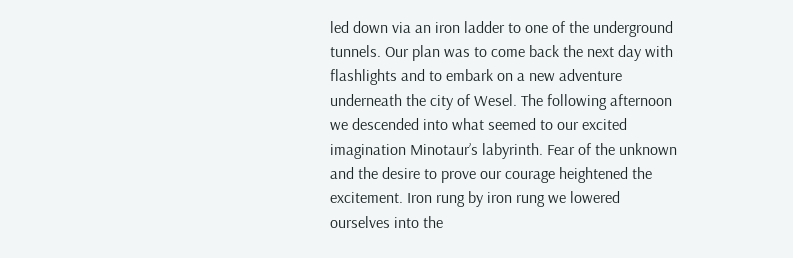led down via an iron ladder to one of the underground tunnels. Our plan was to come back the next day with flashlights and to embark on a new adventure underneath the city of Wesel. The following afternoon we descended into what seemed to our excited imagination Minotaur’s labyrinth. Fear of the unknown and the desire to prove our courage heightened the excitement. Iron rung by iron rung we lowered ourselves into the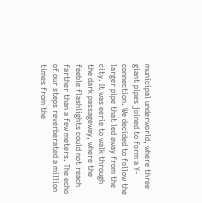municipal underworld, where three giant pipes joined to form a Y-connection. We decided to follow the larger pipe that led away from the city. It was eerie to walk through the dark passageway, where the feeble flashlights could not reach farther than a few meters. The echo of our steps reverberated a million times from the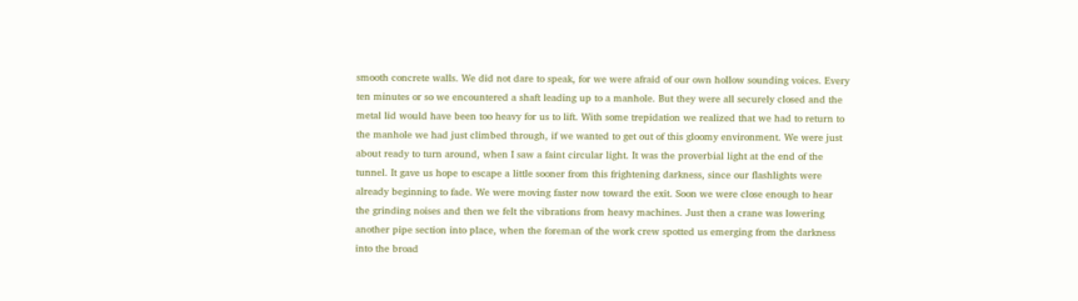smooth concrete walls. We did not dare to speak, for we were afraid of our own hollow sounding voices. Every ten minutes or so we encountered a shaft leading up to a manhole. But they were all securely closed and the metal lid would have been too heavy for us to lift. With some trepidation we realized that we had to return to the manhole we had just climbed through, if we wanted to get out of this gloomy environment. We were just about ready to turn around, when I saw a faint circular light. It was the proverbial light at the end of the tunnel. It gave us hope to escape a little sooner from this frightening darkness, since our flashlights were already beginning to fade. We were moving faster now toward the exit. Soon we were close enough to hear the grinding noises and then we felt the vibrations from heavy machines. Just then a crane was lowering another pipe section into place, when the foreman of the work crew spotted us emerging from the darkness into the broad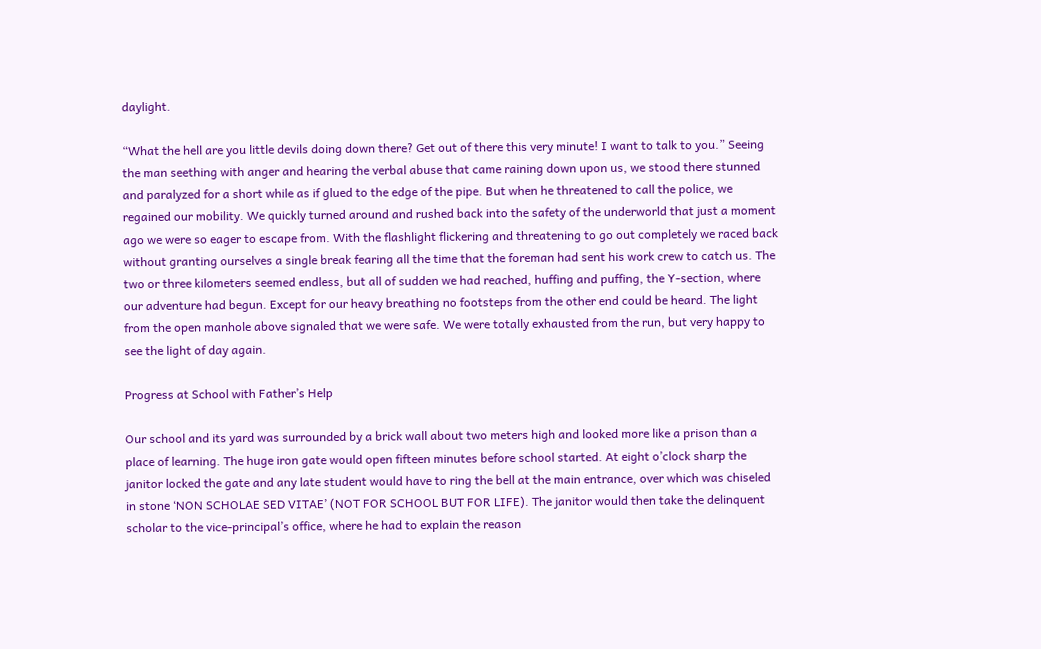daylight.

“What the hell are you little devils doing down there? Get out of there this very minute! I want to talk to you.” Seeing the man seething with anger and hearing the verbal abuse that came raining down upon us, we stood there stunned and paralyzed for a short while as if glued to the edge of the pipe. But when he threatened to call the police, we regained our mobility. We quickly turned around and rushed back into the safety of the underworld that just a moment ago we were so eager to escape from. With the flashlight flickering and threatening to go out completely we raced back without granting ourselves a single break fearing all the time that the foreman had sent his work crew to catch us. The two or three kilometers seemed endless, but all of sudden we had reached, huffing and puffing, the Y-section, where our adventure had begun. Except for our heavy breathing no footsteps from the other end could be heard. The light from the open manhole above signaled that we were safe. We were totally exhausted from the run, but very happy to see the light of day again.

Progress at School with Father’s Help

Our school and its yard was surrounded by a brick wall about two meters high and looked more like a prison than a place of learning. The huge iron gate would open fifteen minutes before school started. At eight o’clock sharp the janitor locked the gate and any late student would have to ring the bell at the main entrance, over which was chiseled in stone ‘NON SCHOLAE SED VITAE’ (NOT FOR SCHOOL BUT FOR LIFE). The janitor would then take the delinquent scholar to the vice-principal’s office, where he had to explain the reason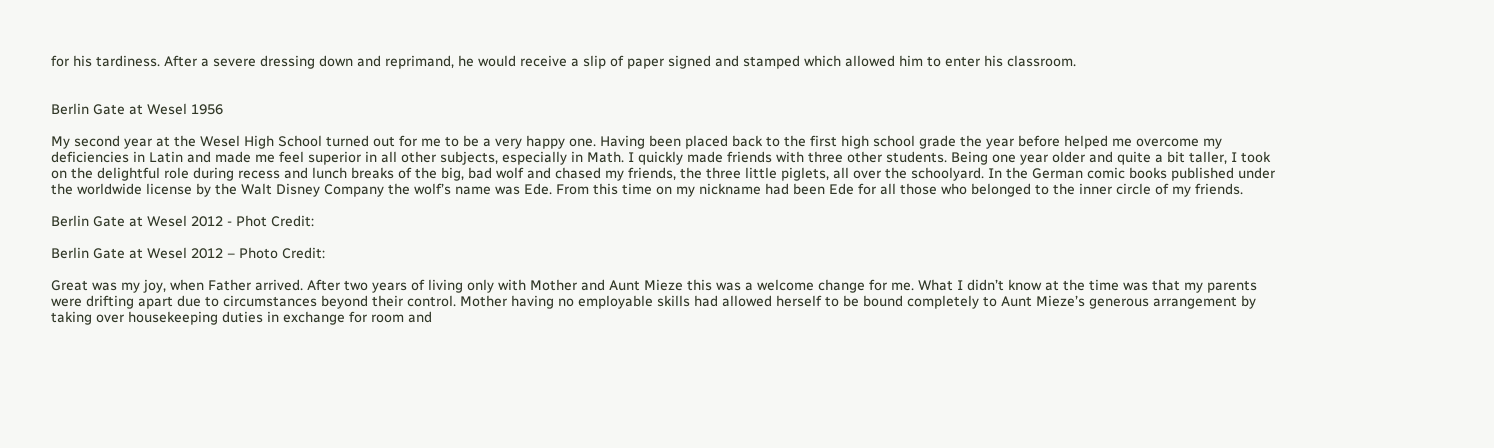for his tardiness. After a severe dressing down and reprimand, he would receive a slip of paper signed and stamped which allowed him to enter his classroom.


Berlin Gate at Wesel 1956

My second year at the Wesel High School turned out for me to be a very happy one. Having been placed back to the first high school grade the year before helped me overcome my deficiencies in Latin and made me feel superior in all other subjects, especially in Math. I quickly made friends with three other students. Being one year older and quite a bit taller, I took on the delightful role during recess and lunch breaks of the big, bad wolf and chased my friends, the three little piglets, all over the schoolyard. In the German comic books published under the worldwide license by the Walt Disney Company the wolf’s name was Ede. From this time on my nickname had been Ede for all those who belonged to the inner circle of my friends.

Berlin Gate at Wesel 2012 - Phot Credit:

Berlin Gate at Wesel 2012 – Photo Credit:

Great was my joy, when Father arrived. After two years of living only with Mother and Aunt Mieze this was a welcome change for me. What I didn’t know at the time was that my parents were drifting apart due to circumstances beyond their control. Mother having no employable skills had allowed herself to be bound completely to Aunt Mieze’s generous arrangement by taking over housekeeping duties in exchange for room and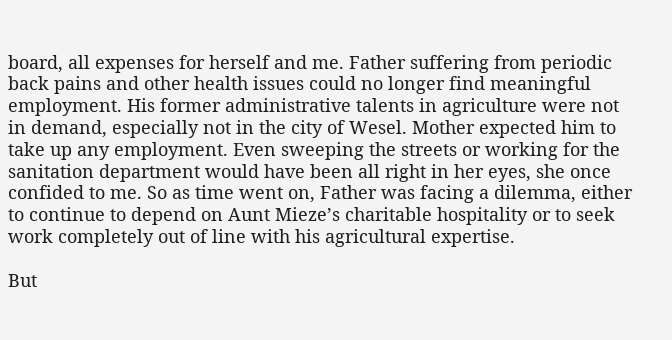board, all expenses for herself and me. Father suffering from periodic back pains and other health issues could no longer find meaningful employment. His former administrative talents in agriculture were not in demand, especially not in the city of Wesel. Mother expected him to take up any employment. Even sweeping the streets or working for the sanitation department would have been all right in her eyes, she once confided to me. So as time went on, Father was facing a dilemma, either to continue to depend on Aunt Mieze’s charitable hospitality or to seek work completely out of line with his agricultural expertise.

But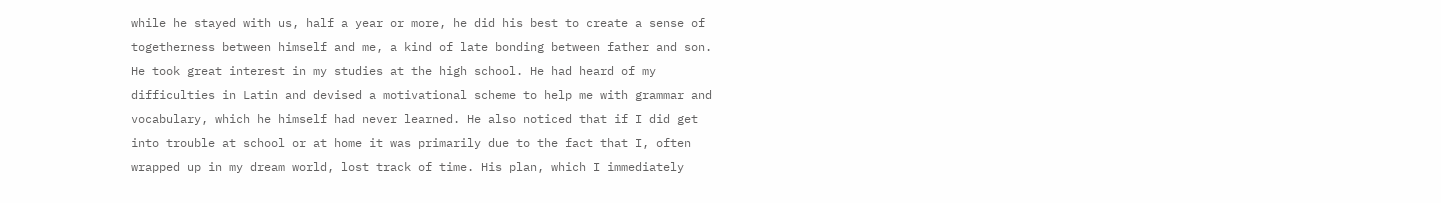while he stayed with us, half a year or more, he did his best to create a sense of togetherness between himself and me, a kind of late bonding between father and son. He took great interest in my studies at the high school. He had heard of my difficulties in Latin and devised a motivational scheme to help me with grammar and vocabulary, which he himself had never learned. He also noticed that if I did get into trouble at school or at home it was primarily due to the fact that I, often wrapped up in my dream world, lost track of time. His plan, which I immediately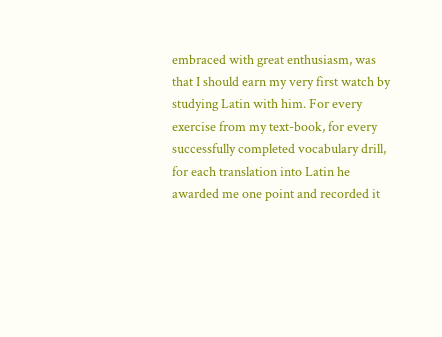embraced with great enthusiasm, was that I should earn my very first watch by studying Latin with him. For every exercise from my text-book, for every successfully completed vocabulary drill, for each translation into Latin he awarded me one point and recorded it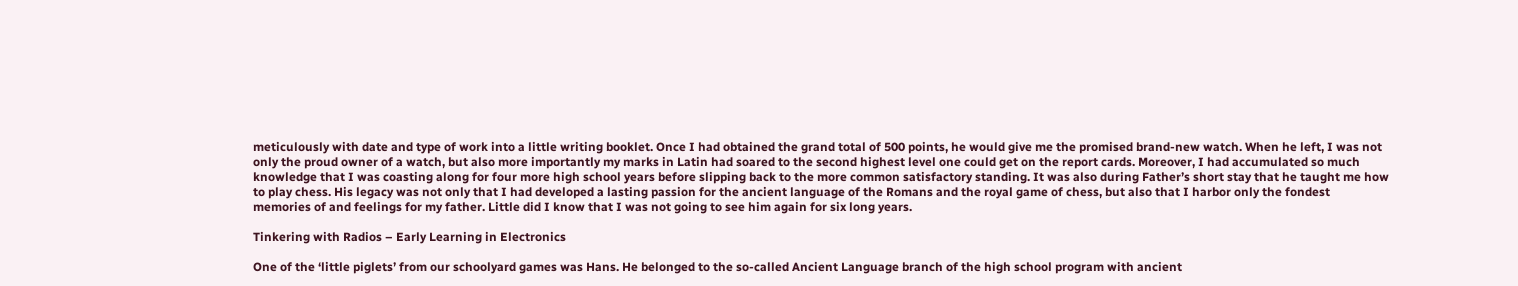meticulously with date and type of work into a little writing booklet. Once I had obtained the grand total of 500 points, he would give me the promised brand-new watch. When he left, I was not only the proud owner of a watch, but also more importantly my marks in Latin had soared to the second highest level one could get on the report cards. Moreover, I had accumulated so much knowledge that I was coasting along for four more high school years before slipping back to the more common satisfactory standing. It was also during Father’s short stay that he taught me how to play chess. His legacy was not only that I had developed a lasting passion for the ancient language of the Romans and the royal game of chess, but also that I harbor only the fondest memories of and feelings for my father. Little did I know that I was not going to see him again for six long years.

Tinkering with Radios – Early Learning in Electronics

One of the ‘little piglets’ from our schoolyard games was Hans. He belonged to the so-called Ancient Language branch of the high school program with ancient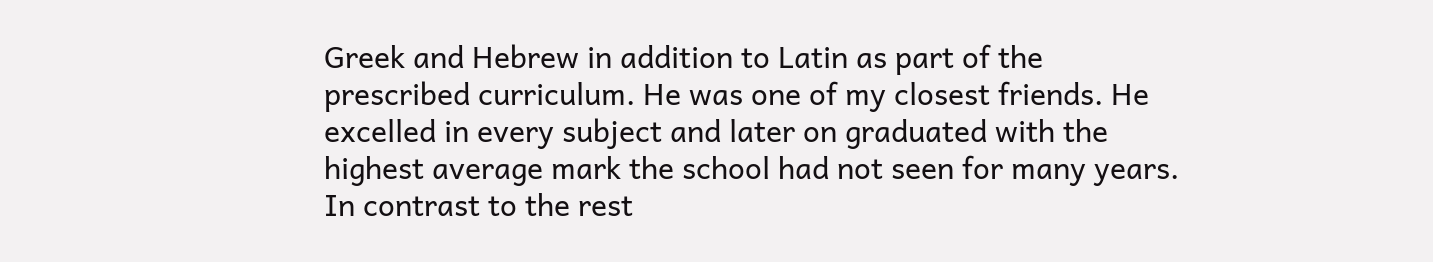Greek and Hebrew in addition to Latin as part of the prescribed curriculum. He was one of my closest friends. He excelled in every subject and later on graduated with the highest average mark the school had not seen for many years. In contrast to the rest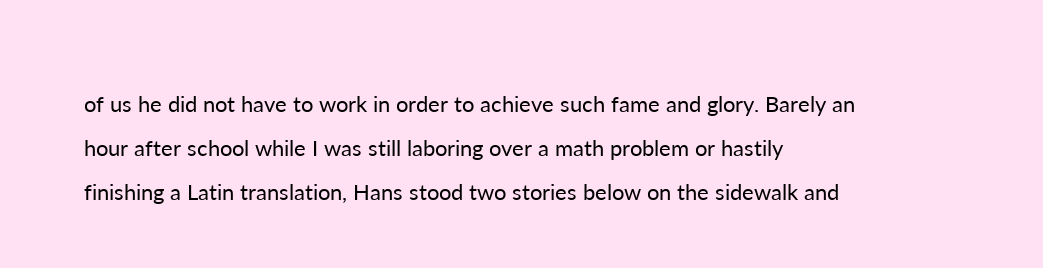of us he did not have to work in order to achieve such fame and glory. Barely an hour after school while I was still laboring over a math problem or hastily finishing a Latin translation, Hans stood two stories below on the sidewalk and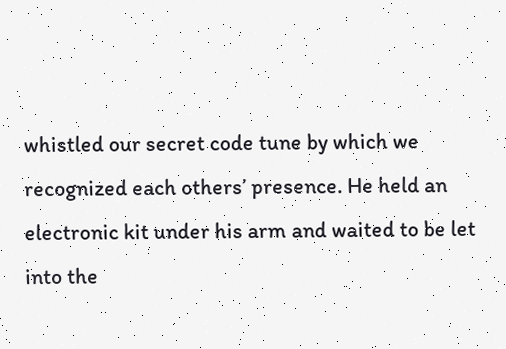whistled our secret code tune by which we recognized each others’ presence. He held an electronic kit under his arm and waited to be let into the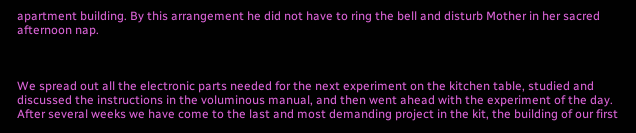apartment building. By this arrangement he did not have to ring the bell and disturb Mother in her sacred afternoon nap.



We spread out all the electronic parts needed for the next experiment on the kitchen table, studied and discussed the instructions in the voluminous manual, and then went ahead with the experiment of the day. After several weeks we have come to the last and most demanding project in the kit, the building of our first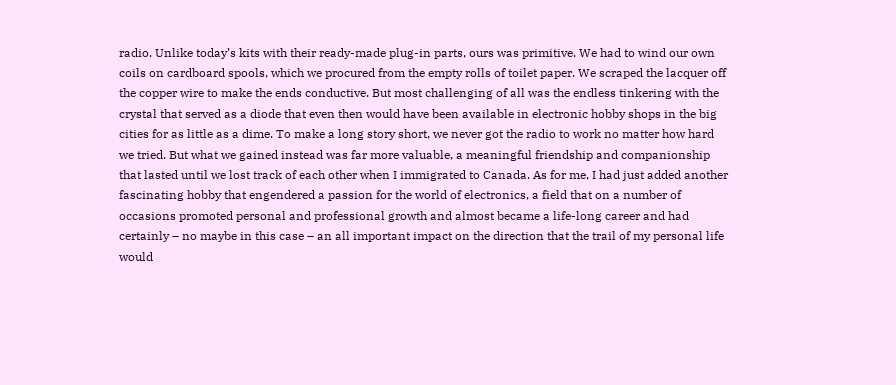radio. Unlike today’s kits with their ready-made plug-in parts, ours was primitive. We had to wind our own coils on cardboard spools, which we procured from the empty rolls of toilet paper. We scraped the lacquer off the copper wire to make the ends conductive. But most challenging of all was the endless tinkering with the crystal that served as a diode that even then would have been available in electronic hobby shops in the big cities for as little as a dime. To make a long story short, we never got the radio to work no matter how hard we tried. But what we gained instead was far more valuable, a meaningful friendship and companionship that lasted until we lost track of each other when I immigrated to Canada. As for me, I had just added another fascinating hobby that engendered a passion for the world of electronics, a field that on a number of occasions promoted personal and professional growth and almost became a life-long career and had certainly – no maybe in this case – an all important impact on the direction that the trail of my personal life would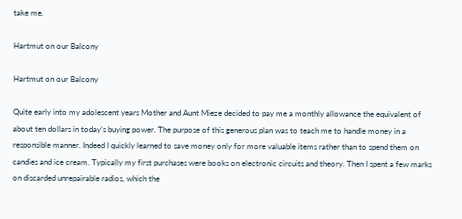take me.

Hartmut on our Balcony

Hartmut on our Balcony

Quite early into my adolescent years Mother and Aunt Mieze decided to pay me a monthly allowance the equivalent of about ten dollars in today’s buying power. The purpose of this generous plan was to teach me to handle money in a responsible manner. Indeed I quickly learned to save money only for more valuable items rather than to spend them on candies and ice cream. Typically my first purchases were books on electronic circuits and theory. Then I spent a few marks on discarded unrepairable radios, which the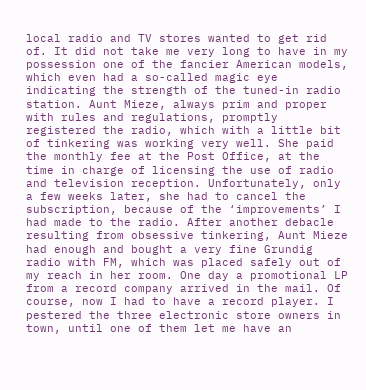local radio and TV stores wanted to get rid of. It did not take me very long to have in my possession one of the fancier American models, which even had a so-called magic eye indicating the strength of the tuned-in radio station. Aunt Mieze, always prim and proper with rules and regulations, promptly registered the radio, which with a little bit of tinkering was working very well. She paid the monthly fee at the Post Office, at the time in charge of licensing the use of radio and television reception. Unfortunately, only a few weeks later, she had to cancel the subscription, because of the ‘improvements’ I had made to the radio. After another debacle resulting from obsessive tinkering, Aunt Mieze had enough and bought a very fine Grundig radio with FM, which was placed safely out of my reach in her room. One day a promotional LP from a record company arrived in the mail. Of course, now I had to have a record player. I pestered the three electronic store owners in town, until one of them let me have an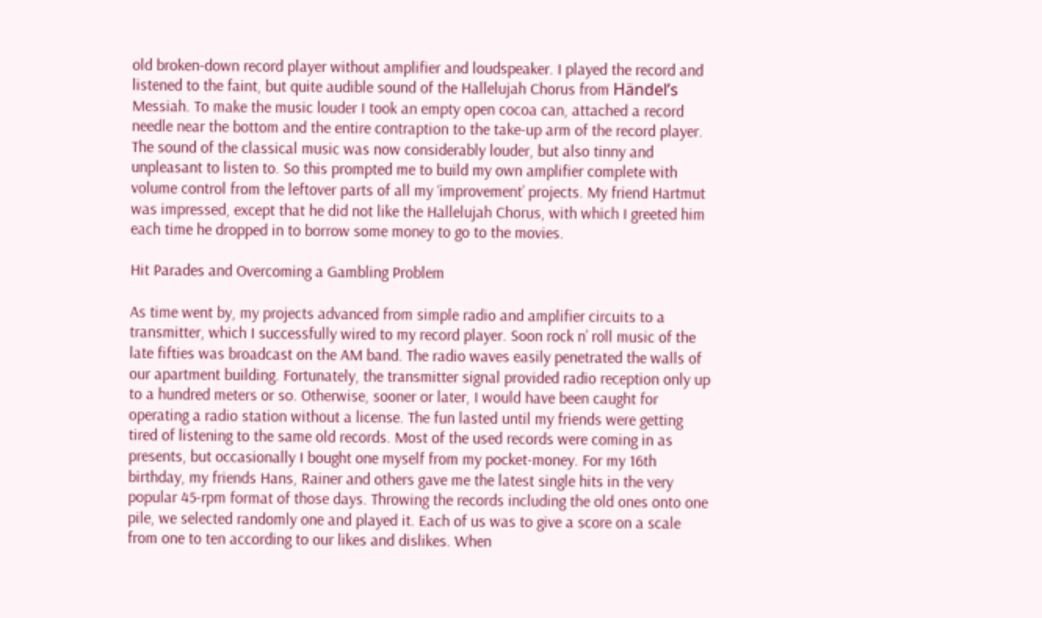old broken-down record player without amplifier and loudspeaker. I played the record and listened to the faint, but quite audible sound of the Hallelujah Chorus from Händel’s Messiah. To make the music louder I took an empty open cocoa can, attached a record needle near the bottom and the entire contraption to the take-up arm of the record player. The sound of the classical music was now considerably louder, but also tinny and unpleasant to listen to. So this prompted me to build my own amplifier complete with volume control from the leftover parts of all my ‘improvement’ projects. My friend Hartmut was impressed, except that he did not like the Hallelujah Chorus, with which I greeted him each time he dropped in to borrow some money to go to the movies.

Hit Parades and Overcoming a Gambling Problem

As time went by, my projects advanced from simple radio and amplifier circuits to a transmitter, which I successfully wired to my record player. Soon rock n’ roll music of the late fifties was broadcast on the AM band. The radio waves easily penetrated the walls of our apartment building. Fortunately, the transmitter signal provided radio reception only up to a hundred meters or so. Otherwise, sooner or later, I would have been caught for operating a radio station without a license. The fun lasted until my friends were getting tired of listening to the same old records. Most of the used records were coming in as presents, but occasionally I bought one myself from my pocket-money. For my 16th birthday, my friends Hans, Rainer and others gave me the latest single hits in the very popular 45-rpm format of those days. Throwing the records including the old ones onto one pile, we selected randomly one and played it. Each of us was to give a score on a scale from one to ten according to our likes and dislikes. When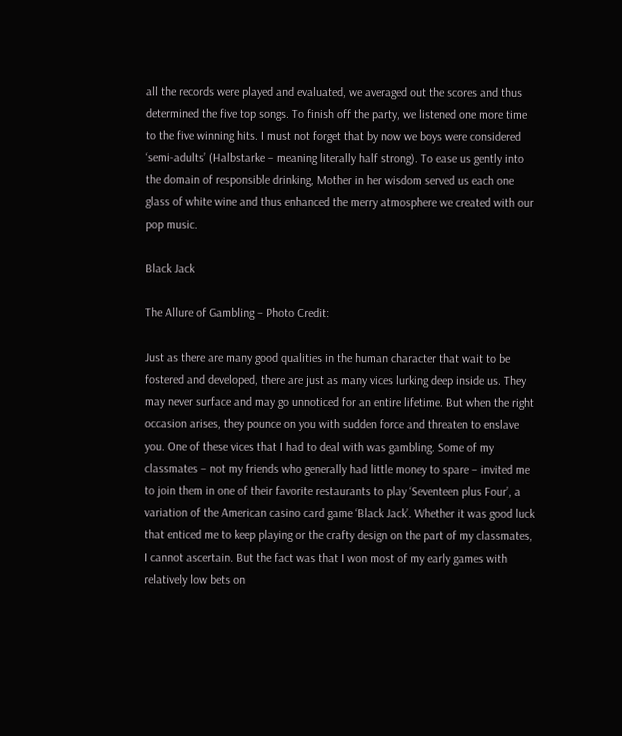all the records were played and evaluated, we averaged out the scores and thus determined the five top songs. To finish off the party, we listened one more time to the five winning hits. I must not forget that by now we boys were considered ‘semi-adults’ (Halbstarke – meaning literally half strong). To ease us gently into the domain of responsible drinking, Mother in her wisdom served us each one glass of white wine and thus enhanced the merry atmosphere we created with our pop music.

Black Jack

The Allure of Gambling – Photo Credit:

Just as there are many good qualities in the human character that wait to be fostered and developed, there are just as many vices lurking deep inside us. They may never surface and may go unnoticed for an entire lifetime. But when the right occasion arises, they pounce on you with sudden force and threaten to enslave you. One of these vices that I had to deal with was gambling. Some of my classmates – not my friends who generally had little money to spare – invited me to join them in one of their favorite restaurants to play ‘Seventeen plus Four’, a variation of the American casino card game ‘Black Jack’. Whether it was good luck that enticed me to keep playing or the crafty design on the part of my classmates, I cannot ascertain. But the fact was that I won most of my early games with relatively low bets on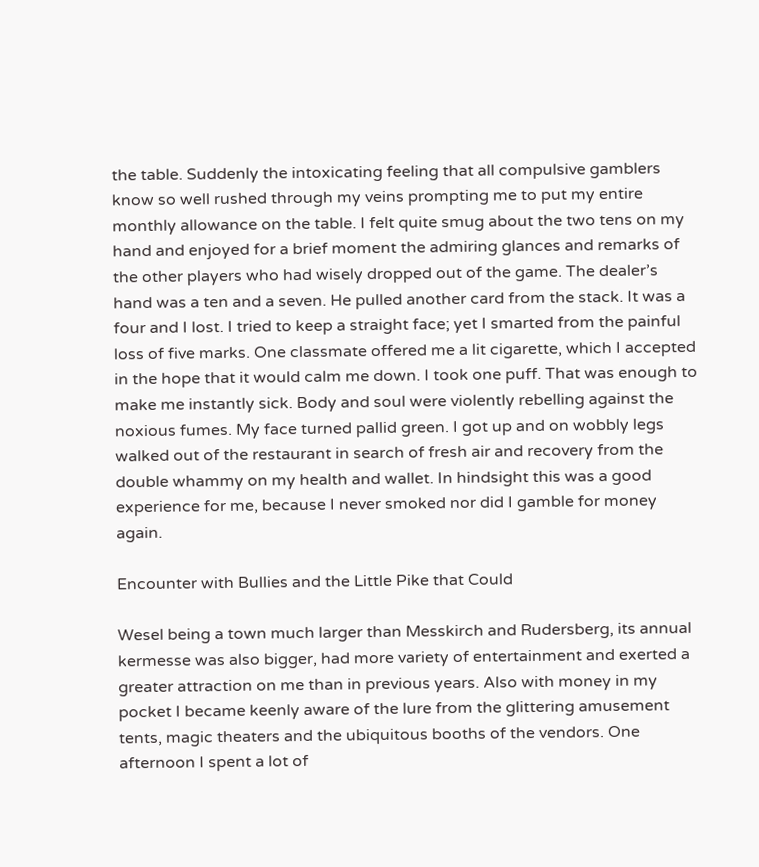the table. Suddenly the intoxicating feeling that all compulsive gamblers know so well rushed through my veins prompting me to put my entire monthly allowance on the table. I felt quite smug about the two tens on my hand and enjoyed for a brief moment the admiring glances and remarks of the other players who had wisely dropped out of the game. The dealer’s hand was a ten and a seven. He pulled another card from the stack. It was a four and I lost. I tried to keep a straight face; yet I smarted from the painful loss of five marks. One classmate offered me a lit cigarette, which I accepted in the hope that it would calm me down. I took one puff. That was enough to make me instantly sick. Body and soul were violently rebelling against the noxious fumes. My face turned pallid green. I got up and on wobbly legs walked out of the restaurant in search of fresh air and recovery from the double whammy on my health and wallet. In hindsight this was a good experience for me, because I never smoked nor did I gamble for money again.

Encounter with Bullies and the Little Pike that Could

Wesel being a town much larger than Messkirch and Rudersberg, its annual kermesse was also bigger, had more variety of entertainment and exerted a greater attraction on me than in previous years. Also with money in my pocket I became keenly aware of the lure from the glittering amusement tents, magic theaters and the ubiquitous booths of the vendors. One afternoon I spent a lot of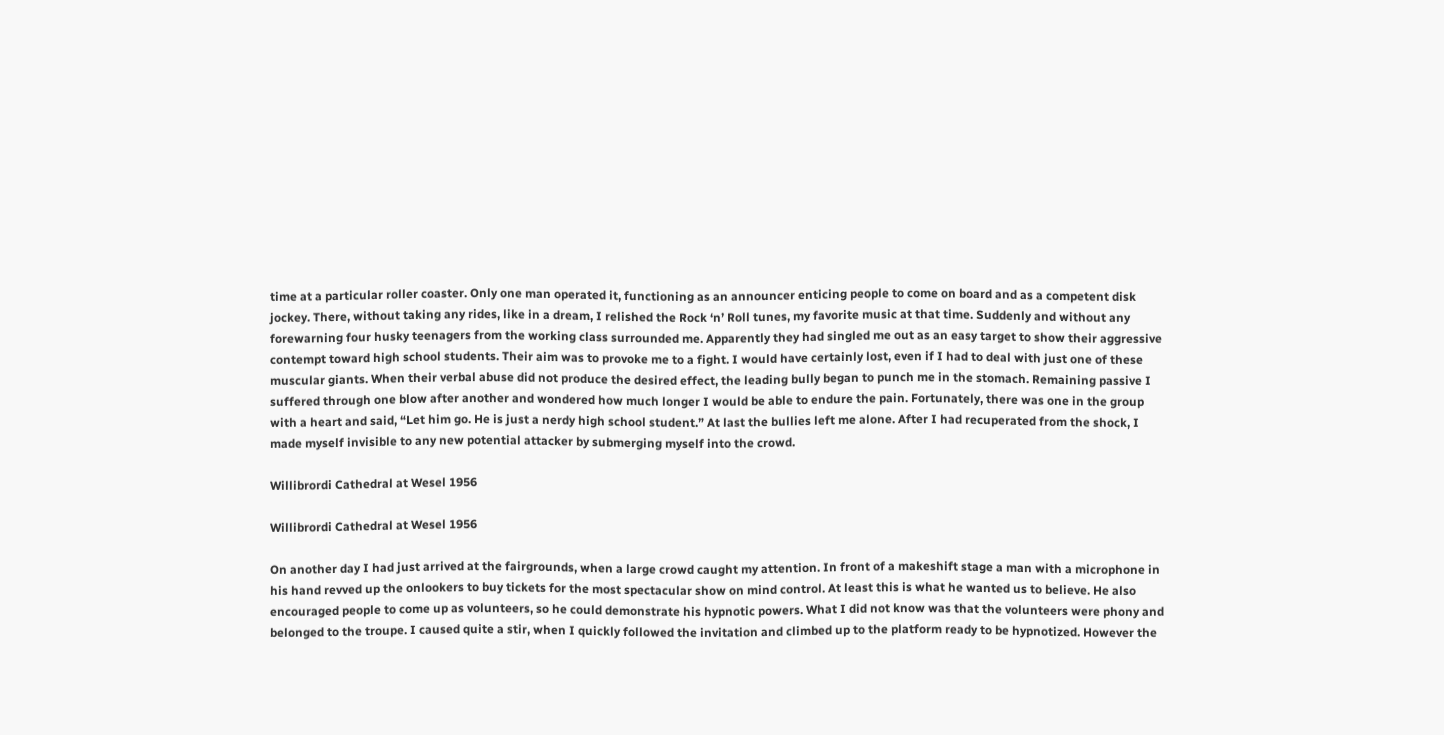time at a particular roller coaster. Only one man operated it, functioning as an announcer enticing people to come on board and as a competent disk jockey. There, without taking any rides, like in a dream, I relished the Rock ‘n’ Roll tunes, my favorite music at that time. Suddenly and without any forewarning four husky teenagers from the working class surrounded me. Apparently they had singled me out as an easy target to show their aggressive contempt toward high school students. Their aim was to provoke me to a fight. I would have certainly lost, even if I had to deal with just one of these muscular giants. When their verbal abuse did not produce the desired effect, the leading bully began to punch me in the stomach. Remaining passive I suffered through one blow after another and wondered how much longer I would be able to endure the pain. Fortunately, there was one in the group with a heart and said, “Let him go. He is just a nerdy high school student.” At last the bullies left me alone. After I had recuperated from the shock, I made myself invisible to any new potential attacker by submerging myself into the crowd.

Willibrordi Cathedral at Wesel 1956

Willibrordi Cathedral at Wesel 1956

On another day I had just arrived at the fairgrounds, when a large crowd caught my attention. In front of a makeshift stage a man with a microphone in his hand revved up the onlookers to buy tickets for the most spectacular show on mind control. At least this is what he wanted us to believe. He also encouraged people to come up as volunteers, so he could demonstrate his hypnotic powers. What I did not know was that the volunteers were phony and belonged to the troupe. I caused quite a stir, when I quickly followed the invitation and climbed up to the platform ready to be hypnotized. However the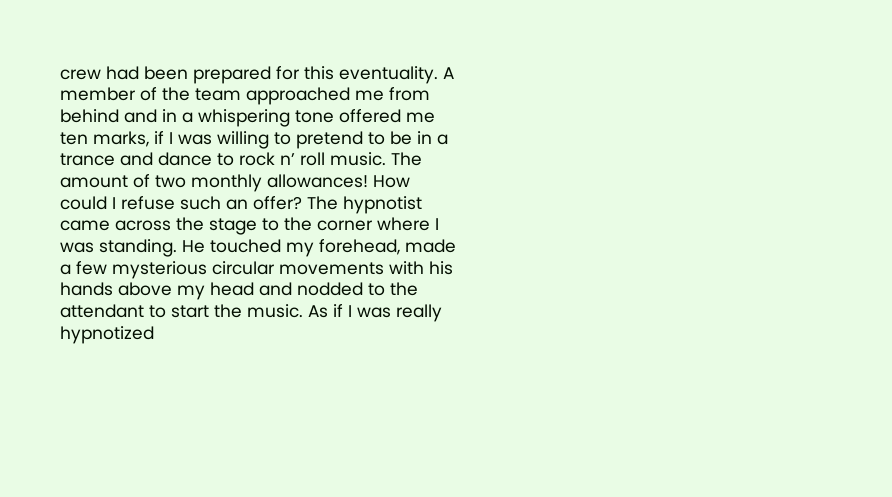crew had been prepared for this eventuality. A member of the team approached me from behind and in a whispering tone offered me ten marks, if I was willing to pretend to be in a trance and dance to rock n’ roll music. The amount of two monthly allowances! How could I refuse such an offer? The hypnotist came across the stage to the corner where I was standing. He touched my forehead, made a few mysterious circular movements with his hands above my head and nodded to the attendant to start the music. As if I was really hypnotized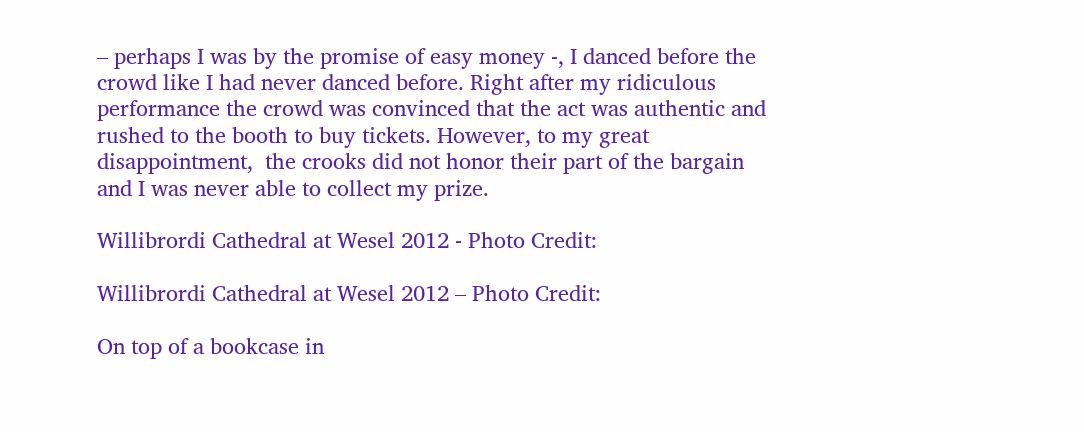– perhaps I was by the promise of easy money -, I danced before the crowd like I had never danced before. Right after my ridiculous performance the crowd was convinced that the act was authentic and rushed to the booth to buy tickets. However, to my great disappointment,  the crooks did not honor their part of the bargain and I was never able to collect my prize.

Willibrordi Cathedral at Wesel 2012 - Photo Credit:

Willibrordi Cathedral at Wesel 2012 – Photo Credit:

On top of a bookcase in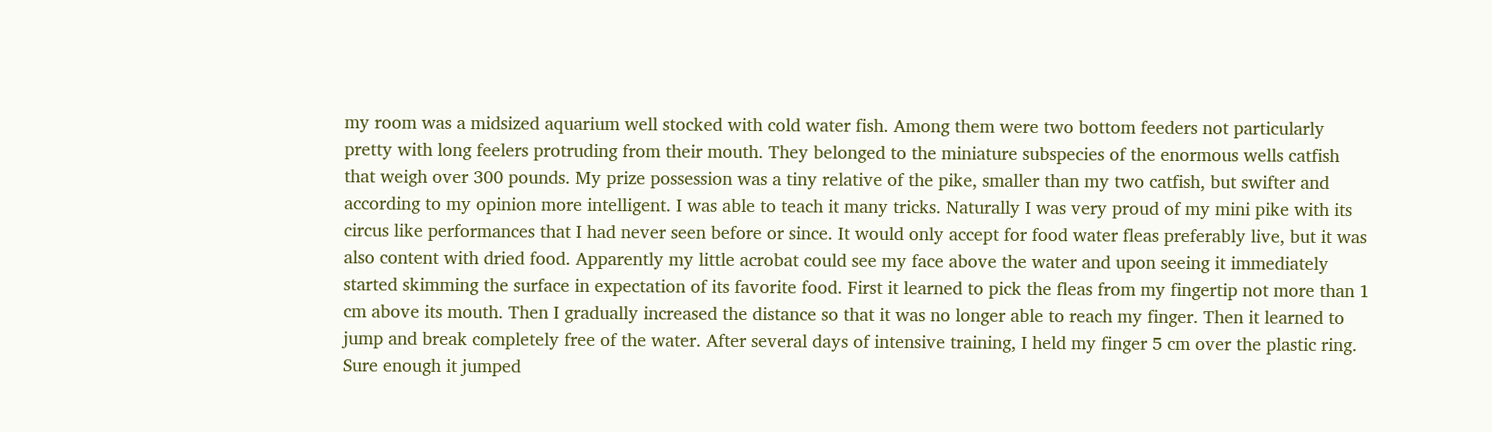my room was a midsized aquarium well stocked with cold water fish. Among them were two bottom feeders not particularly pretty with long feelers protruding from their mouth. They belonged to the miniature subspecies of the enormous wells catfish that weigh over 300 pounds. My prize possession was a tiny relative of the pike, smaller than my two catfish, but swifter and according to my opinion more intelligent. I was able to teach it many tricks. Naturally I was very proud of my mini pike with its circus like performances that I had never seen before or since. It would only accept for food water fleas preferably live, but it was also content with dried food. Apparently my little acrobat could see my face above the water and upon seeing it immediately started skimming the surface in expectation of its favorite food. First it learned to pick the fleas from my fingertip not more than 1 cm above its mouth. Then I gradually increased the distance so that it was no longer able to reach my finger. Then it learned to jump and break completely free of the water. After several days of intensive training, I held my finger 5 cm over the plastic ring. Sure enough it jumped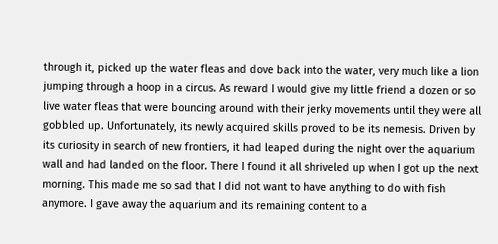through it, picked up the water fleas and dove back into the water, very much like a lion jumping through a hoop in a circus. As reward I would give my little friend a dozen or so live water fleas that were bouncing around with their jerky movements until they were all gobbled up. Unfortunately, its newly acquired skills proved to be its nemesis. Driven by its curiosity in search of new frontiers, it had leaped during the night over the aquarium wall and had landed on the floor. There I found it all shriveled up when I got up the next morning. This made me so sad that I did not want to have anything to do with fish anymore. I gave away the aquarium and its remaining content to a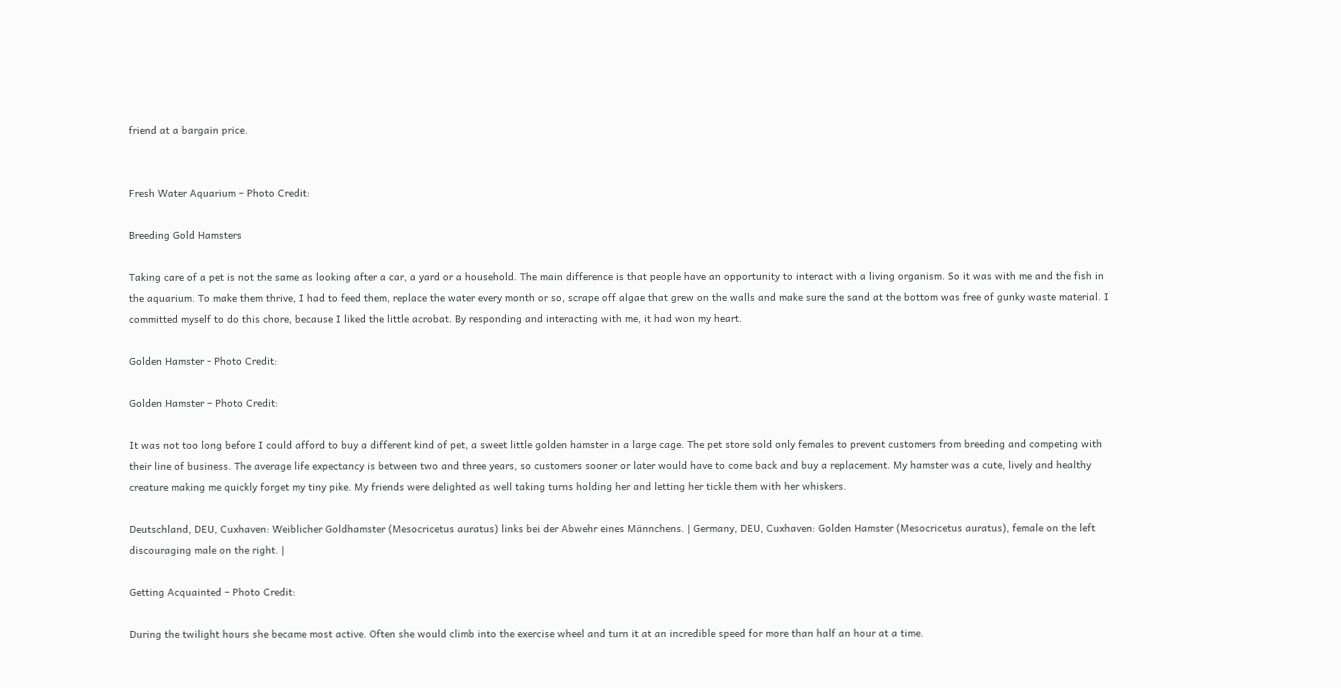friend at a bargain price.


Fresh Water Aquarium – Photo Credit:

Breeding Gold Hamsters

Taking care of a pet is not the same as looking after a car, a yard or a household. The main difference is that people have an opportunity to interact with a living organism. So it was with me and the fish in the aquarium. To make them thrive, I had to feed them, replace the water every month or so, scrape off algae that grew on the walls and make sure the sand at the bottom was free of gunky waste material. I committed myself to do this chore, because I liked the little acrobat. By responding and interacting with me, it had won my heart.

Golden Hamster - Photo Credit:

Golden Hamster – Photo Credit:

It was not too long before I could afford to buy a different kind of pet, a sweet little golden hamster in a large cage. The pet store sold only females to prevent customers from breeding and competing with their line of business. The average life expectancy is between two and three years, so customers sooner or later would have to come back and buy a replacement. My hamster was a cute, lively and healthy creature making me quickly forget my tiny pike. My friends were delighted as well taking turns holding her and letting her tickle them with her whiskers.

Deutschland, DEU, Cuxhaven: Weiblicher Goldhamster (Mesocricetus auratus) links bei der Abwehr eines Männchens. | Germany, DEU, Cuxhaven: Golden Hamster (Mesocricetus auratus), female on the left discouraging male on the right. |

Getting Acquainted – Photo Credit:

During the twilight hours she became most active. Often she would climb into the exercise wheel and turn it at an incredible speed for more than half an hour at a time.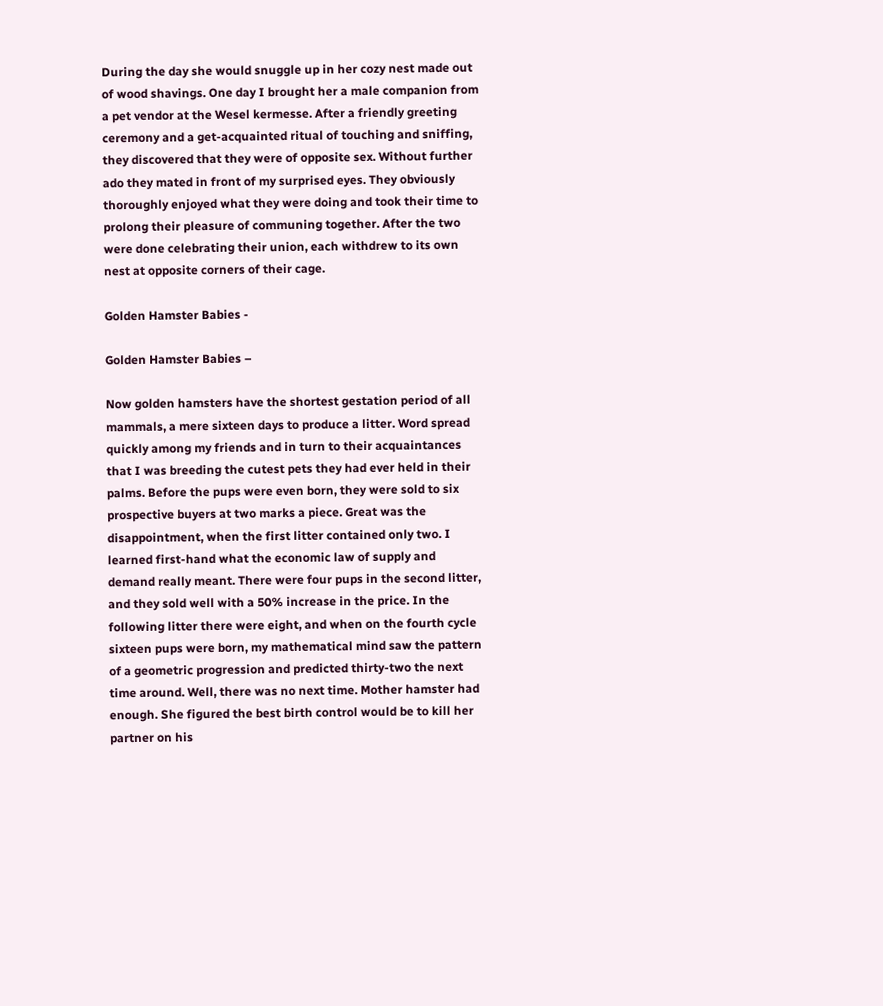During the day she would snuggle up in her cozy nest made out of wood shavings. One day I brought her a male companion from a pet vendor at the Wesel kermesse. After a friendly greeting ceremony and a get-acquainted ritual of touching and sniffing, they discovered that they were of opposite sex. Without further ado they mated in front of my surprised eyes. They obviously thoroughly enjoyed what they were doing and took their time to prolong their pleasure of communing together. After the two were done celebrating their union, each withdrew to its own nest at opposite corners of their cage.

Golden Hamster Babies -

Golden Hamster Babies –

Now golden hamsters have the shortest gestation period of all mammals, a mere sixteen days to produce a litter. Word spread quickly among my friends and in turn to their acquaintances that I was breeding the cutest pets they had ever held in their palms. Before the pups were even born, they were sold to six prospective buyers at two marks a piece. Great was the disappointment, when the first litter contained only two. I learned first-hand what the economic law of supply and demand really meant. There were four pups in the second litter, and they sold well with a 50% increase in the price. In the following litter there were eight, and when on the fourth cycle sixteen pups were born, my mathematical mind saw the pattern of a geometric progression and predicted thirty-two the next time around. Well, there was no next time. Mother hamster had enough. She figured the best birth control would be to kill her partner on his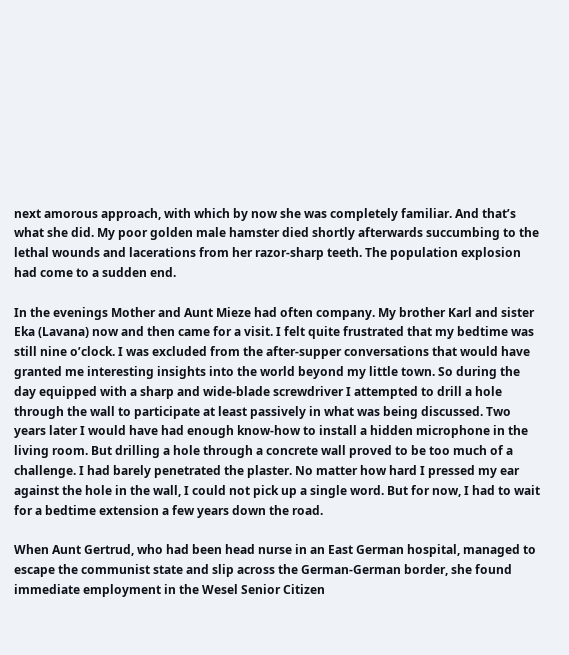next amorous approach, with which by now she was completely familiar. And that’s what she did. My poor golden male hamster died shortly afterwards succumbing to the lethal wounds and lacerations from her razor-sharp teeth. The population explosion had come to a sudden end.

In the evenings Mother and Aunt Mieze had often company. My brother Karl and sister Eka (Lavana) now and then came for a visit. I felt quite frustrated that my bedtime was still nine o’clock. I was excluded from the after-supper conversations that would have granted me interesting insights into the world beyond my little town. So during the day equipped with a sharp and wide-blade screwdriver I attempted to drill a hole through the wall to participate at least passively in what was being discussed. Two years later I would have had enough know-how to install a hidden microphone in the living room. But drilling a hole through a concrete wall proved to be too much of a challenge. I had barely penetrated the plaster. No matter how hard I pressed my ear against the hole in the wall, I could not pick up a single word. But for now, I had to wait for a bedtime extension a few years down the road.

When Aunt Gertrud, who had been head nurse in an East German hospital, managed to escape the communist state and slip across the German-German border, she found immediate employment in the Wesel Senior Citizen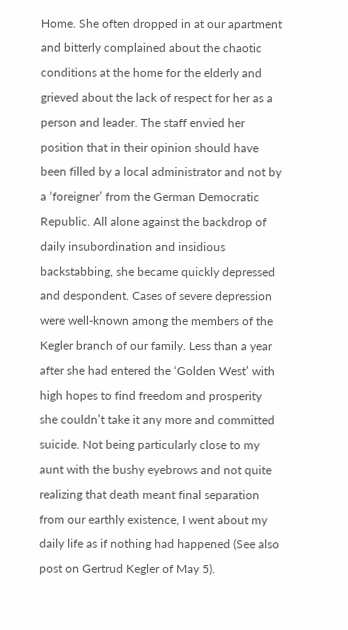Home. She often dropped in at our apartment and bitterly complained about the chaotic conditions at the home for the elderly and grieved about the lack of respect for her as a person and leader. The staff envied her position that in their opinion should have been filled by a local administrator and not by a ‘foreigner’ from the German Democratic Republic. All alone against the backdrop of daily insubordination and insidious backstabbing, she became quickly depressed and despondent. Cases of severe depression were well-known among the members of the Kegler branch of our family. Less than a year after she had entered the ‘Golden West’ with high hopes to find freedom and prosperity she couldn’t take it any more and committed suicide. Not being particularly close to my aunt with the bushy eyebrows and not quite realizing that death meant final separation from our earthly existence, I went about my daily life as if nothing had happened (See also post on Gertrud Kegler of May 5).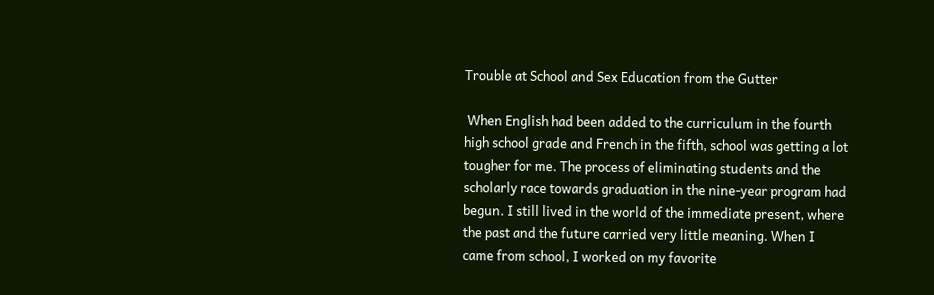Trouble at School and Sex Education from the Gutter

 When English had been added to the curriculum in the fourth high school grade and French in the fifth, school was getting a lot tougher for me. The process of eliminating students and the scholarly race towards graduation in the nine-year program had begun. I still lived in the world of the immediate present, where the past and the future carried very little meaning. When I came from school, I worked on my favorite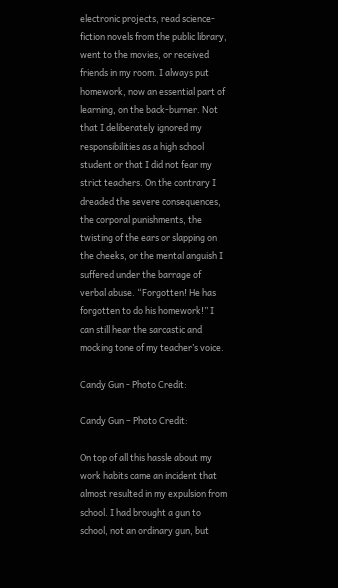electronic projects, read science-fiction novels from the public library, went to the movies, or received friends in my room. I always put homework, now an essential part of learning, on the back-burner. Not that I deliberately ignored my responsibilities as a high school student or that I did not fear my strict teachers. On the contrary I dreaded the severe consequences, the corporal punishments, the twisting of the ears or slapping on the cheeks, or the mental anguish I suffered under the barrage of verbal abuse. “Forgotten! He has forgotten to do his homework!” I can still hear the sarcastic and mocking tone of my teacher’s voice.

Candy Gun - Photo Credit:

Candy Gun – Photo Credit:

On top of all this hassle about my work habits came an incident that almost resulted in my expulsion from school. I had brought a gun to school, not an ordinary gun, but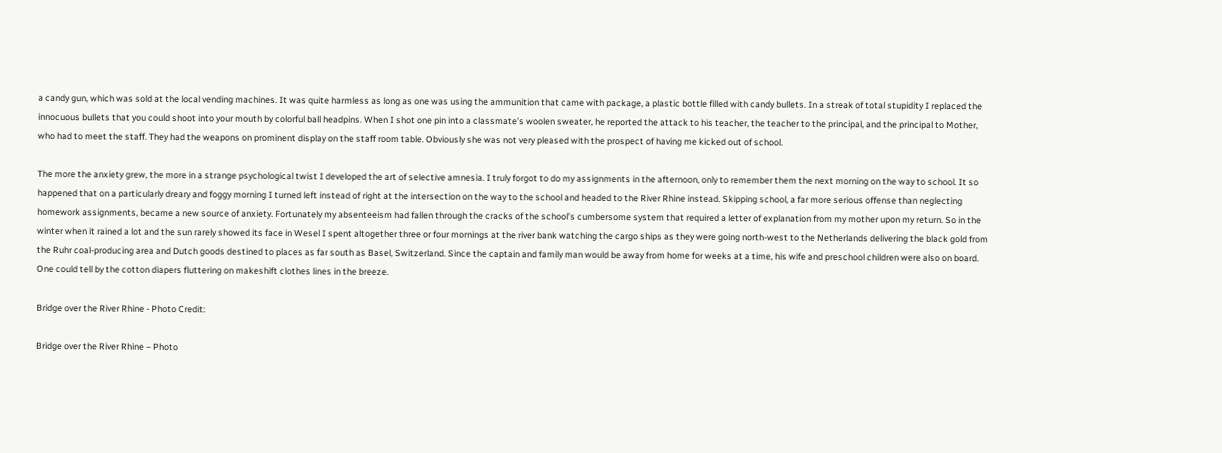a candy gun, which was sold at the local vending machines. It was quite harmless as long as one was using the ammunition that came with package, a plastic bottle filled with candy bullets. In a streak of total stupidity I replaced the innocuous bullets that you could shoot into your mouth by colorful ball headpins. When I shot one pin into a classmate’s woolen sweater, he reported the attack to his teacher, the teacher to the principal, and the principal to Mother, who had to meet the staff. They had the weapons on prominent display on the staff room table. Obviously she was not very pleased with the prospect of having me kicked out of school.

The more the anxiety grew, the more in a strange psychological twist I developed the art of selective amnesia. I truly forgot to do my assignments in the afternoon, only to remember them the next morning on the way to school. It so happened that on a particularly dreary and foggy morning I turned left instead of right at the intersection on the way to the school and headed to the River Rhine instead. Skipping school, a far more serious offense than neglecting homework assignments, became a new source of anxiety. Fortunately my absenteeism had fallen through the cracks of the school’s cumbersome system that required a letter of explanation from my mother upon my return. So in the winter when it rained a lot and the sun rarely showed its face in Wesel I spent altogether three or four mornings at the river bank watching the cargo ships as they were going north-west to the Netherlands delivering the black gold from the Ruhr coal-producing area and Dutch goods destined to places as far south as Basel, Switzerland. Since the captain and family man would be away from home for weeks at a time, his wife and preschool children were also on board. One could tell by the cotton diapers fluttering on makeshift clothes lines in the breeze.

Bridge over the River Rhine - Photo Credit:

Bridge over the River Rhine – Photo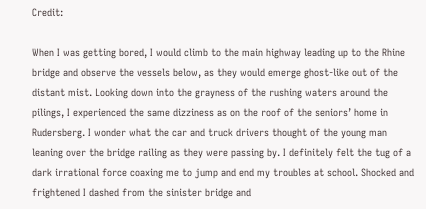Credit:

When I was getting bored, I would climb to the main highway leading up to the Rhine bridge and observe the vessels below, as they would emerge ghost-like out of the distant mist. Looking down into the grayness of the rushing waters around the pilings, I experienced the same dizziness as on the roof of the seniors’ home in Rudersberg. I wonder what the car and truck drivers thought of the young man leaning over the bridge railing as they were passing by. I definitely felt the tug of a dark irrational force coaxing me to jump and end my troubles at school. Shocked and frightened I dashed from the sinister bridge and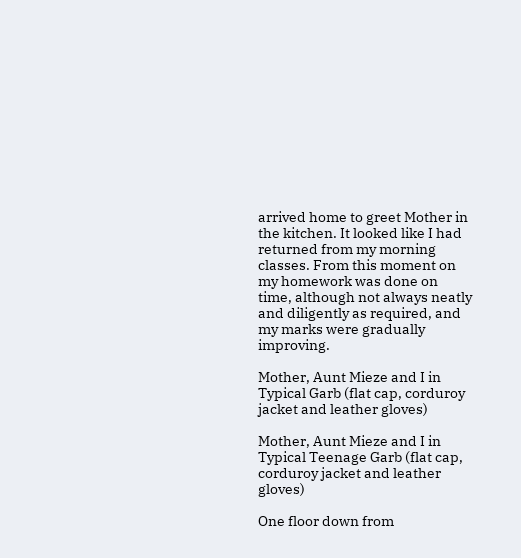arrived home to greet Mother in the kitchen. It looked like I had returned from my morning classes. From this moment on my homework was done on time, although not always neatly and diligently as required, and my marks were gradually improving.

Mother, Aunt Mieze and I in Typical Garb (flat cap, corduroy jacket and leather gloves)

Mother, Aunt Mieze and I in Typical Teenage Garb (flat cap, corduroy jacket and leather gloves)

One floor down from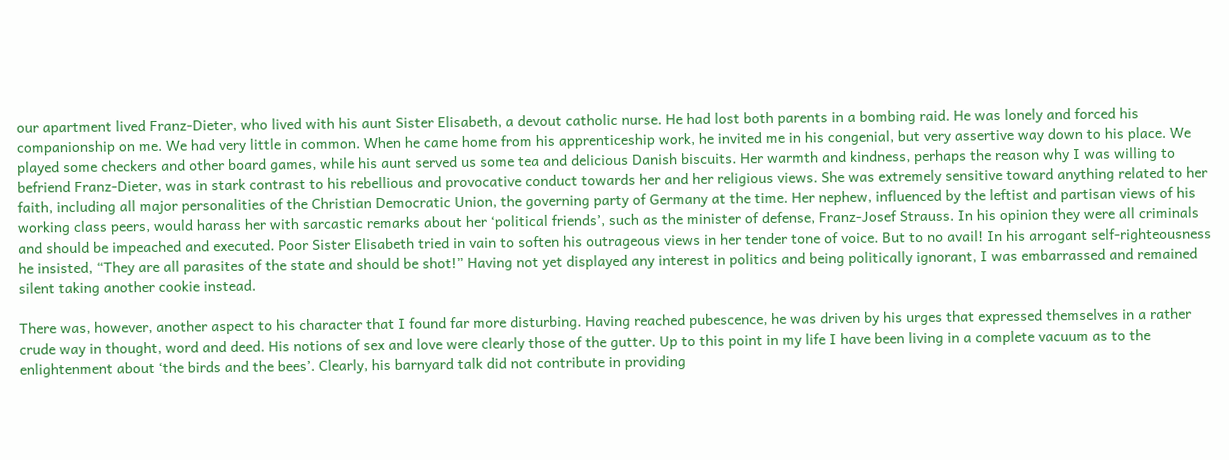our apartment lived Franz-Dieter, who lived with his aunt Sister Elisabeth, a devout catholic nurse. He had lost both parents in a bombing raid. He was lonely and forced his companionship on me. We had very little in common. When he came home from his apprenticeship work, he invited me in his congenial, but very assertive way down to his place. We played some checkers and other board games, while his aunt served us some tea and delicious Danish biscuits. Her warmth and kindness, perhaps the reason why I was willing to befriend Franz-Dieter, was in stark contrast to his rebellious and provocative conduct towards her and her religious views. She was extremely sensitive toward anything related to her faith, including all major personalities of the Christian Democratic Union, the governing party of Germany at the time. Her nephew, influenced by the leftist and partisan views of his working class peers, would harass her with sarcastic remarks about her ‘political friends’, such as the minister of defense, Franz-Josef Strauss. In his opinion they were all criminals and should be impeached and executed. Poor Sister Elisabeth tried in vain to soften his outrageous views in her tender tone of voice. But to no avail! In his arrogant self-righteousness he insisted, “They are all parasites of the state and should be shot!” Having not yet displayed any interest in politics and being politically ignorant, I was embarrassed and remained silent taking another cookie instead.

There was, however, another aspect to his character that I found far more disturbing. Having reached pubescence, he was driven by his urges that expressed themselves in a rather crude way in thought, word and deed. His notions of sex and love were clearly those of the gutter. Up to this point in my life I have been living in a complete vacuum as to the enlightenment about ‘the birds and the bees’. Clearly, his barnyard talk did not contribute in providing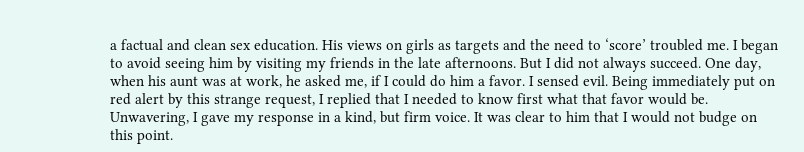a factual and clean sex education. His views on girls as targets and the need to ‘score’ troubled me. I began to avoid seeing him by visiting my friends in the late afternoons. But I did not always succeed. One day, when his aunt was at work, he asked me, if I could do him a favor. I sensed evil. Being immediately put on red alert by this strange request, I replied that I needed to know first what that favor would be. Unwavering, I gave my response in a kind, but firm voice. It was clear to him that I would not budge on this point.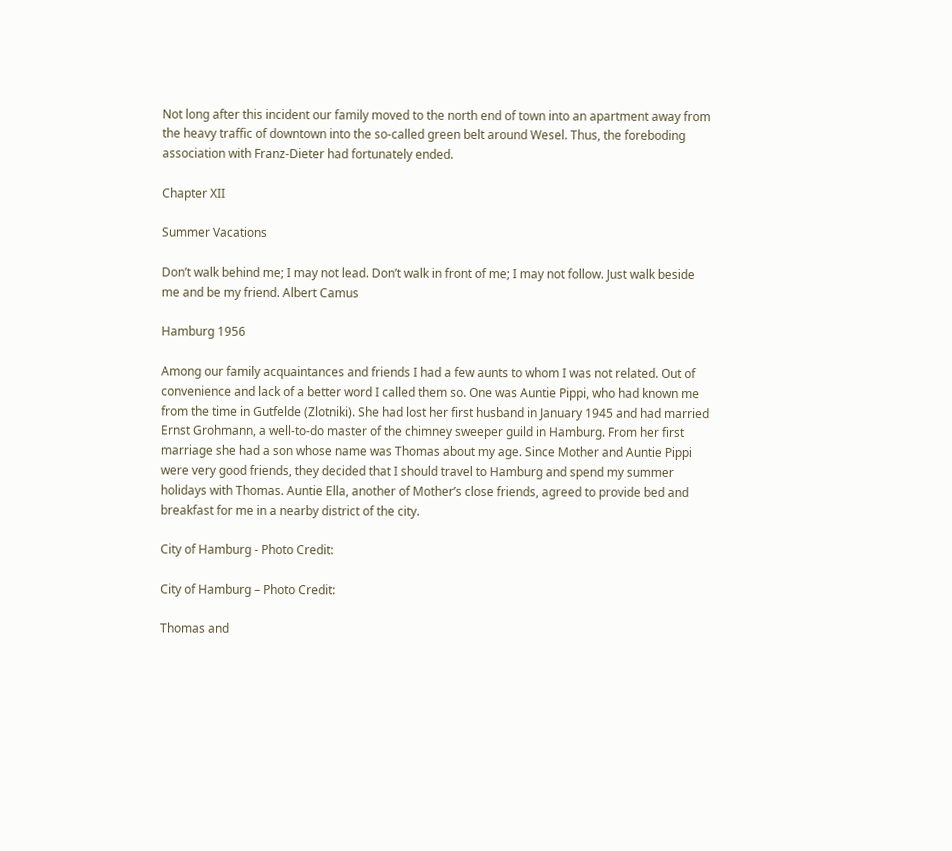Not long after this incident our family moved to the north end of town into an apartment away from the heavy traffic of downtown into the so-called green belt around Wesel. Thus, the foreboding association with Franz-Dieter had fortunately ended.

Chapter XII

Summer Vacations

Don’t walk behind me; I may not lead. Don’t walk in front of me; I may not follow. Just walk beside me and be my friend. Albert Camus

Hamburg 1956

Among our family acquaintances and friends I had a few aunts to whom I was not related. Out of convenience and lack of a better word I called them so. One was Auntie Pippi, who had known me from the time in Gutfelde (Zlotniki). She had lost her first husband in January 1945 and had married Ernst Grohmann, a well-to-do master of the chimney sweeper guild in Hamburg. From her first marriage she had a son whose name was Thomas about my age. Since Mother and Auntie Pippi were very good friends, they decided that I should travel to Hamburg and spend my summer holidays with Thomas. Auntie Ella, another of Mother’s close friends, agreed to provide bed and breakfast for me in a nearby district of the city.

City of Hamburg - Photo Credit:

City of Hamburg – Photo Credit:

Thomas and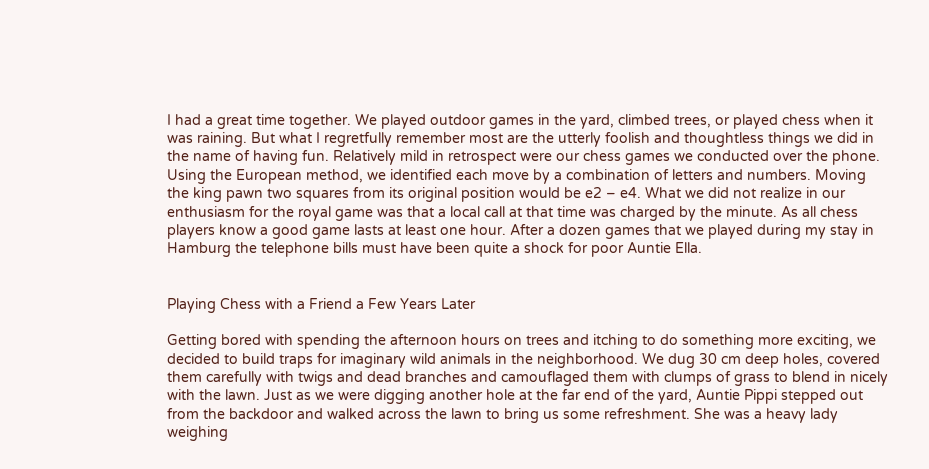I had a great time together. We played outdoor games in the yard, climbed trees, or played chess when it was raining. But what I regretfully remember most are the utterly foolish and thoughtless things we did in the name of having fun. Relatively mild in retrospect were our chess games we conducted over the phone. Using the European method, we identified each move by a combination of letters and numbers. Moving the king pawn two squares from its original position would be e2 – e4. What we did not realize in our enthusiasm for the royal game was that a local call at that time was charged by the minute. As all chess players know a good game lasts at least one hour. After a dozen games that we played during my stay in Hamburg the telephone bills must have been quite a shock for poor Auntie Ella.


Playing Chess with a Friend a Few Years Later

Getting bored with spending the afternoon hours on trees and itching to do something more exciting, we decided to build traps for imaginary wild animals in the neighborhood. We dug 30 cm deep holes, covered them carefully with twigs and dead branches and camouflaged them with clumps of grass to blend in nicely with the lawn. Just as we were digging another hole at the far end of the yard, Auntie Pippi stepped out from the backdoor and walked across the lawn to bring us some refreshment. She was a heavy lady weighing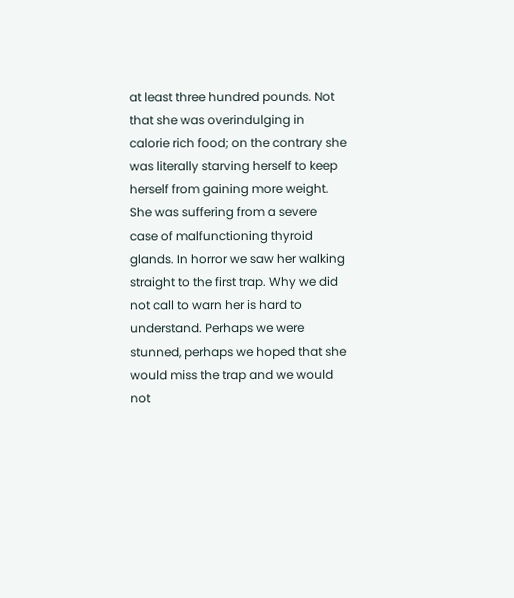at least three hundred pounds. Not that she was overindulging in calorie rich food; on the contrary she was literally starving herself to keep herself from gaining more weight. She was suffering from a severe case of malfunctioning thyroid glands. In horror we saw her walking straight to the first trap. Why we did not call to warn her is hard to understand. Perhaps we were stunned, perhaps we hoped that she would miss the trap and we would not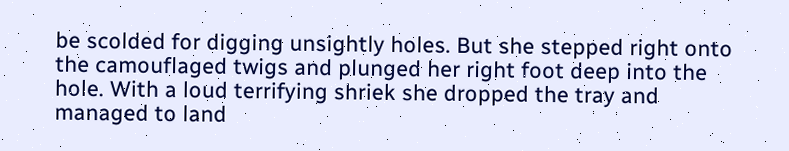be scolded for digging unsightly holes. But she stepped right onto the camouflaged twigs and plunged her right foot deep into the hole. With a loud terrifying shriek she dropped the tray and managed to land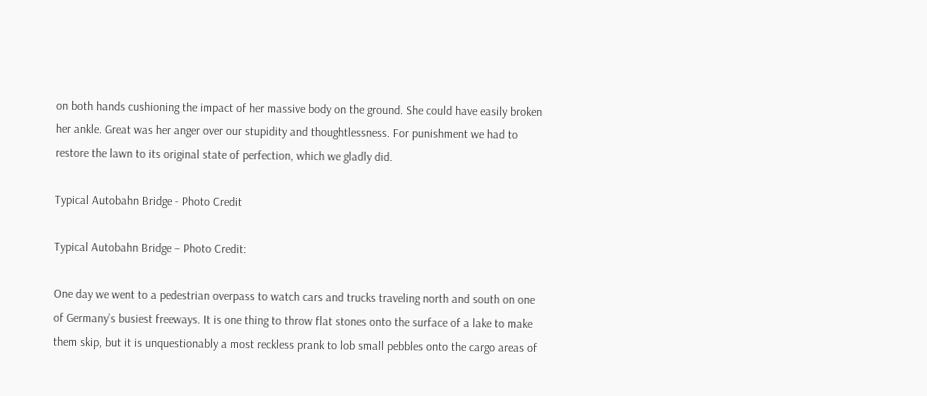on both hands cushioning the impact of her massive body on the ground. She could have easily broken her ankle. Great was her anger over our stupidity and thoughtlessness. For punishment we had to restore the lawn to its original state of perfection, which we gladly did.

Typical Autobahn Bridge - Photo Credit

Typical Autobahn Bridge – Photo Credit:

One day we went to a pedestrian overpass to watch cars and trucks traveling north and south on one of Germany’s busiest freeways. It is one thing to throw flat stones onto the surface of a lake to make them skip, but it is unquestionably a most reckless prank to lob small pebbles onto the cargo areas of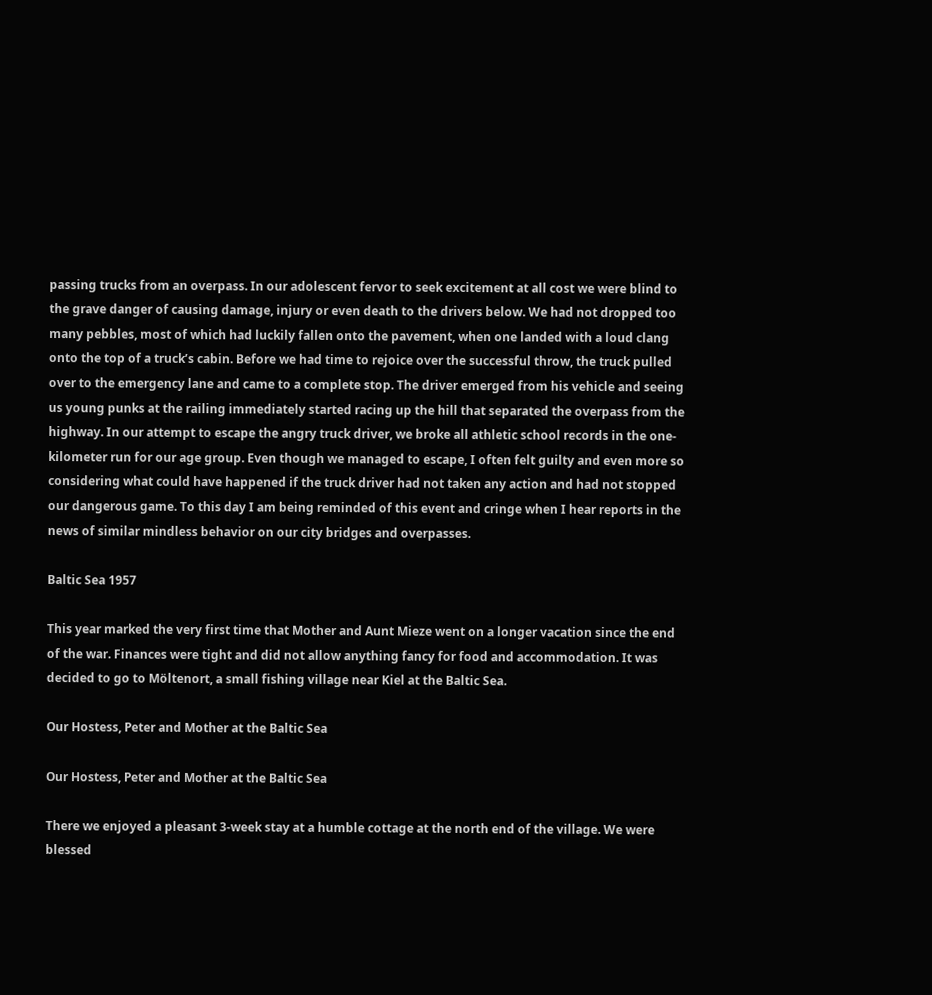passing trucks from an overpass. In our adolescent fervor to seek excitement at all cost we were blind to the grave danger of causing damage, injury or even death to the drivers below. We had not dropped too many pebbles, most of which had luckily fallen onto the pavement, when one landed with a loud clang onto the top of a truck’s cabin. Before we had time to rejoice over the successful throw, the truck pulled over to the emergency lane and came to a complete stop. The driver emerged from his vehicle and seeing us young punks at the railing immediately started racing up the hill that separated the overpass from the highway. In our attempt to escape the angry truck driver, we broke all athletic school records in the one-kilometer run for our age group. Even though we managed to escape, I often felt guilty and even more so considering what could have happened if the truck driver had not taken any action and had not stopped our dangerous game. To this day I am being reminded of this event and cringe when I hear reports in the news of similar mindless behavior on our city bridges and overpasses.

Baltic Sea 1957

This year marked the very first time that Mother and Aunt Mieze went on a longer vacation since the end of the war. Finances were tight and did not allow anything fancy for food and accommodation. It was decided to go to Möltenort, a small fishing village near Kiel at the Baltic Sea.

Our Hostess, Peter and Mother at the Baltic Sea

Our Hostess, Peter and Mother at the Baltic Sea

There we enjoyed a pleasant 3-week stay at a humble cottage at the north end of the village. We were blessed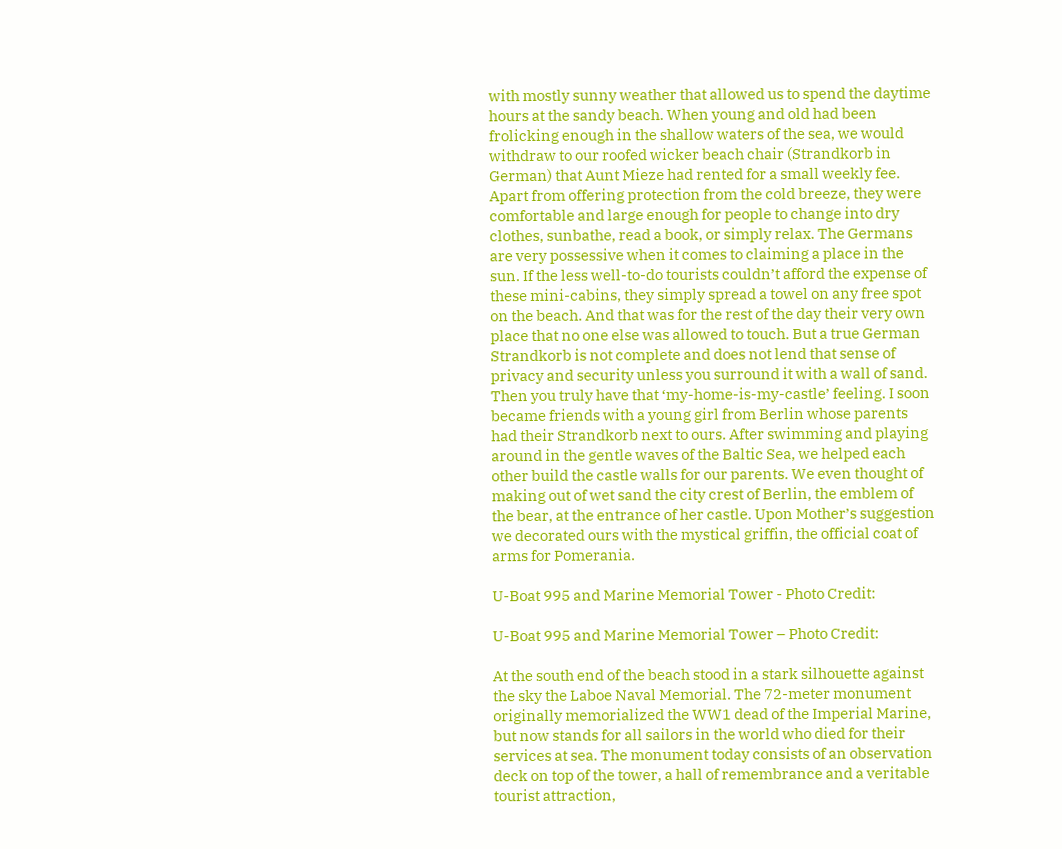with mostly sunny weather that allowed us to spend the daytime hours at the sandy beach. When young and old had been frolicking enough in the shallow waters of the sea, we would withdraw to our roofed wicker beach chair (Strandkorb in German) that Aunt Mieze had rented for a small weekly fee. Apart from offering protection from the cold breeze, they were comfortable and large enough for people to change into dry clothes, sunbathe, read a book, or simply relax. The Germans are very possessive when it comes to claiming a place in the sun. If the less well-to-do tourists couldn’t afford the expense of these mini-cabins, they simply spread a towel on any free spot on the beach. And that was for the rest of the day their very own place that no one else was allowed to touch. But a true German Strandkorb is not complete and does not lend that sense of privacy and security unless you surround it with a wall of sand. Then you truly have that ‘my-home-is-my-castle’ feeling. I soon became friends with a young girl from Berlin whose parents had their Strandkorb next to ours. After swimming and playing around in the gentle waves of the Baltic Sea, we helped each other build the castle walls for our parents. We even thought of making out of wet sand the city crest of Berlin, the emblem of the bear, at the entrance of her castle. Upon Mother’s suggestion we decorated ours with the mystical griffin, the official coat of arms for Pomerania.

U-Boat 995 and Marine Memorial Tower - Photo Credit:

U-Boat 995 and Marine Memorial Tower – Photo Credit:

At the south end of the beach stood in a stark silhouette against the sky the Laboe Naval Memorial. The 72-meter monument originally memorialized the WW1 dead of the Imperial Marine, but now stands for all sailors in the world who died for their services at sea. The monument today consists of an observation deck on top of the tower, a hall of remembrance and a veritable tourist attraction,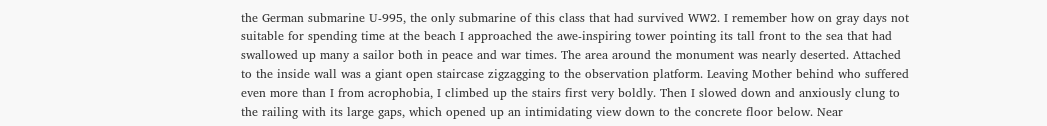the German submarine U-995, the only submarine of this class that had survived WW2. I remember how on gray days not suitable for spending time at the beach I approached the awe-inspiring tower pointing its tall front to the sea that had swallowed up many a sailor both in peace and war times. The area around the monument was nearly deserted. Attached to the inside wall was a giant open staircase zigzagging to the observation platform. Leaving Mother behind who suffered even more than I from acrophobia, I climbed up the stairs first very boldly. Then I slowed down and anxiously clung to the railing with its large gaps, which opened up an intimidating view down to the concrete floor below. Near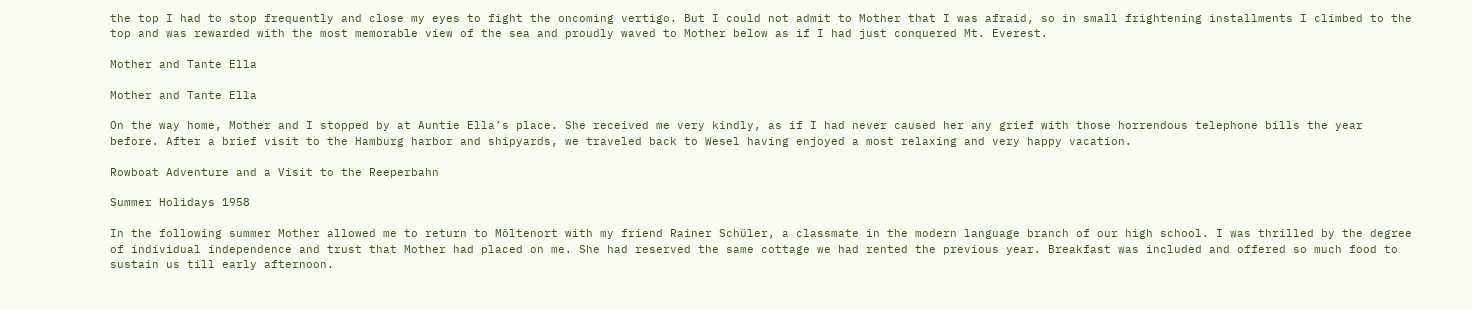the top I had to stop frequently and close my eyes to fight the oncoming vertigo. But I could not admit to Mother that I was afraid, so in small frightening installments I climbed to the top and was rewarded with the most memorable view of the sea and proudly waved to Mother below as if I had just conquered Mt. Everest.

Mother and Tante Ella

Mother and Tante Ella

On the way home, Mother and I stopped by at Auntie Ella’s place. She received me very kindly, as if I had never caused her any grief with those horrendous telephone bills the year before. After a brief visit to the Hamburg harbor and shipyards, we traveled back to Wesel having enjoyed a most relaxing and very happy vacation.

Rowboat Adventure and a Visit to the Reeperbahn

Summer Holidays 1958

In the following summer Mother allowed me to return to Möltenort with my friend Rainer Schüler, a classmate in the modern language branch of our high school. I was thrilled by the degree of individual independence and trust that Mother had placed on me. She had reserved the same cottage we had rented the previous year. Breakfast was included and offered so much food to sustain us till early afternoon.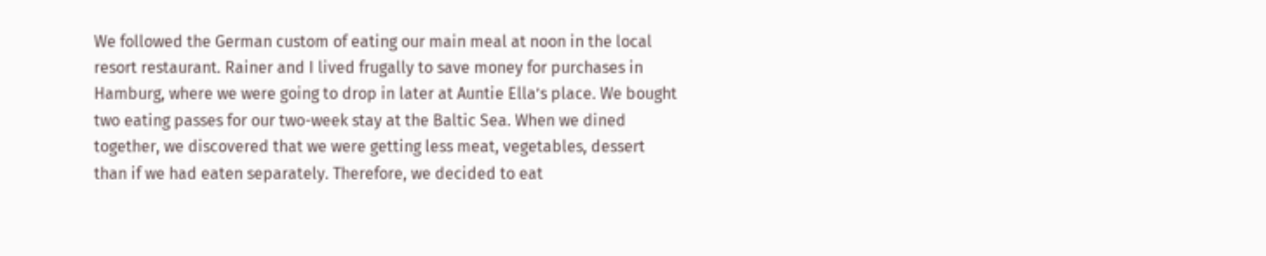We followed the German custom of eating our main meal at noon in the local resort restaurant. Rainer and I lived frugally to save money for purchases in Hamburg, where we were going to drop in later at Auntie Ella’s place. We bought two eating passes for our two-week stay at the Baltic Sea. When we dined together, we discovered that we were getting less meat, vegetables, dessert than if we had eaten separately. Therefore, we decided to eat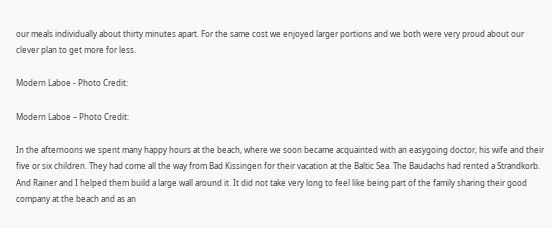our meals individually about thirty minutes apart. For the same cost we enjoyed larger portions and we both were very proud about our clever plan to get more for less.

Modern Laboe - Photo Credit:

Modern Laboe – Photo Credit:

In the afternoons we spent many happy hours at the beach, where we soon became acquainted with an easygoing doctor, his wife and their five or six children. They had come all the way from Bad Kissingen for their vacation at the Baltic Sea. The Baudachs had rented a Strandkorb. And Rainer and I helped them build a large wall around it. It did not take very long to feel like being part of the family sharing their good company at the beach and as an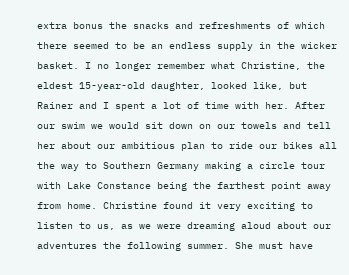extra bonus the snacks and refreshments of which there seemed to be an endless supply in the wicker basket. I no longer remember what Christine, the eldest 15-year-old daughter, looked like, but Rainer and I spent a lot of time with her. After our swim we would sit down on our towels and tell her about our ambitious plan to ride our bikes all the way to Southern Germany making a circle tour with Lake Constance being the farthest point away from home. Christine found it very exciting to listen to us, as we were dreaming aloud about our adventures the following summer. She must have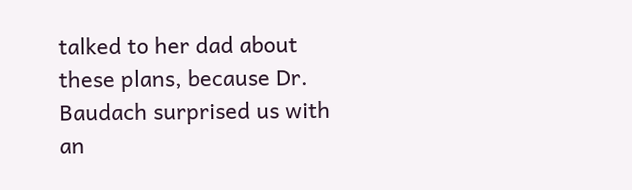talked to her dad about these plans, because Dr. Baudach surprised us with an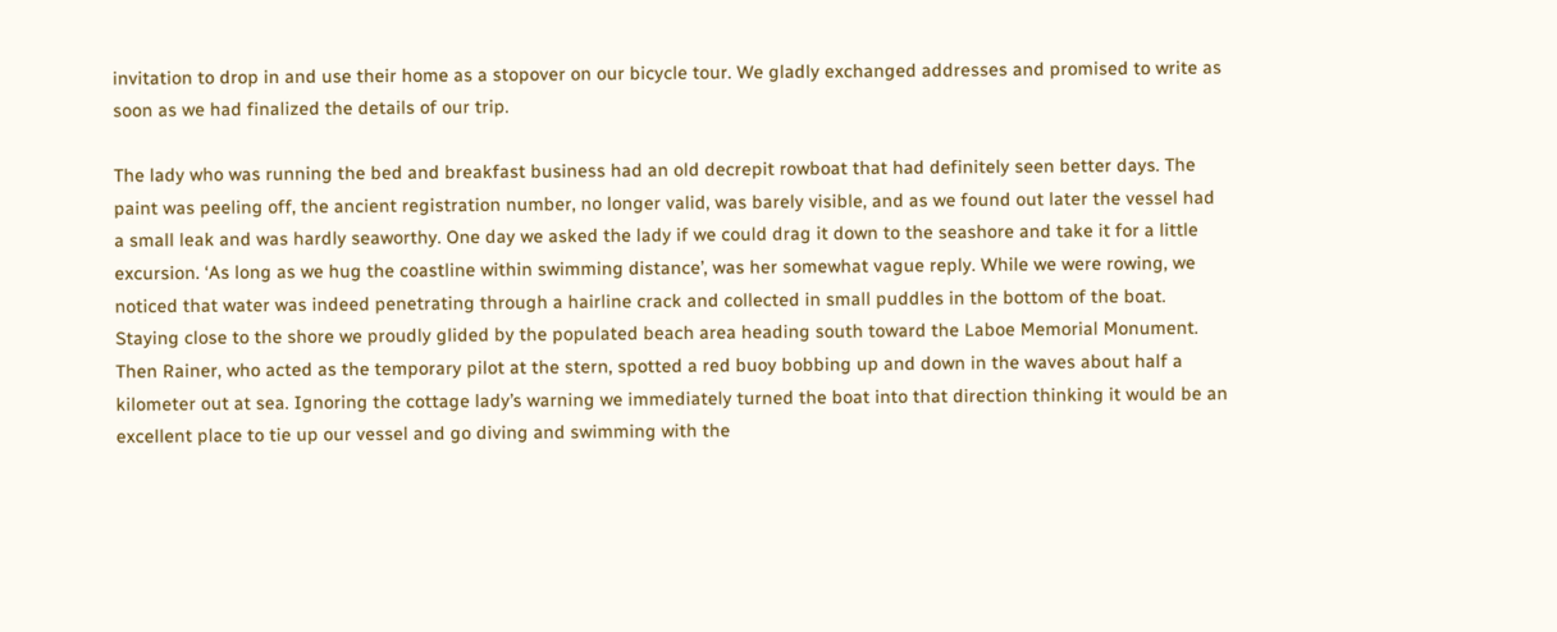invitation to drop in and use their home as a stopover on our bicycle tour. We gladly exchanged addresses and promised to write as soon as we had finalized the details of our trip.

The lady who was running the bed and breakfast business had an old decrepit rowboat that had definitely seen better days. The paint was peeling off, the ancient registration number, no longer valid, was barely visible, and as we found out later the vessel had a small leak and was hardly seaworthy. One day we asked the lady if we could drag it down to the seashore and take it for a little excursion. ‘As long as we hug the coastline within swimming distance’, was her somewhat vague reply. While we were rowing, we noticed that water was indeed penetrating through a hairline crack and collected in small puddles in the bottom of the boat. Staying close to the shore we proudly glided by the populated beach area heading south toward the Laboe Memorial Monument. Then Rainer, who acted as the temporary pilot at the stern, spotted a red buoy bobbing up and down in the waves about half a kilometer out at sea. Ignoring the cottage lady’s warning we immediately turned the boat into that direction thinking it would be an excellent place to tie up our vessel and go diving and swimming with the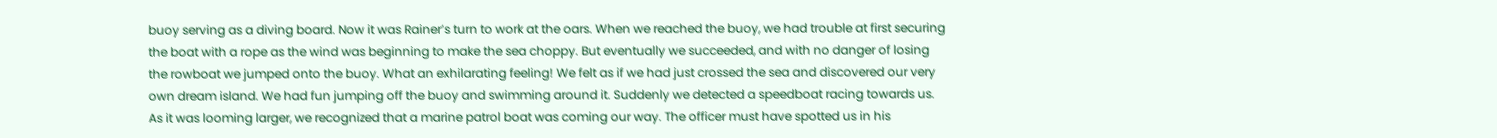buoy serving as a diving board. Now it was Rainer’s turn to work at the oars. When we reached the buoy, we had trouble at first securing the boat with a rope as the wind was beginning to make the sea choppy. But eventually we succeeded, and with no danger of losing the rowboat we jumped onto the buoy. What an exhilarating feeling! We felt as if we had just crossed the sea and discovered our very own dream island. We had fun jumping off the buoy and swimming around it. Suddenly we detected a speedboat racing towards us. As it was looming larger, we recognized that a marine patrol boat was coming our way. The officer must have spotted us in his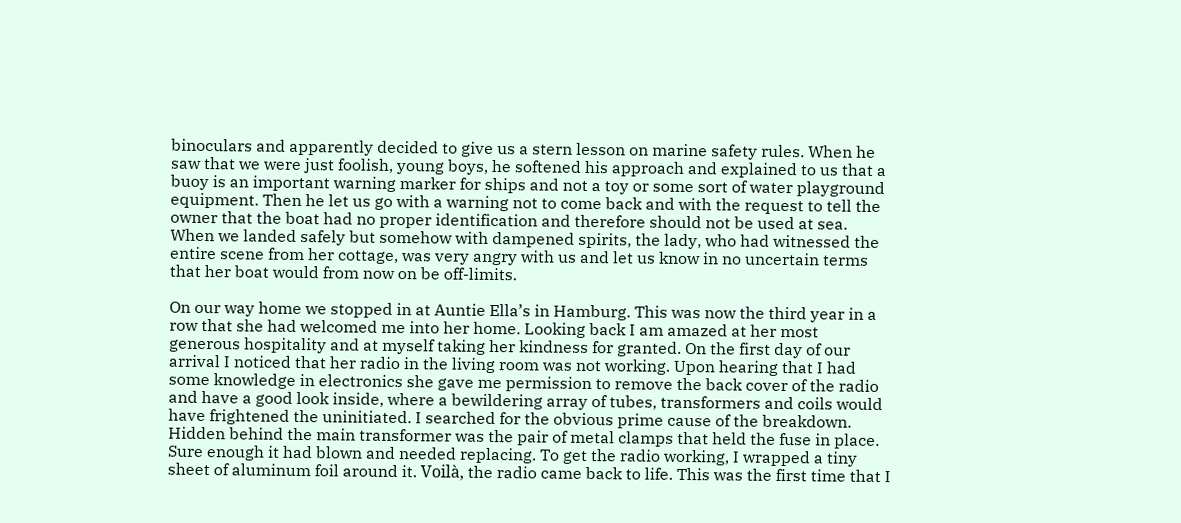binoculars and apparently decided to give us a stern lesson on marine safety rules. When he saw that we were just foolish, young boys, he softened his approach and explained to us that a buoy is an important warning marker for ships and not a toy or some sort of water playground equipment. Then he let us go with a warning not to come back and with the request to tell the owner that the boat had no proper identification and therefore should not be used at sea. When we landed safely but somehow with dampened spirits, the lady, who had witnessed the entire scene from her cottage, was very angry with us and let us know in no uncertain terms that her boat would from now on be off-limits.

On our way home we stopped in at Auntie Ella’s in Hamburg. This was now the third year in a row that she had welcomed me into her home. Looking back I am amazed at her most generous hospitality and at myself taking her kindness for granted. On the first day of our arrival I noticed that her radio in the living room was not working. Upon hearing that I had some knowledge in electronics she gave me permission to remove the back cover of the radio and have a good look inside, where a bewildering array of tubes, transformers and coils would have frightened the uninitiated. I searched for the obvious prime cause of the breakdown. Hidden behind the main transformer was the pair of metal clamps that held the fuse in place. Sure enough it had blown and needed replacing. To get the radio working, I wrapped a tiny sheet of aluminum foil around it. Voilà, the radio came back to life. This was the first time that I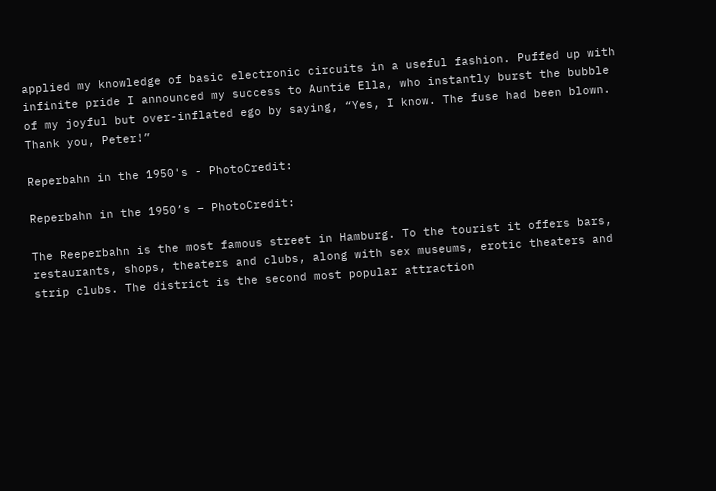applied my knowledge of basic electronic circuits in a useful fashion. Puffed up with infinite pride I announced my success to Auntie Ella, who instantly burst the bubble of my joyful but over-inflated ego by saying, “Yes, I know. The fuse had been blown. Thank you, Peter!”

Reperbahn in the 1950's - PhotoCredit:

Reperbahn in the 1950’s – PhotoCredit:

The Reeperbahn is the most famous street in Hamburg. To the tourist it offers bars, restaurants, shops, theaters and clubs, along with sex museums, erotic theaters and strip clubs. The district is the second most popular attraction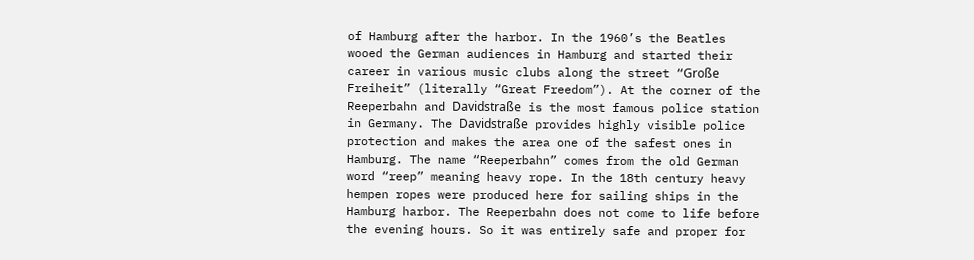of Hamburg after the harbor. In the 1960’s the Beatles wooed the German audiences in Hamburg and started their career in various music clubs along the street “Große Freiheit” (literally “Great Freedom”). At the corner of the Reeperbahn and Davidstraße is the most famous police station in Germany. The Davidstraße provides highly visible police protection and makes the area one of the safest ones in Hamburg. The name “Reeperbahn” comes from the old German word “reep” meaning heavy rope. In the 18th century heavy hempen ropes were produced here for sailing ships in the Hamburg harbor. The Reeperbahn does not come to life before the evening hours. So it was entirely safe and proper for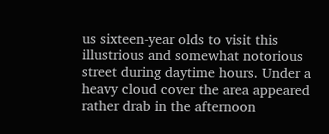us sixteen-year olds to visit this illustrious and somewhat notorious street during daytime hours. Under a heavy cloud cover the area appeared rather drab in the afternoon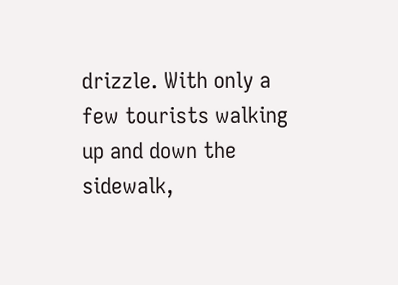drizzle. With only a few tourists walking up and down the sidewalk,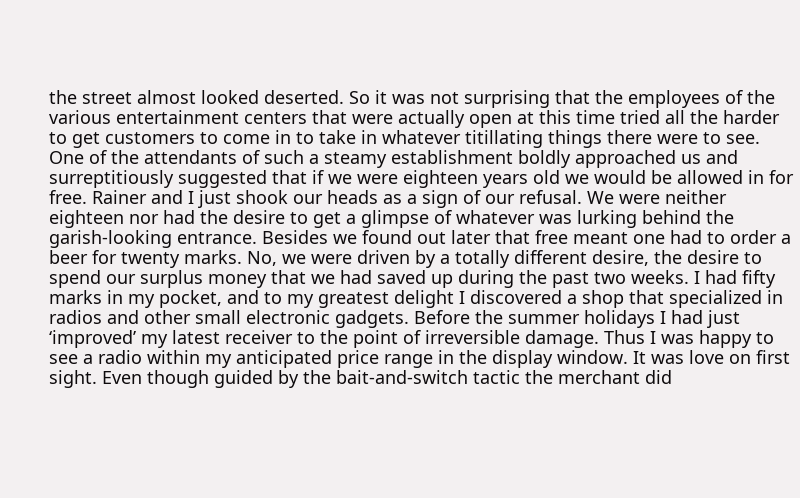the street almost looked deserted. So it was not surprising that the employees of the various entertainment centers that were actually open at this time tried all the harder to get customers to come in to take in whatever titillating things there were to see. One of the attendants of such a steamy establishment boldly approached us and surreptitiously suggested that if we were eighteen years old we would be allowed in for free. Rainer and I just shook our heads as a sign of our refusal. We were neither eighteen nor had the desire to get a glimpse of whatever was lurking behind the garish-looking entrance. Besides we found out later that free meant one had to order a beer for twenty marks. No, we were driven by a totally different desire, the desire to spend our surplus money that we had saved up during the past two weeks. I had fifty marks in my pocket, and to my greatest delight I discovered a shop that specialized in radios and other small electronic gadgets. Before the summer holidays I had just ‘improved’ my latest receiver to the point of irreversible damage. Thus I was happy to see a radio within my anticipated price range in the display window. It was love on first sight. Even though guided by the bait-and-switch tactic the merchant did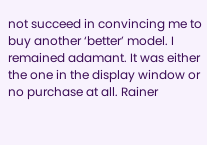not succeed in convincing me to buy another ‘better’ model. I remained adamant. It was either the one in the display window or no purchase at all. Rainer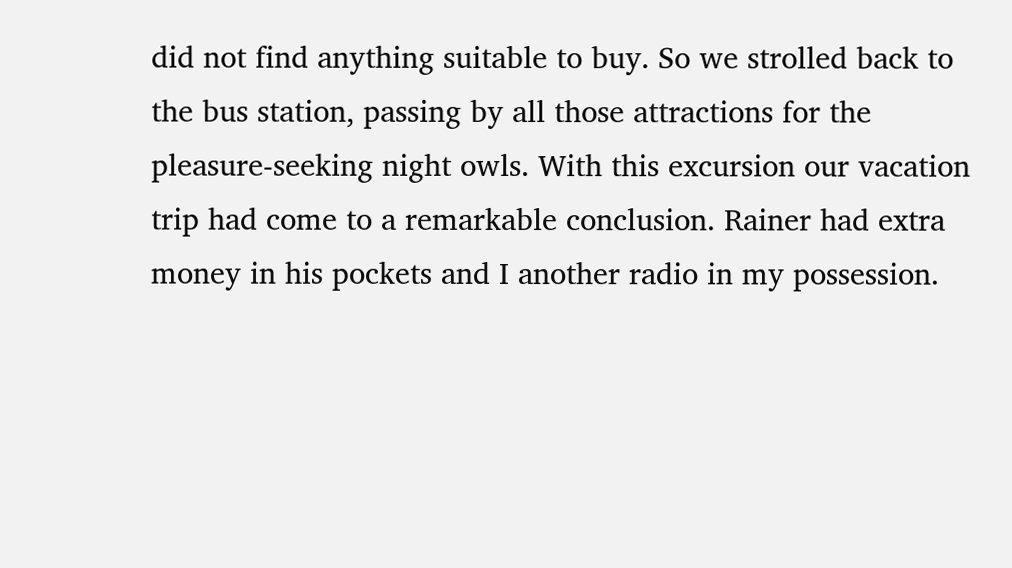did not find anything suitable to buy. So we strolled back to the bus station, passing by all those attractions for the pleasure-seeking night owls. With this excursion our vacation trip had come to a remarkable conclusion. Rainer had extra money in his pockets and I another radio in my possession.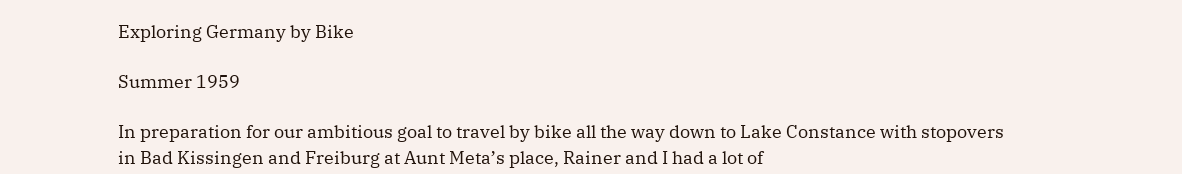Exploring Germany by Bike

Summer 1959

In preparation for our ambitious goal to travel by bike all the way down to Lake Constance with stopovers in Bad Kissingen and Freiburg at Aunt Meta’s place, Rainer and I had a lot of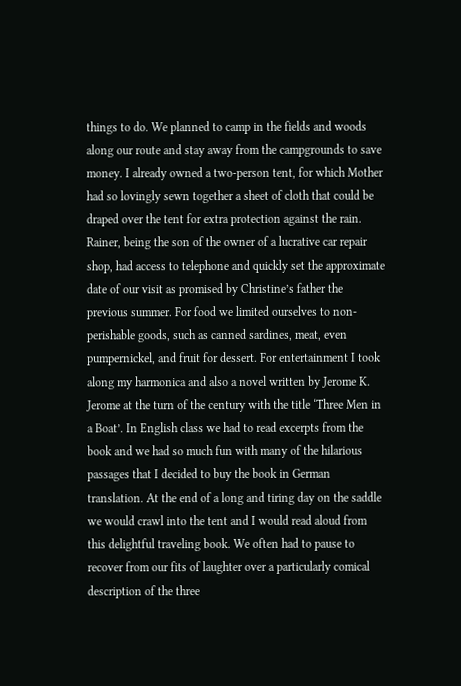things to do. We planned to camp in the fields and woods along our route and stay away from the campgrounds to save money. I already owned a two-person tent, for which Mother had so lovingly sewn together a sheet of cloth that could be draped over the tent for extra protection against the rain. Rainer, being the son of the owner of a lucrative car repair shop, had access to telephone and quickly set the approximate date of our visit as promised by Christine’s father the previous summer. For food we limited ourselves to non-perishable goods, such as canned sardines, meat, even pumpernickel, and fruit for dessert. For entertainment I took along my harmonica and also a novel written by Jerome K. Jerome at the turn of the century with the title ‘Three Men in a Boat’. In English class we had to read excerpts from the book and we had so much fun with many of the hilarious passages that I decided to buy the book in German translation. At the end of a long and tiring day on the saddle we would crawl into the tent and I would read aloud from this delightful traveling book. We often had to pause to recover from our fits of laughter over a particularly comical description of the three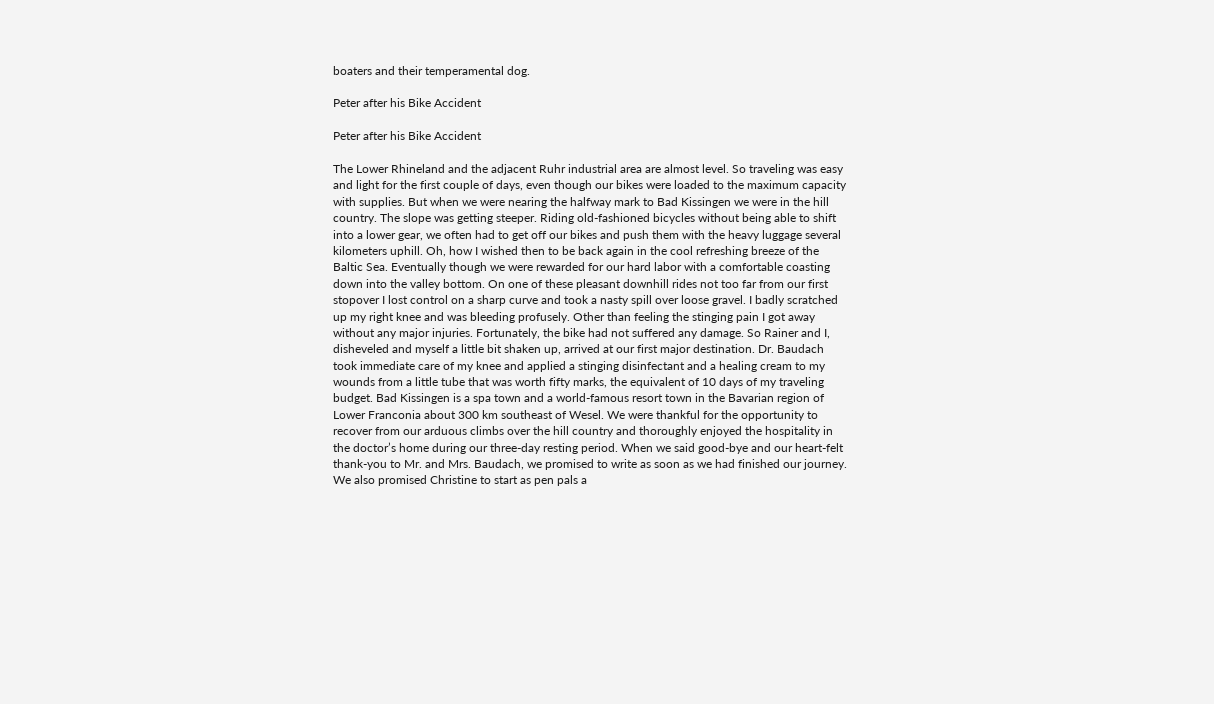boaters and their temperamental dog.

Peter after his Bike Accident

Peter after his Bike Accident

The Lower Rhineland and the adjacent Ruhr industrial area are almost level. So traveling was easy and light for the first couple of days, even though our bikes were loaded to the maximum capacity with supplies. But when we were nearing the halfway mark to Bad Kissingen we were in the hill country. The slope was getting steeper. Riding old-fashioned bicycles without being able to shift into a lower gear, we often had to get off our bikes and push them with the heavy luggage several kilometers uphill. Oh, how I wished then to be back again in the cool refreshing breeze of the Baltic Sea. Eventually though we were rewarded for our hard labor with a comfortable coasting down into the valley bottom. On one of these pleasant downhill rides not too far from our first stopover I lost control on a sharp curve and took a nasty spill over loose gravel. I badly scratched up my right knee and was bleeding profusely. Other than feeling the stinging pain I got away without any major injuries. Fortunately, the bike had not suffered any damage. So Rainer and I, disheveled and myself a little bit shaken up, arrived at our first major destination. Dr. Baudach took immediate care of my knee and applied a stinging disinfectant and a healing cream to my wounds from a little tube that was worth fifty marks, the equivalent of 10 days of my traveling budget. Bad Kissingen is a spa town and a world-famous resort town in the Bavarian region of Lower Franconia about 300 km southeast of Wesel. We were thankful for the opportunity to recover from our arduous climbs over the hill country and thoroughly enjoyed the hospitality in the doctor’s home during our three-day resting period. When we said good-bye and our heart-felt thank-you to Mr. and Mrs. Baudach, we promised to write as soon as we had finished our journey. We also promised Christine to start as pen pals a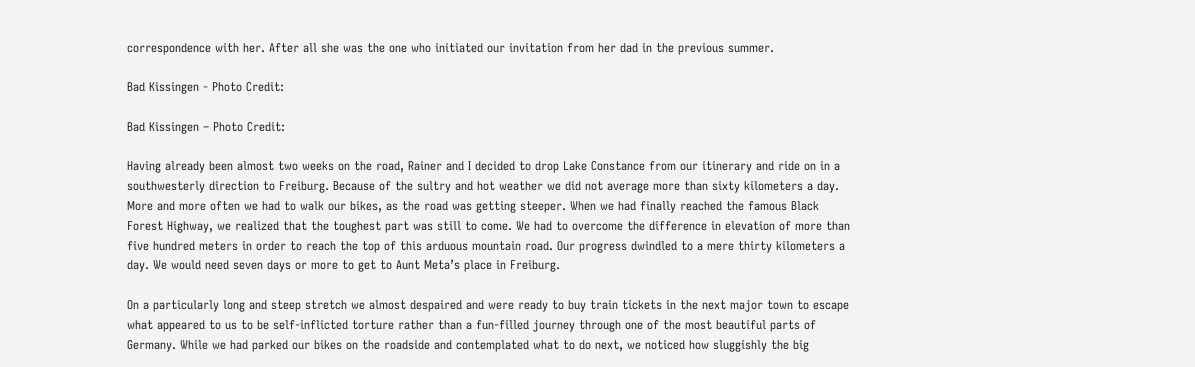correspondence with her. After all she was the one who initiated our invitation from her dad in the previous summer.

Bad Kissingen - Photo Credit:

Bad Kissingen – Photo Credit:

Having already been almost two weeks on the road, Rainer and I decided to drop Lake Constance from our itinerary and ride on in a southwesterly direction to Freiburg. Because of the sultry and hot weather we did not average more than sixty kilometers a day. More and more often we had to walk our bikes, as the road was getting steeper. When we had finally reached the famous Black Forest Highway, we realized that the toughest part was still to come. We had to overcome the difference in elevation of more than five hundred meters in order to reach the top of this arduous mountain road. Our progress dwindled to a mere thirty kilometers a day. We would need seven days or more to get to Aunt Meta’s place in Freiburg.

On a particularly long and steep stretch we almost despaired and were ready to buy train tickets in the next major town to escape what appeared to us to be self-inflicted torture rather than a fun-filled journey through one of the most beautiful parts of Germany. While we had parked our bikes on the roadside and contemplated what to do next, we noticed how sluggishly the big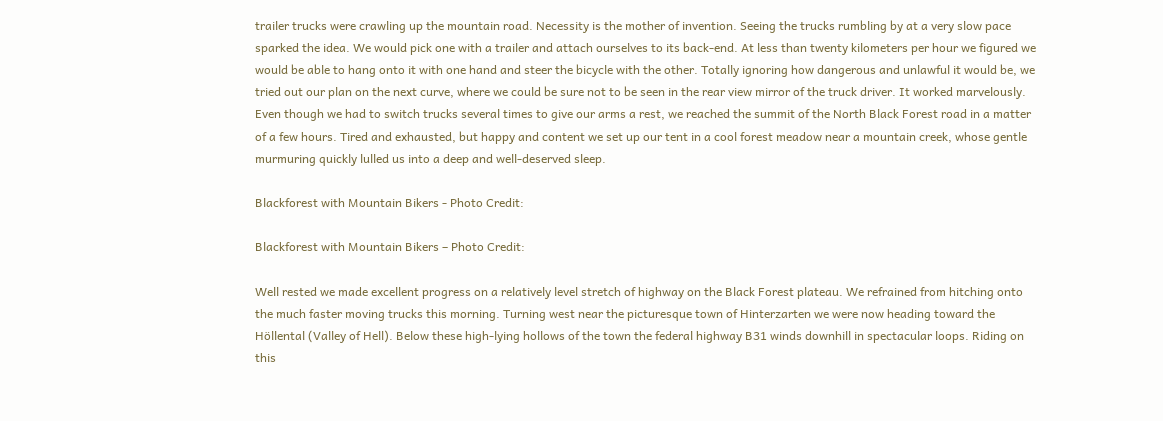trailer trucks were crawling up the mountain road. Necessity is the mother of invention. Seeing the trucks rumbling by at a very slow pace sparked the idea. We would pick one with a trailer and attach ourselves to its back-end. At less than twenty kilometers per hour we figured we would be able to hang onto it with one hand and steer the bicycle with the other. Totally ignoring how dangerous and unlawful it would be, we tried out our plan on the next curve, where we could be sure not to be seen in the rear view mirror of the truck driver. It worked marvelously. Even though we had to switch trucks several times to give our arms a rest, we reached the summit of the North Black Forest road in a matter of a few hours. Tired and exhausted, but happy and content we set up our tent in a cool forest meadow near a mountain creek, whose gentle murmuring quickly lulled us into a deep and well-deserved sleep.

Blackforest with Mountain Bikers - Photo Credit:

Blackforest with Mountain Bikers – Photo Credit:

Well rested we made excellent progress on a relatively level stretch of highway on the Black Forest plateau. We refrained from hitching onto the much faster moving trucks this morning. Turning west near the picturesque town of Hinterzarten we were now heading toward the Höllental (Valley of Hell). Below these high-lying hollows of the town the federal highway B31 winds downhill in spectacular loops. Riding on this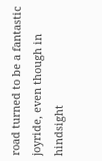road turned to be a fantastic joyride, even though in hindsight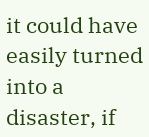it could have easily turned into a disaster, if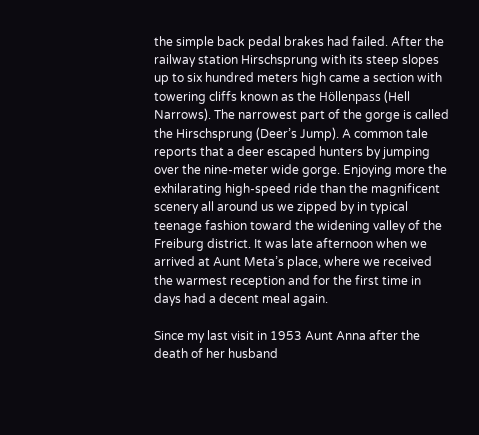the simple back pedal brakes had failed. After the railway station Hirschsprung with its steep slopes up to six hundred meters high came a section with towering cliffs known as the Höllenpass (Hell Narrows). The narrowest part of the gorge is called the Hirschsprung (Deer’s Jump). A common tale reports that a deer escaped hunters by jumping over the nine-meter wide gorge. Enjoying more the exhilarating high-speed ride than the magnificent scenery all around us we zipped by in typical teenage fashion toward the widening valley of the Freiburg district. It was late afternoon when we arrived at Aunt Meta’s place, where we received the warmest reception and for the first time in days had a decent meal again.

Since my last visit in 1953 Aunt Anna after the death of her husband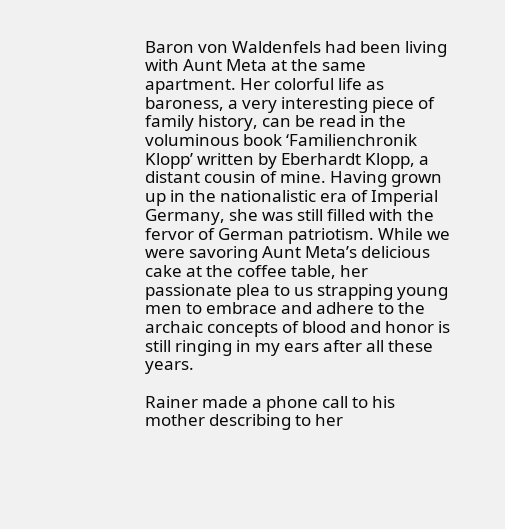Baron von Waldenfels had been living with Aunt Meta at the same apartment. Her colorful life as baroness, a very interesting piece of family history, can be read in the voluminous book ‘Familienchronik Klopp’ written by Eberhardt Klopp, a distant cousin of mine. Having grown up in the nationalistic era of Imperial Germany, she was still filled with the fervor of German patriotism. While we were savoring Aunt Meta’s delicious cake at the coffee table, her passionate plea to us strapping young men to embrace and adhere to the archaic concepts of blood and honor is still ringing in my ears after all these years.

Rainer made a phone call to his mother describing to her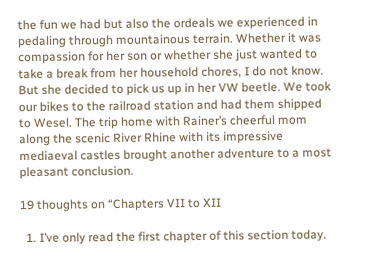the fun we had but also the ordeals we experienced in pedaling through mountainous terrain. Whether it was compassion for her son or whether she just wanted to take a break from her household chores, I do not know. But she decided to pick us up in her VW beetle. We took our bikes to the railroad station and had them shipped to Wesel. The trip home with Rainer’s cheerful mom along the scenic River Rhine with its impressive mediaeval castles brought another adventure to a most pleasant conclusion.

19 thoughts on “Chapters VII to XII

  1. I’ve only read the first chapter of this section today.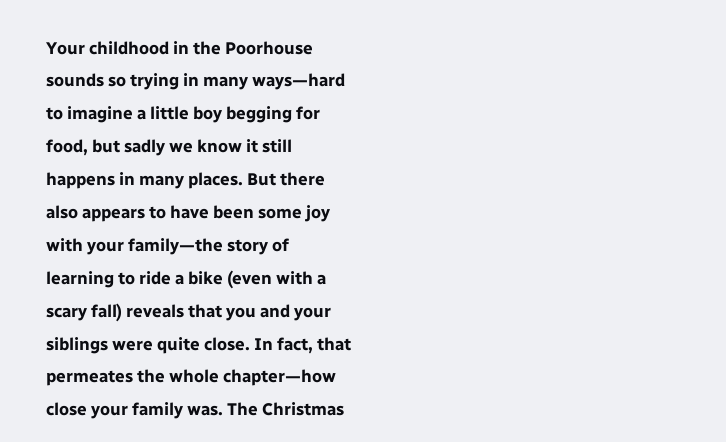Your childhood in the Poorhouse sounds so trying in many ways—hard to imagine a little boy begging for food, but sadly we know it still happens in many places. But there also appears to have been some joy with your family—the story of learning to ride a bike (even with a scary fall) reveals that you and your siblings were quite close. In fact, that permeates the whole chapter—how close your family was. The Christmas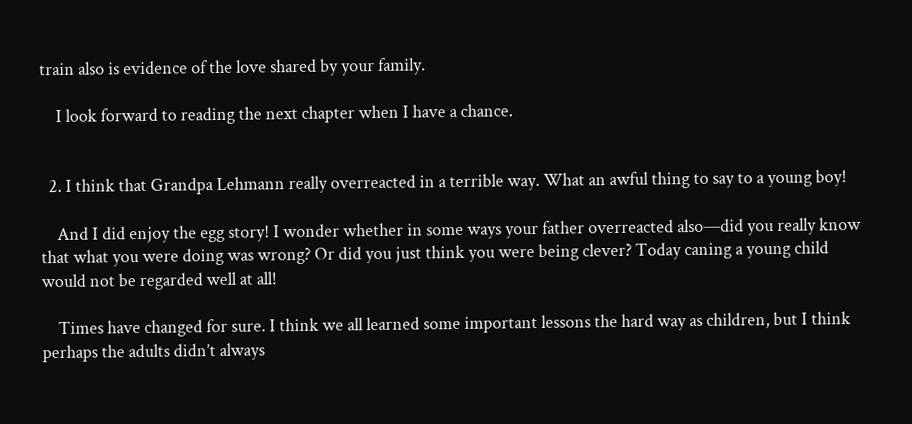train also is evidence of the love shared by your family.

    I look forward to reading the next chapter when I have a chance.


  2. I think that Grandpa Lehmann really overreacted in a terrible way. What an awful thing to say to a young boy!

    And I did enjoy the egg story! I wonder whether in some ways your father overreacted also—did you really know that what you were doing was wrong? Or did you just think you were being clever? Today caning a young child would not be regarded well at all!

    Times have changed for sure. I think we all learned some important lessons the hard way as children, but I think perhaps the adults didn’t always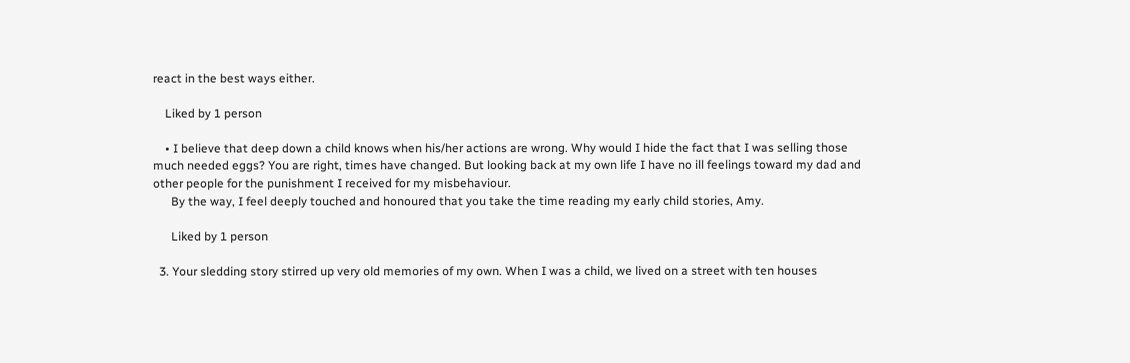react in the best ways either.

    Liked by 1 person

    • I believe that deep down a child knows when his/her actions are wrong. Why would I hide the fact that I was selling those much needed eggs? You are right, times have changed. But looking back at my own life I have no ill feelings toward my dad and other people for the punishment I received for my misbehaviour.
      By the way, I feel deeply touched and honoured that you take the time reading my early child stories, Amy.

      Liked by 1 person

  3. Your sledding story stirred up very old memories of my own. When I was a child, we lived on a street with ten houses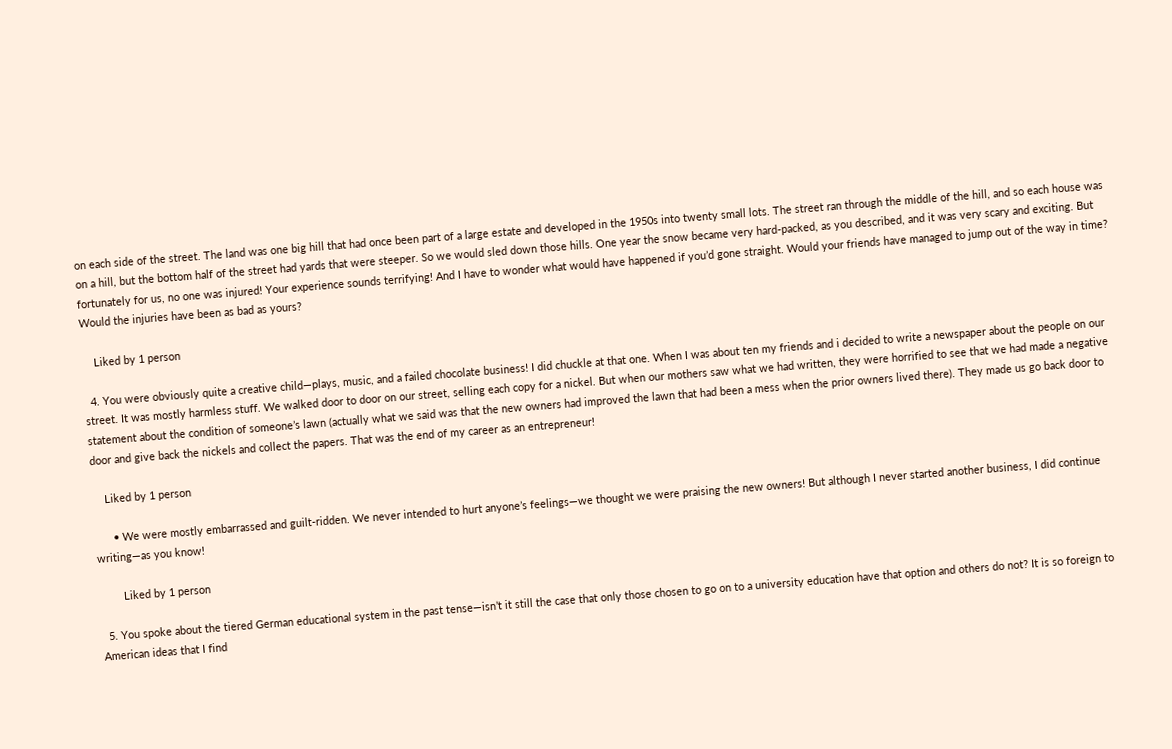on each side of the street. The land was one big hill that had once been part of a large estate and developed in the 1950s into twenty small lots. The street ran through the middle of the hill, and so each house was on a hill, but the bottom half of the street had yards that were steeper. So we would sled down those hills. One year the snow became very hard-packed, as you described, and it was very scary and exciting. But fortunately for us, no one was injured! Your experience sounds terrifying! And I have to wonder what would have happened if you’d gone straight. Would your friends have managed to jump out of the way in time? Would the injuries have been as bad as yours?

    Liked by 1 person

  4. You were obviously quite a creative child—plays, music, and a failed chocolate business! I did chuckle at that one. When I was about ten my friends and i decided to write a newspaper about the people on our street. It was mostly harmless stuff. We walked door to door on our street, selling each copy for a nickel. But when our mothers saw what we had written, they were horrified to see that we had made a negative statement about the condition of someone’s lawn (actually what we said was that the new owners had improved the lawn that had been a mess when the prior owners lived there). They made us go back door to door and give back the nickels and collect the papers. That was the end of my career as an entrepreneur!

    Liked by 1 person

      • We were mostly embarrassed and guilt-ridden. We never intended to hurt anyone’s feelings—we thought we were praising the new owners! But although I never started another business, I did continue writing—as you know!

        Liked by 1 person

  5. You spoke about the tiered German educational system in the past tense—isn’t it still the case that only those chosen to go on to a university education have that option and others do not? It is so foreign to American ideas that I find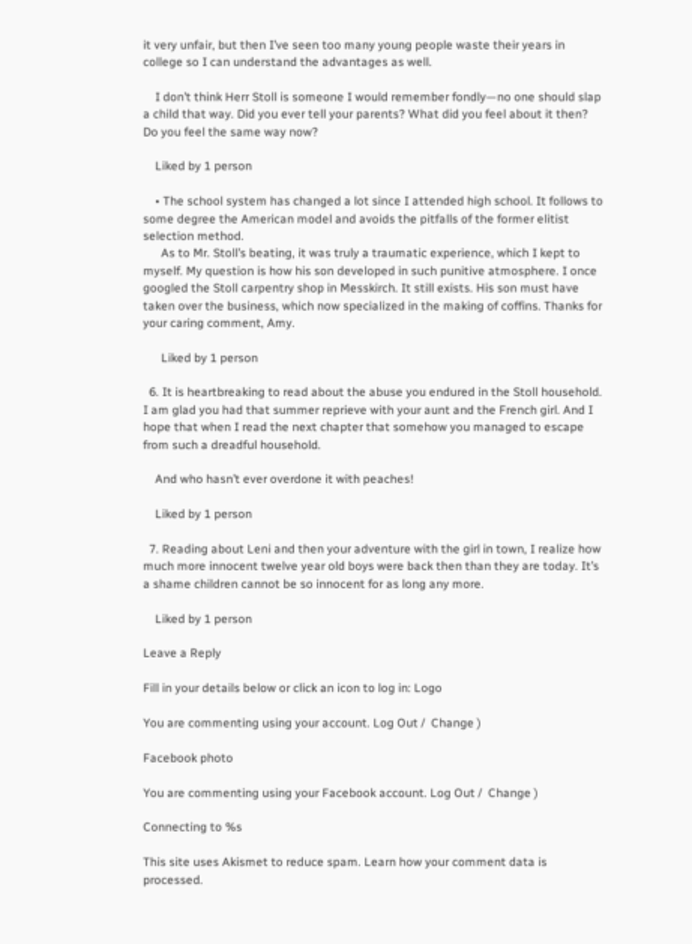it very unfair, but then I’ve seen too many young people waste their years in college so I can understand the advantages as well.

    I don’t think Herr Stoll is someone I would remember fondly—no one should slap a child that way. Did you ever tell your parents? What did you feel about it then? Do you feel the same way now?

    Liked by 1 person

    • The school system has changed a lot since I attended high school. It follows to some degree the American model and avoids the pitfalls of the former elitist selection method.
      As to Mr. Stoll’s beating, it was truly a traumatic experience, which I kept to myself. My question is how his son developed in such punitive atmosphere. I once googled the Stoll carpentry shop in Messkirch. It still exists. His son must have taken over the business, which now specialized in the making of coffins. Thanks for your caring comment, Amy.

      Liked by 1 person

  6. It is heartbreaking to read about the abuse you endured in the Stoll household. I am glad you had that summer reprieve with your aunt and the French girl. And I hope that when I read the next chapter that somehow you managed to escape from such a dreadful household.

    And who hasn’t ever overdone it with peaches!

    Liked by 1 person

  7. Reading about Leni and then your adventure with the girl in town, I realize how much more innocent twelve year old boys were back then than they are today. It’s a shame children cannot be so innocent for as long any more.

    Liked by 1 person

Leave a Reply

Fill in your details below or click an icon to log in: Logo

You are commenting using your account. Log Out /  Change )

Facebook photo

You are commenting using your Facebook account. Log Out /  Change )

Connecting to %s

This site uses Akismet to reduce spam. Learn how your comment data is processed.